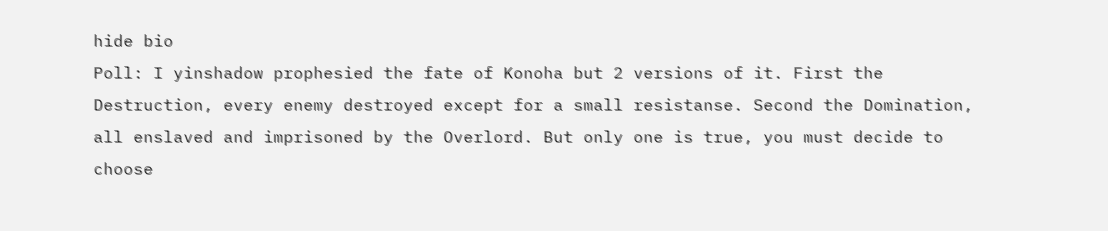hide bio
Poll: I yinshadow prophesied the fate of Konoha but 2 versions of it. First the Destruction, every enemy destroyed except for a small resistanse. Second the Domination, all enslaved and imprisoned by the Overlord. But only one is true, you must decide to choose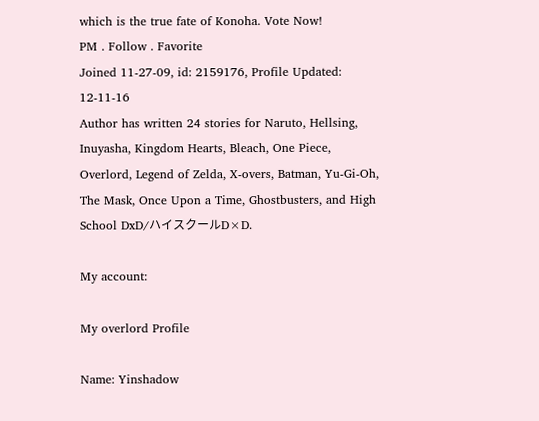which is the true fate of Konoha. Vote Now!
PM . Follow . Favorite
Joined 11-27-09, id: 2159176, Profile Updated: 12-11-16
Author has written 24 stories for Naruto, Hellsing, Inuyasha, Kingdom Hearts, Bleach, One Piece, Overlord, Legend of Zelda, X-overs, Batman, Yu-Gi-Oh, The Mask, Once Upon a Time, Ghostbusters, and High School DxD/ハイスクールD×D.

My account:

My overlord Profile

Name: Yinshadow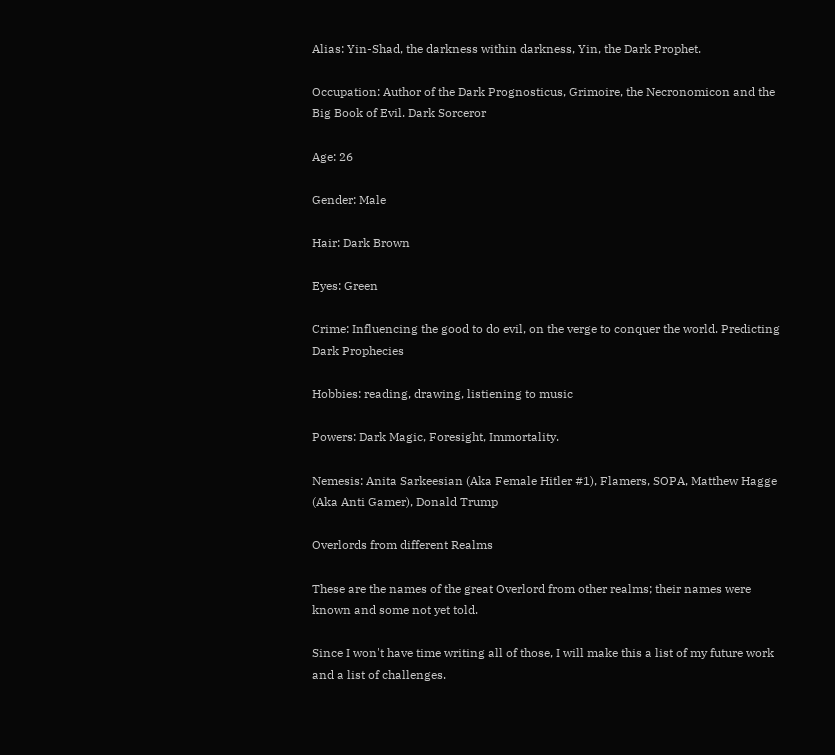Alias: Yin-Shad, the darkness within darkness, Yin, the Dark Prophet.

Occupation: Author of the Dark Prognosticus, Grimoire, the Necronomicon and the Big Book of Evil. Dark Sorceror

Age: 26

Gender: Male

Hair: Dark Brown

Eyes: Green

Crime: Influencing the good to do evil, on the verge to conquer the world. Predicting Dark Prophecies

Hobbies: reading, drawing, listiening to music

Powers: Dark Magic, Foresight, Immortality.

Nemesis: Anita Sarkeesian (Aka Female Hitler #1), Flamers, SOPA, Matthew Hagge (Aka Anti Gamer), Donald Trump

Overlords from different Realms

These are the names of the great Overlord from other realms; their names were known and some not yet told.

Since I won't have time writing all of those, I will make this a list of my future work and a list of challenges.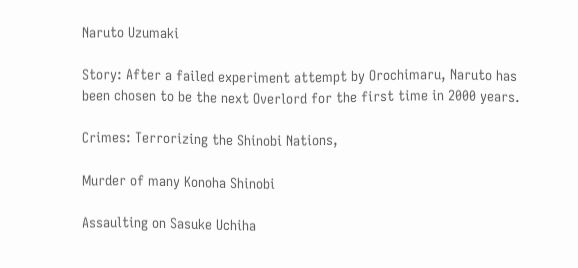Naruto Uzumaki

Story: After a failed experiment attempt by Orochimaru, Naruto has been chosen to be the next Overlord for the first time in 2000 years.

Crimes: Terrorizing the Shinobi Nations,

Murder of many Konoha Shinobi

Assaulting on Sasuke Uchiha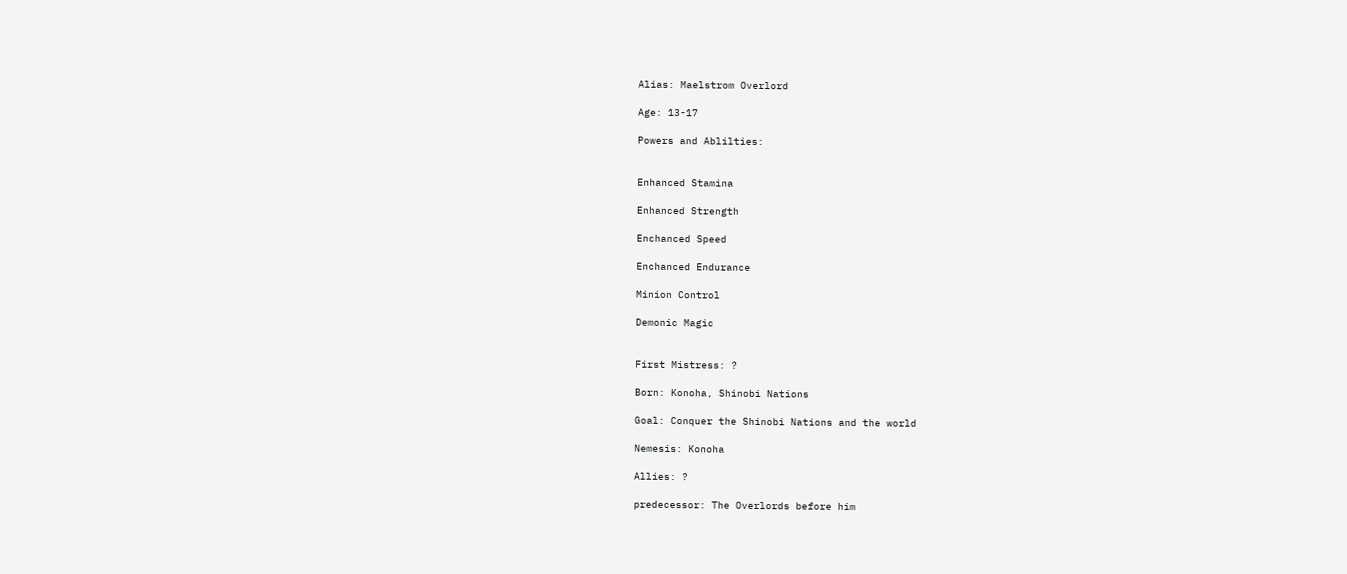Alias: Maelstrom Overlord

Age: 13-17

Powers and Ablilties:


Enhanced Stamina

Enhanced Strength

Enchanced Speed

Enchanced Endurance

Minion Control

Demonic Magic


First Mistress: ?

Born: Konoha, Shinobi Nations

Goal: Conquer the Shinobi Nations and the world

Nemesis: Konoha

Allies: ?

predecessor: The Overlords before him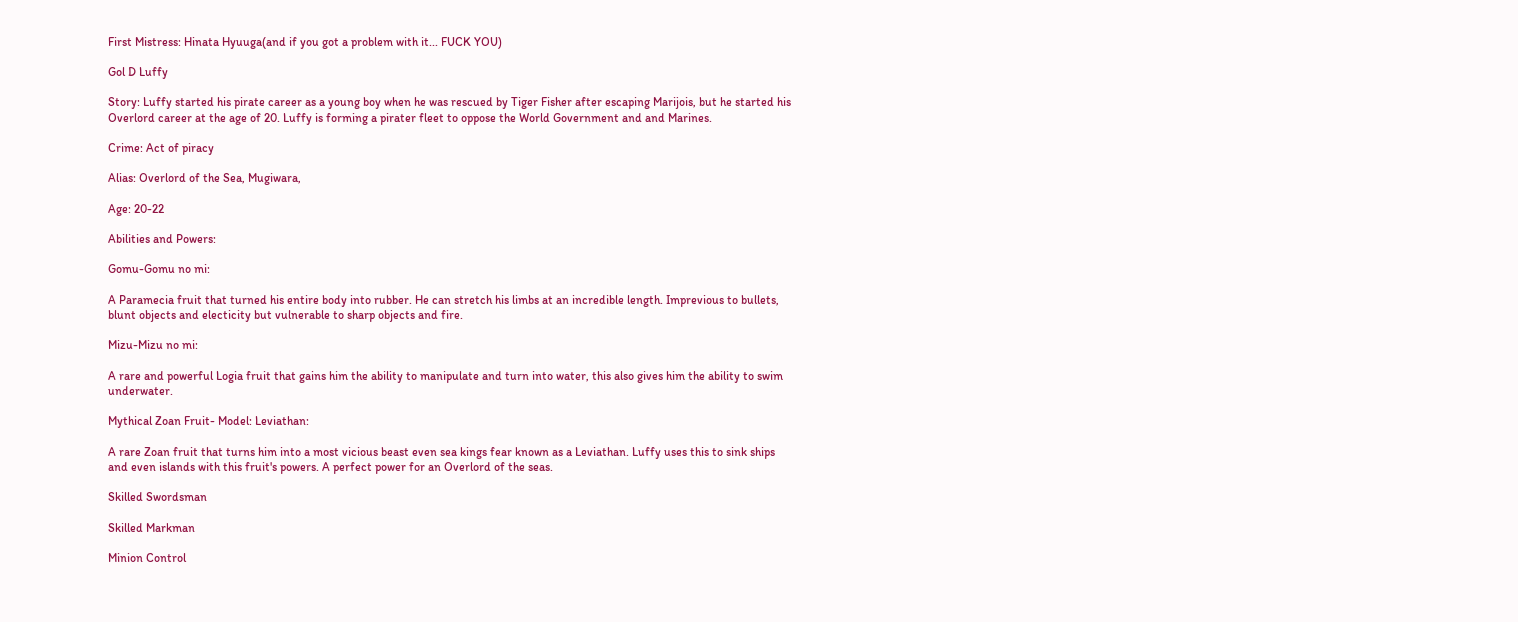First Mistress: Hinata Hyuuga(and if you got a problem with it... FUCK YOU)

Gol D Luffy

Story: Luffy started his pirate career as a young boy when he was rescued by Tiger Fisher after escaping Marijois, but he started his Overlord career at the age of 20. Luffy is forming a pirater fleet to oppose the World Government and and Marines.

Crime: Act of piracy

Alias: Overlord of the Sea, Mugiwara,

Age: 20-22

Abilities and Powers:

Gomu-Gomu no mi:

A Paramecia fruit that turned his entire body into rubber. He can stretch his limbs at an incredible length. Imprevious to bullets, blunt objects and electicity but vulnerable to sharp objects and fire.

Mizu-Mizu no mi:

A rare and powerful Logia fruit that gains him the ability to manipulate and turn into water, this also gives him the ability to swim underwater.

Mythical Zoan Fruit- Model: Leviathan:

A rare Zoan fruit that turns him into a most vicious beast even sea kings fear known as a Leviathan. Luffy uses this to sink ships and even islands with this fruit's powers. A perfect power for an Overlord of the seas.

Skilled Swordsman

Skilled Markman

Minion Control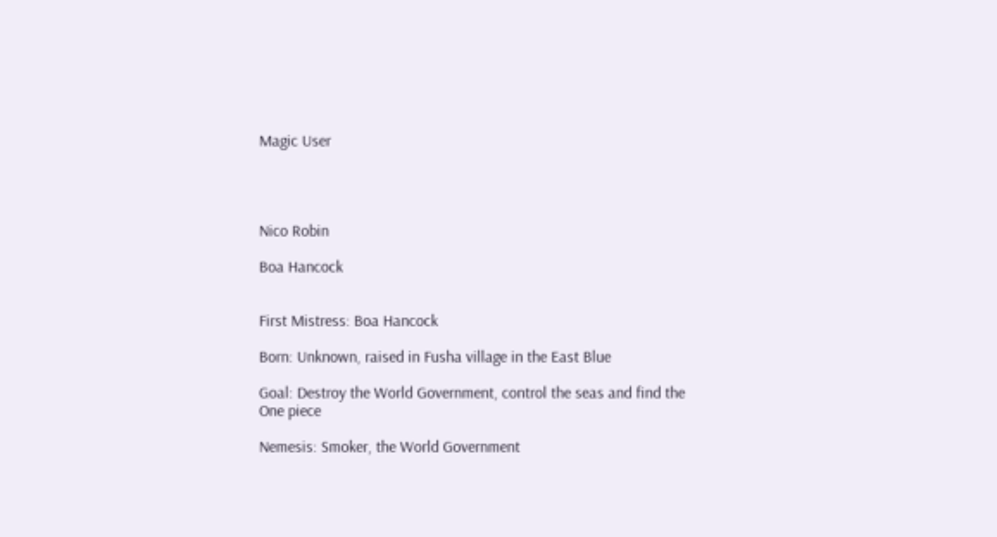Magic User




Nico Robin

Boa Hancock


First Mistress: Boa Hancock

Born: Unknown, raised in Fusha village in the East Blue

Goal: Destroy the World Government, control the seas and find the One piece

Nemesis: Smoker, the World Government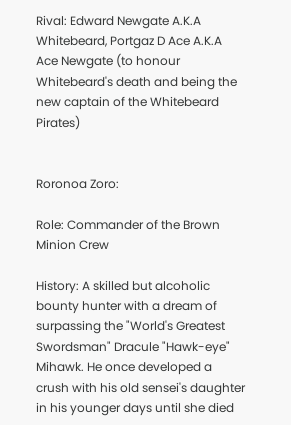Rival: Edward Newgate A.K.A Whitebeard, Portgaz D Ace A.K.A Ace Newgate (to honour Whitebeard's death and being the new captain of the Whitebeard Pirates)


Roronoa Zoro:

Role: Commander of the Brown Minion Crew

History: A skilled but alcoholic bounty hunter with a dream of surpassing the "World's Greatest Swordsman" Dracule "Hawk-eye" Mihawk. He once developed a crush with his old sensei's daughter in his younger days until she died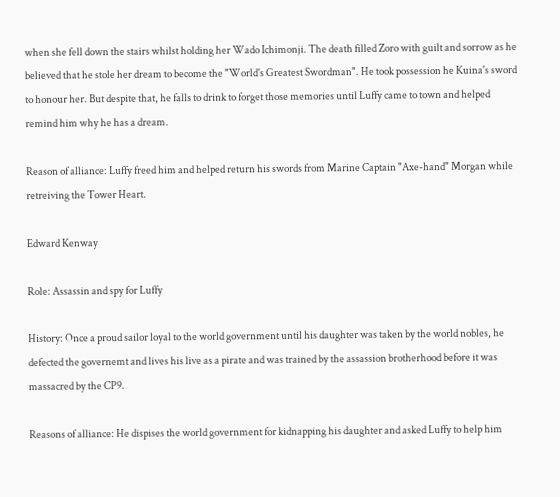when she fell down the stairs whilst holding her Wado Ichimonji. The death filled Zoro with guilt and sorrow as he believed that he stole her dream to become the "World's Greatest Swordman". He took possession he Kuina's sword to honour her. But despite that, he falls to drink to forget those memories until Luffy came to town and helped remind him why he has a dream.

Reason of alliance: Luffy freed him and helped return his swords from Marine Captain "Axe-hand" Morgan while retreiving the Tower Heart.

Edward Kenway

Role: Assassin and spy for Luffy

History: Once a proud sailor loyal to the world government until his daughter was taken by the world nobles, he defected the governemt and lives his live as a pirate and was trained by the assassion brotherhood before it was massacred by the CP9.

Reasons of alliance: He dispises the world government for kidnapping his daughter and asked Luffy to help him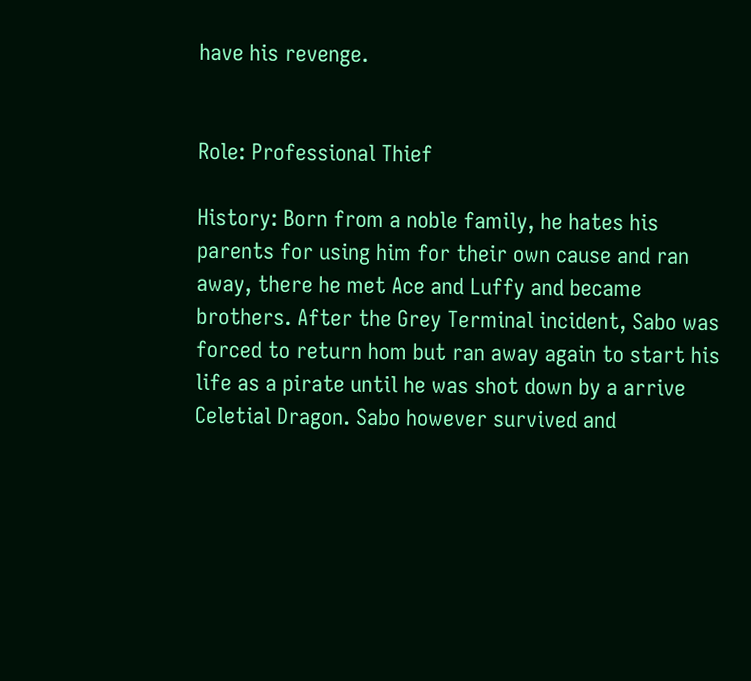have his revenge.


Role: Professional Thief

History: Born from a noble family, he hates his parents for using him for their own cause and ran away, there he met Ace and Luffy and became brothers. After the Grey Terminal incident, Sabo was forced to return hom but ran away again to start his life as a pirate until he was shot down by a arrive Celetial Dragon. Sabo however survived and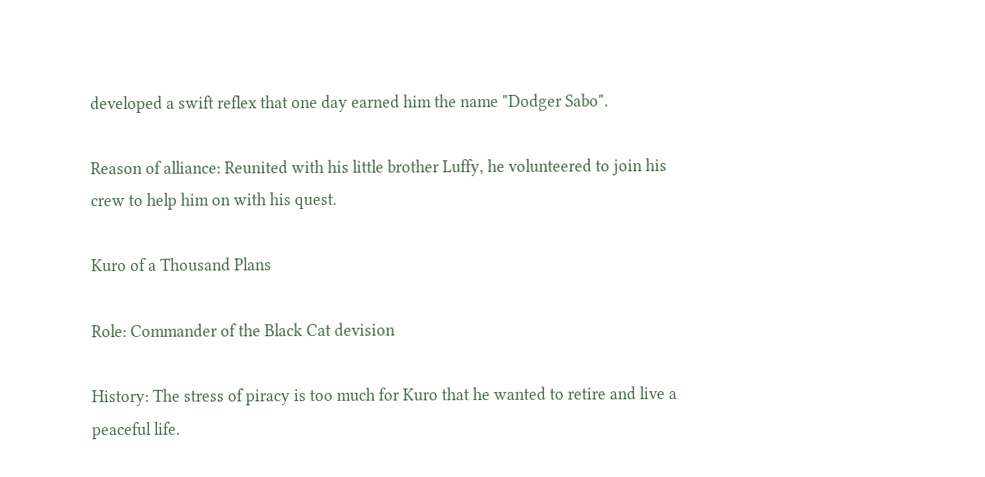developed a swift reflex that one day earned him the name "Dodger Sabo".

Reason of alliance: Reunited with his little brother Luffy, he volunteered to join his crew to help him on with his quest.

Kuro of a Thousand Plans

Role: Commander of the Black Cat devision

History: The stress of piracy is too much for Kuro that he wanted to retire and live a peaceful life.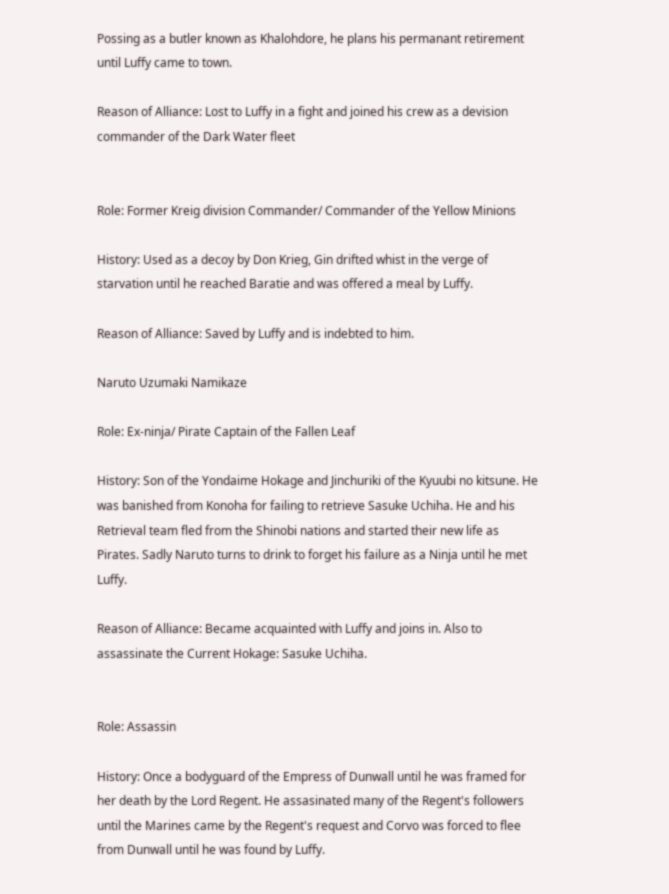Possing as a butler known as Khalohdore, he plans his permanant retirement until Luffy came to town.

Reason of Alliance: Lost to Luffy in a fight and joined his crew as a devision commander of the Dark Water fleet


Role: Former Kreig division Commander/ Commander of the Yellow Minions

History: Used as a decoy by Don Krieg, Gin drifted whist in the verge of starvation until he reached Baratie and was offered a meal by Luffy.

Reason of Alliance: Saved by Luffy and is indebted to him.

Naruto Uzumaki Namikaze

Role: Ex-ninja/ Pirate Captain of the Fallen Leaf

History: Son of the Yondaime Hokage and Jinchuriki of the Kyuubi no kitsune. He was banished from Konoha for failing to retrieve Sasuke Uchiha. He and his Retrieval team fled from the Shinobi nations and started their new life as Pirates. Sadly Naruto turns to drink to forget his failure as a Ninja until he met Luffy.

Reason of Alliance: Became acquainted with Luffy and joins in. Also to assassinate the Current Hokage: Sasuke Uchiha.


Role: Assassin

History: Once a bodyguard of the Empress of Dunwall until he was framed for her death by the Lord Regent. He assasinated many of the Regent's followers until the Marines came by the Regent's request and Corvo was forced to flee from Dunwall until he was found by Luffy.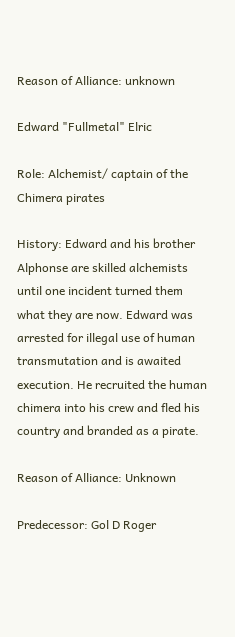Reason of Alliance: unknown

Edward "Fullmetal" Elric

Role: Alchemist/ captain of the Chimera pirates

History: Edward and his brother Alphonse are skilled alchemists until one incident turned them what they are now. Edward was arrested for illegal use of human transmutation and is awaited execution. He recruited the human chimera into his crew and fled his country and branded as a pirate.

Reason of Alliance: Unknown

Predecessor: Gol D Roger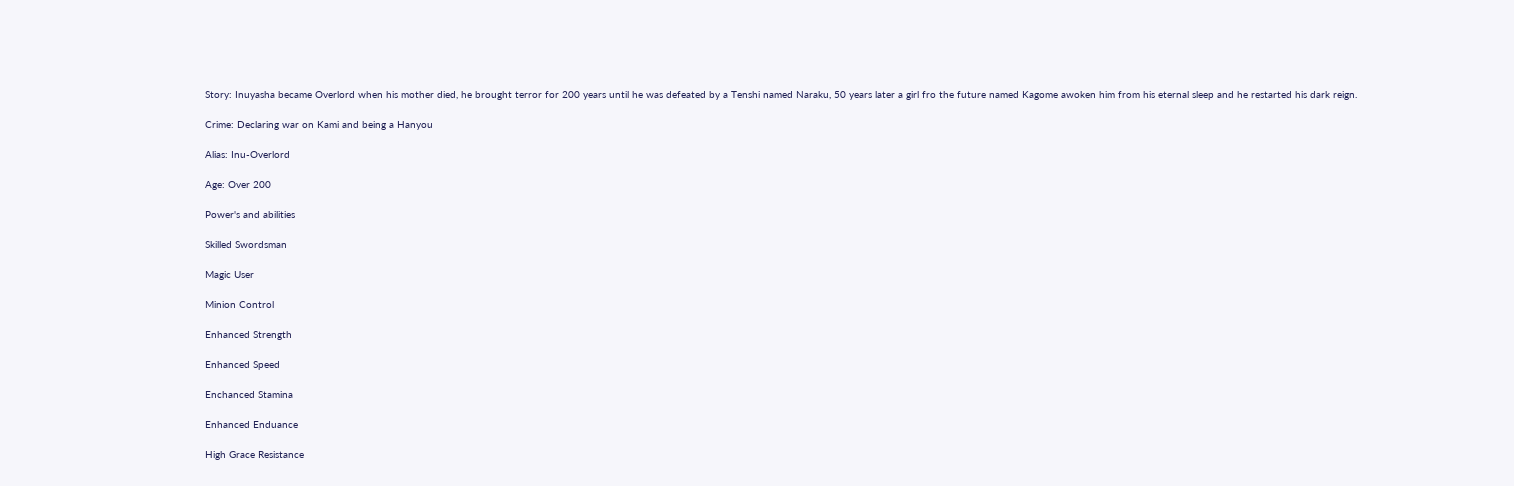Story: Inuyasha became Overlord when his mother died, he brought terror for 200 years until he was defeated by a Tenshi named Naraku, 50 years later a girl fro the future named Kagome awoken him from his eternal sleep and he restarted his dark reign.

Crime: Declaring war on Kami and being a Hanyou

Alias: Inu-Overlord

Age: Over 200

Power's and abilities

Skilled Swordsman

Magic User

Minion Control

Enhanced Strength

Enhanced Speed

Enchanced Stamina

Enhanced Enduance

High Grace Resistance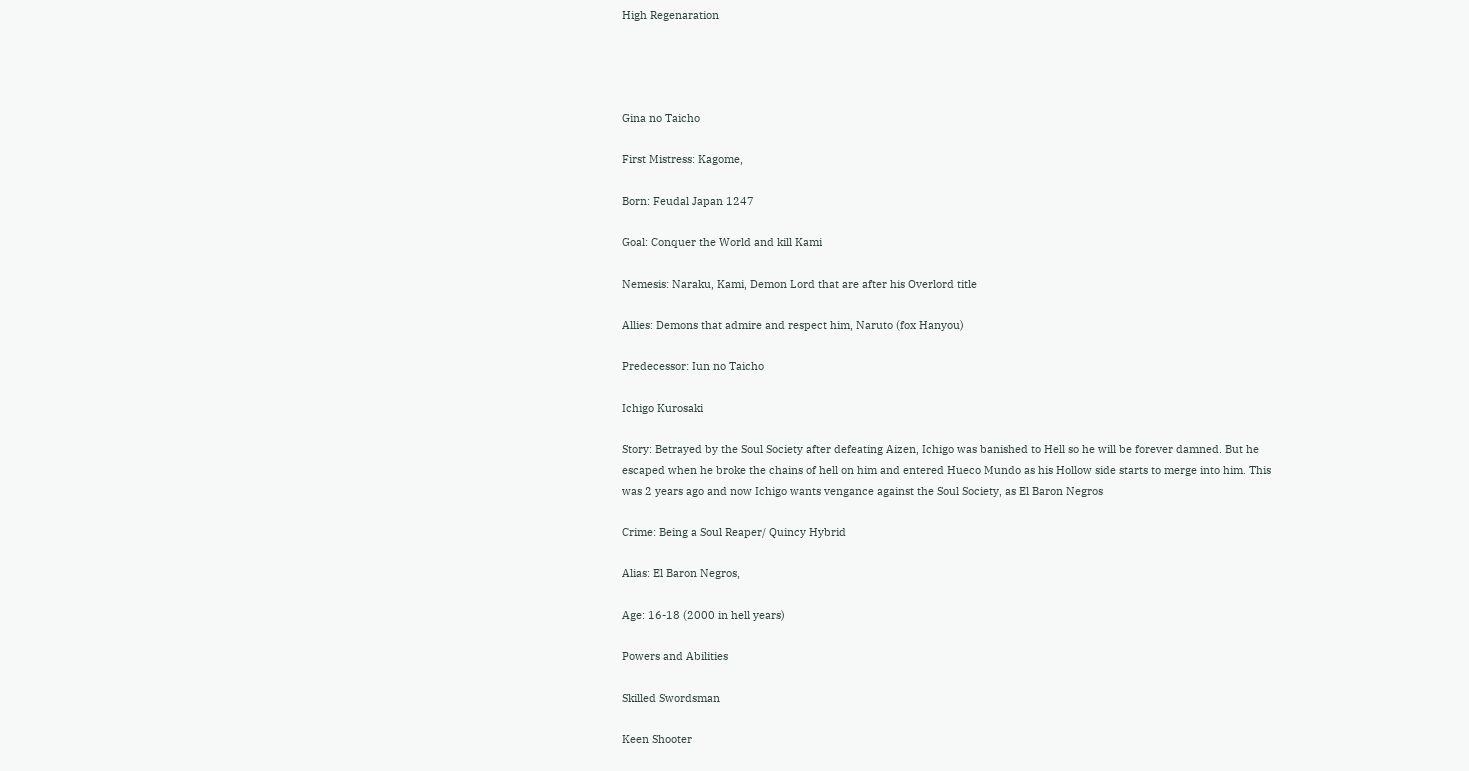High Regenaration




Gina no Taicho

First Mistress: Kagome,

Born: Feudal Japan 1247

Goal: Conquer the World and kill Kami

Nemesis: Naraku, Kami, Demon Lord that are after his Overlord title

Allies: Demons that admire and respect him, Naruto (fox Hanyou)

Predecessor: Iun no Taicho

Ichigo Kurosaki

Story: Betrayed by the Soul Society after defeating Aizen, Ichigo was banished to Hell so he will be forever damned. But he escaped when he broke the chains of hell on him and entered Hueco Mundo as his Hollow side starts to merge into him. This was 2 years ago and now Ichigo wants vengance against the Soul Society, as El Baron Negros

Crime: Being a Soul Reaper/ Quincy Hybrid

Alias: El Baron Negros,

Age: 16-18 (2000 in hell years)

Powers and Abilities

Skilled Swordsman

Keen Shooter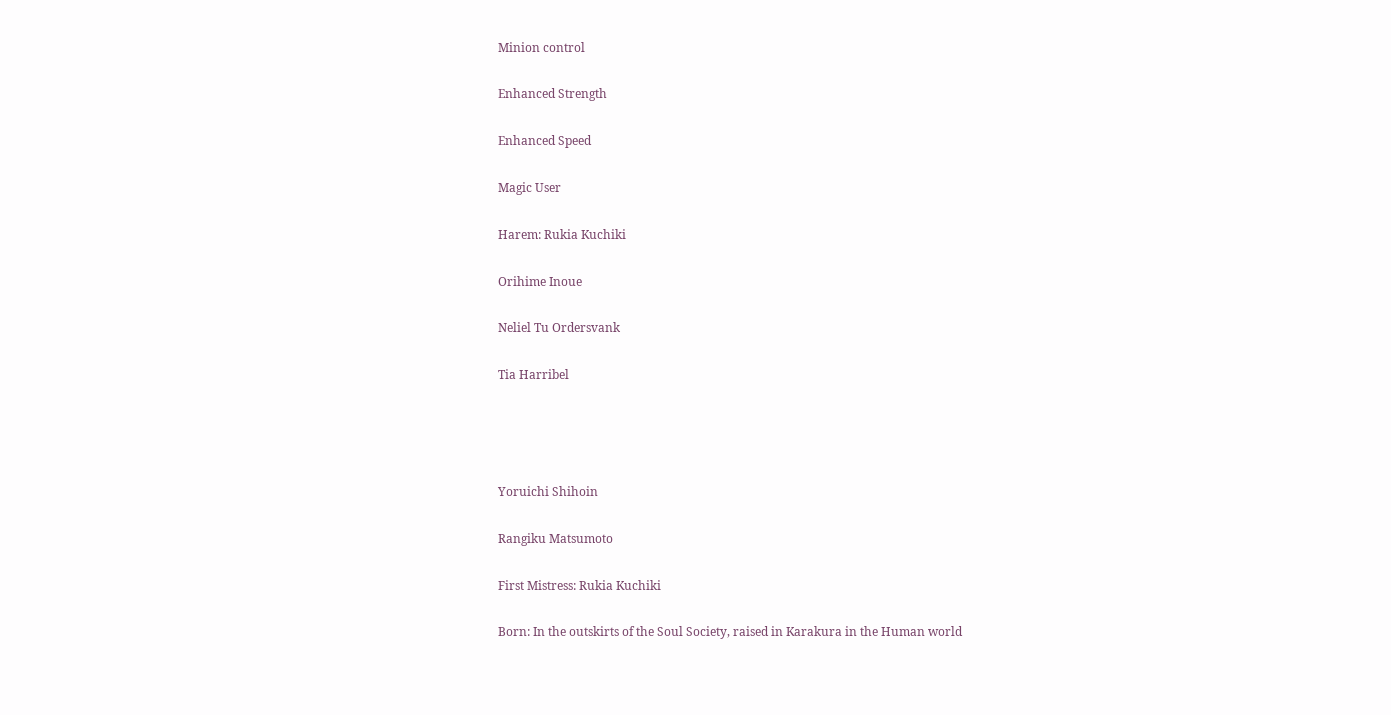Minion control

Enhanced Strength

Enhanced Speed

Magic User

Harem: Rukia Kuchiki

Orihime Inoue

Neliel Tu Ordersvank

Tia Harribel




Yoruichi Shihoin

Rangiku Matsumoto

First Mistress: Rukia Kuchiki

Born: In the outskirts of the Soul Society, raised in Karakura in the Human world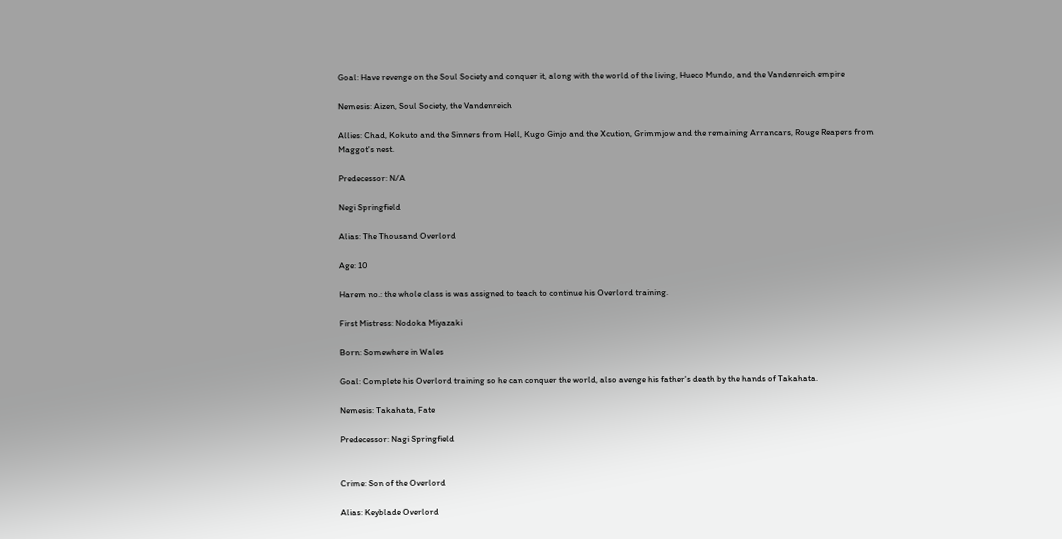Goal: Have revenge on the Soul Society and conquer it, along with the world of the living, Hueco Mundo, and the Vandenreich empire

Nemesis: Aizen, Soul Society, the Vandenreich

Allies: Chad, Kokuto and the Sinners from Hell, Kugo Ginjo and the Xcution, Grimmjow and the remaining Arrancars, Rouge Reapers from Maggot's nest.

Predecessor: N/A

Negi Springfield

Alias: The Thousand Overlord

Age: 10

Harem no.: the whole class is was assigned to teach to continue his Overlord training.

First Mistress: Nodoka Miyazaki

Born: Somewhere in Wales

Goal: Complete his Overlord training so he can conquer the world, also avenge his father's death by the hands of Takahata.

Nemesis: Takahata, Fate

Predecessor: Nagi Springfield


Crime: Son of the Overlord

Alias: Keyblade Overlord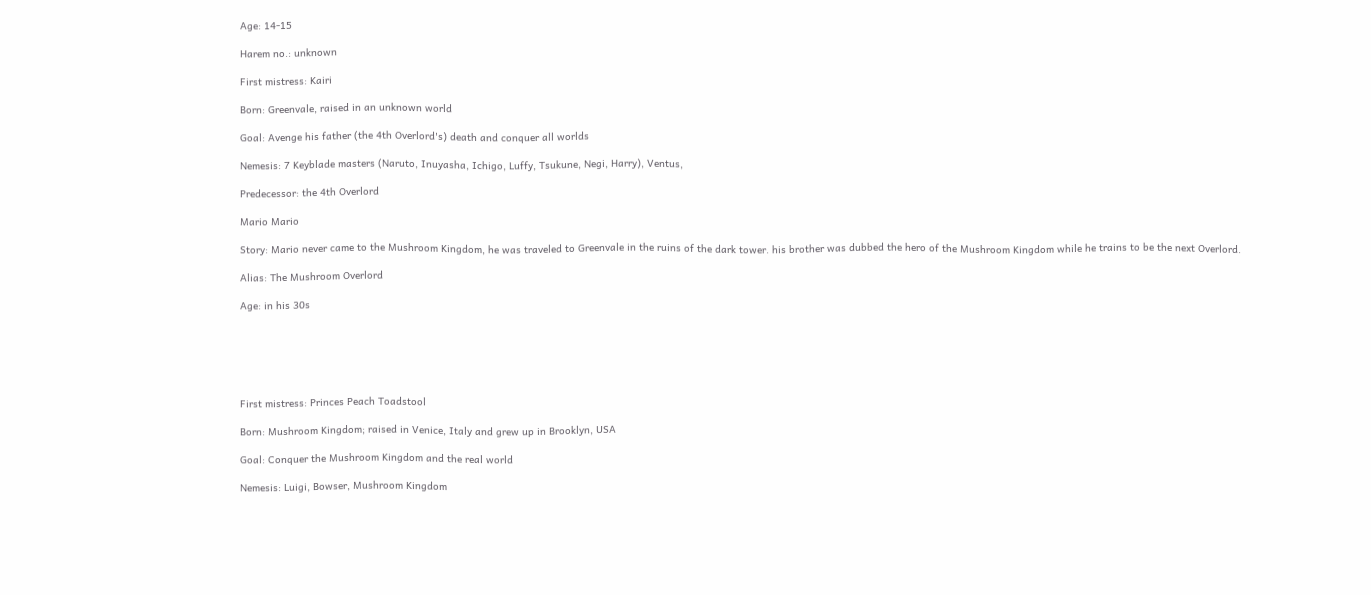Age: 14-15

Harem no.: unknown

First mistress: Kairi

Born: Greenvale, raised in an unknown world

Goal: Avenge his father (the 4th Overlord's) death and conquer all worlds

Nemesis: 7 Keyblade masters (Naruto, Inuyasha, Ichigo, Luffy, Tsukune, Negi, Harry), Ventus,

Predecessor: the 4th Overlord

Mario Mario

Story: Mario never came to the Mushroom Kingdom, he was traveled to Greenvale in the ruins of the dark tower. his brother was dubbed the hero of the Mushroom Kingdom while he trains to be the next Overlord.

Alias: The Mushroom Overlord

Age: in his 30s






First mistress: Princes Peach Toadstool

Born: Mushroom Kingdom; raised in Venice, Italy and grew up in Brooklyn, USA

Goal: Conquer the Mushroom Kingdom and the real world

Nemesis: Luigi, Bowser, Mushroom Kingdom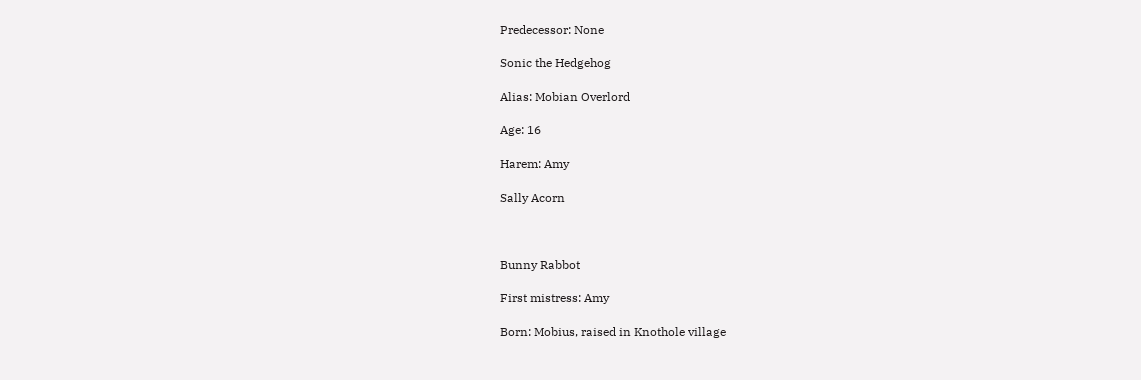Predecessor: None

Sonic the Hedgehog

Alias: Mobian Overlord

Age: 16

Harem: Amy

Sally Acorn



Bunny Rabbot

First mistress: Amy

Born: Mobius, raised in Knothole village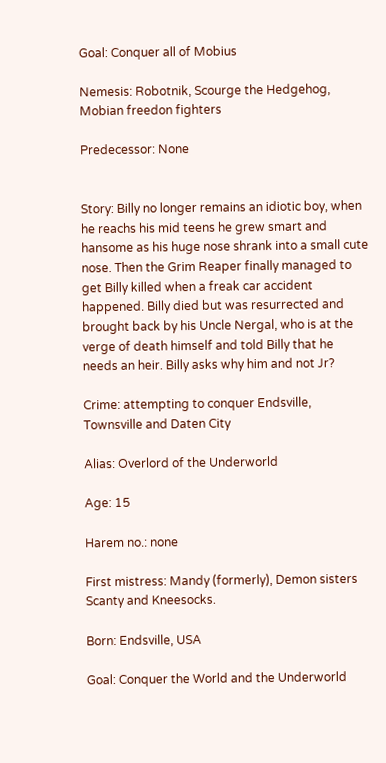Goal: Conquer all of Mobius

Nemesis: Robotnik, Scourge the Hedgehog, Mobian freedon fighters

Predecessor: None


Story: Billy no longer remains an idiotic boy, when he reachs his mid teens he grew smart and hansome as his huge nose shrank into a small cute nose. Then the Grim Reaper finally managed to get Billy killed when a freak car accident happened. Billy died but was resurrected and brought back by his Uncle Nergal, who is at the verge of death himself and told Billy that he needs an heir. Billy asks why him and not Jr?

Crime: attempting to conquer Endsville, Townsville and Daten City

Alias: Overlord of the Underworld

Age: 15

Harem no.: none

First mistress: Mandy (formerly), Demon sisters Scanty and Kneesocks.

Born: Endsville, USA

Goal: Conquer the World and the Underworld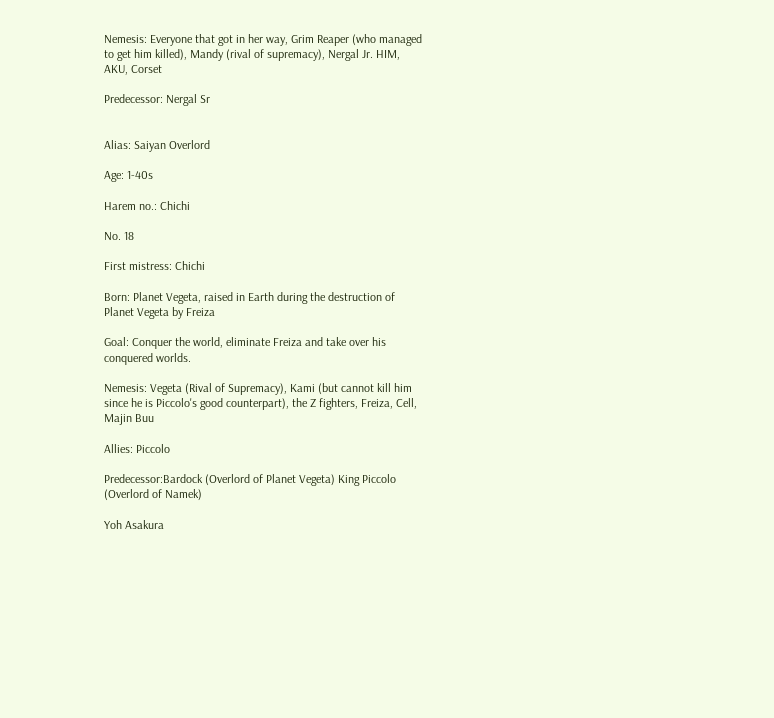Nemesis: Everyone that got in her way, Grim Reaper (who managed to get him killed), Mandy (rival of supremacy), Nergal Jr. HIM, AKU, Corset

Predecessor: Nergal Sr


Alias: Saiyan Overlord

Age: 1-40s

Harem no.: Chichi

No. 18

First mistress: Chichi

Born: Planet Vegeta, raised in Earth during the destruction of Planet Vegeta by Freiza

Goal: Conquer the world, eliminate Freiza and take over his conquered worlds.

Nemesis: Vegeta (Rival of Supremacy), Kami (but cannot kill him since he is Piccolo's good counterpart), the Z fighters, Freiza, Cell, Majin Buu

Allies: Piccolo

Predecessor:Bardock (Overlord of Planet Vegeta) King Piccolo (Overlord of Namek)

Yoh Asakura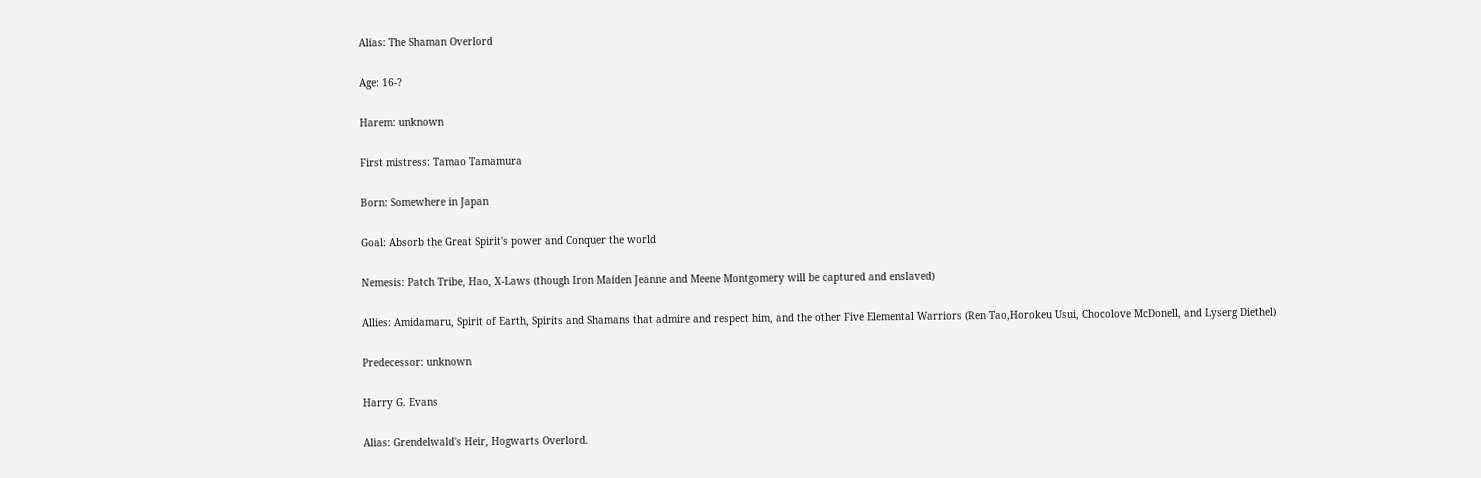Alias: The Shaman Overlord

Age: 16-?

Harem: unknown

First mistress: Tamao Tamamura

Born: Somewhere in Japan

Goal: Absorb the Great Spirit's power and Conquer the world

Nemesis: Patch Tribe, Hao, X-Laws (though Iron Maiden Jeanne and Meene Montgomery will be captured and enslaved)

Allies: Amidamaru, Spirit of Earth, Spirits and Shamans that admire and respect him, and the other Five Elemental Warriors (Ren Tao,Horokeu Usui, Chocolove McDonell, and Lyserg Diethel)

Predecessor: unknown

Harry G. Evans

Alias: Grendelwald's Heir, Hogwarts Overlord.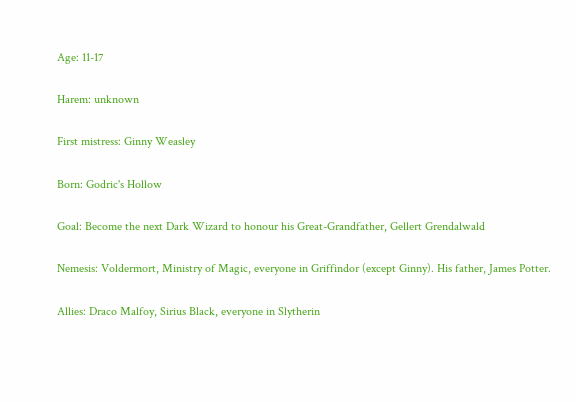Age: 11-17

Harem: unknown

First mistress: Ginny Weasley

Born: Godric's Hollow

Goal: Become the next Dark Wizard to honour his Great-Grandfather, Gellert Grendalwald

Nemesis: Voldermort, Ministry of Magic, everyone in Griffindor (except Ginny). His father, James Potter.

Allies: Draco Malfoy, Sirius Black, everyone in Slytherin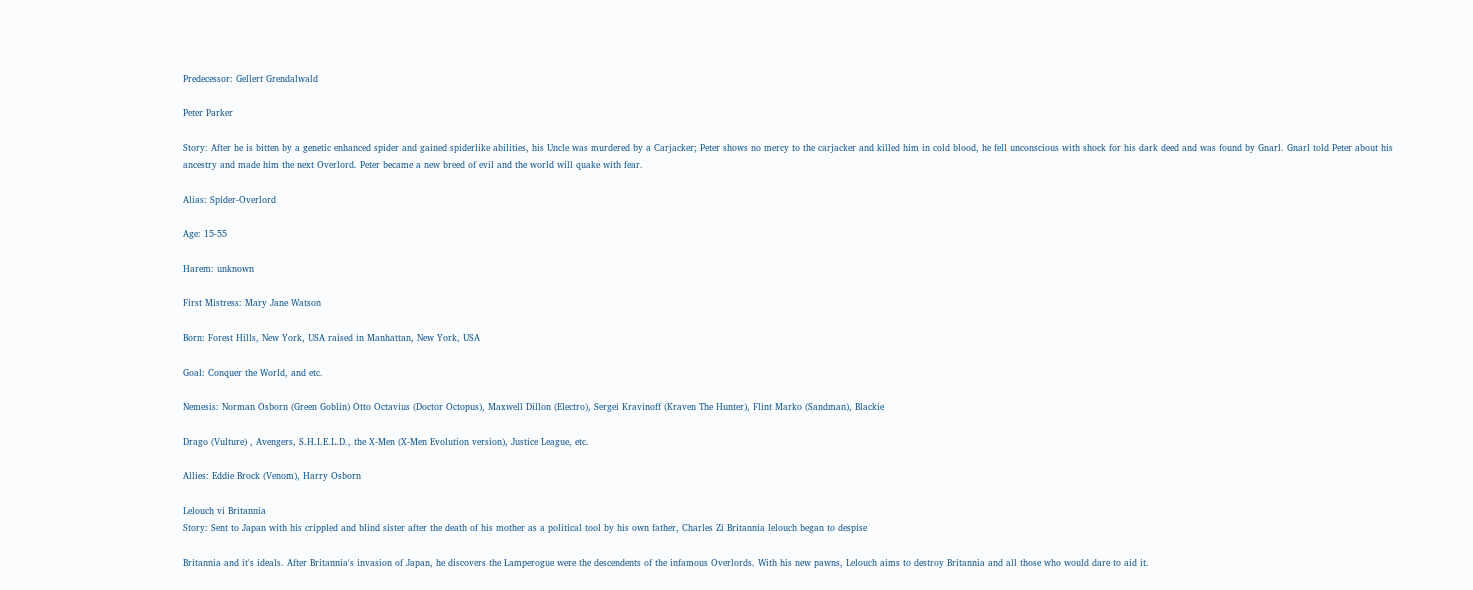Predecessor: Gellert Grendalwald

Peter Parker

Story: After he is bitten by a genetic enhanced spider and gained spiderlike abilities, his Uncle was murdered by a Carjacker; Peter shows no mercy to the carjacker and killed him in cold blood, he fell unconscious with shock for his dark deed and was found by Gnarl. Gnarl told Peter about his ancestry and made him the next Overlord. Peter became a new breed of evil and the world will quake with fear.

Alias: Spider-Overlord

Age: 15-55

Harem: unknown

First Mistress: Mary Jane Watson

Born: Forest Hills, New York, USA raised in Manhattan, New York, USA

Goal: Conquer the World, and etc.

Nemesis: Norman Osborn (Green Goblin) Otto Octavius (Doctor Octopus), Maxwell Dillon (Electro), Sergei Kravinoff (Kraven The Hunter), Flint Marko (Sandman), Blackie

Drago (Vulture) , Avengers, S.H.I.E.L.D., the X-Men (X-Men Evolution version), Justice League, etc.

Allies: Eddie Brock (Venom), Harry Osborn

Lelouch vi Britannia
Story: Sent to Japan with his crippled and blind sister after the death of his mother as a political tool by his own father, Charles Zi Britannia lelouch began to despise

Britannia and it's ideals. After Britannia's invasion of Japan, he discovers the Lamperogue were the descendents of the infamous Overlords. With his new pawns, Lelouch aims to destroy Britannia and all those who would dare to aid it.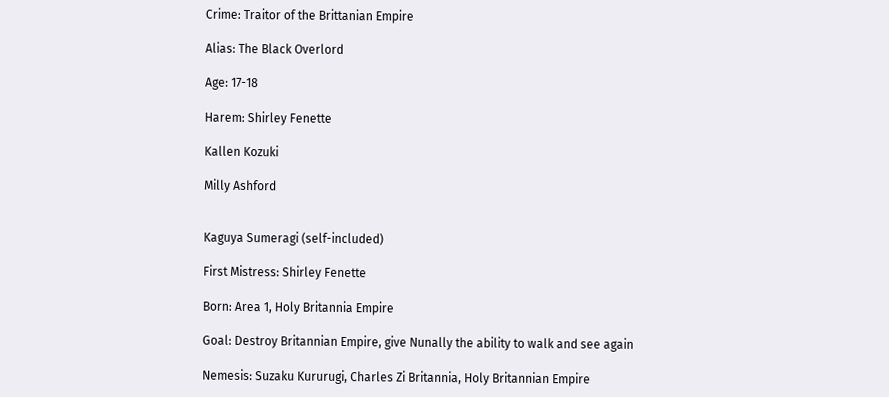Crime: Traitor of the Brittanian Empire

Alias: The Black Overlord

Age: 17-18

Harem: Shirley Fenette

Kallen Kozuki

Milly Ashford


Kaguya Sumeragi (self-included)

First Mistress: Shirley Fenette

Born: Area 1, Holy Britannia Empire

Goal: Destroy Britannian Empire, give Nunally the ability to walk and see again

Nemesis: Suzaku Kururugi, Charles Zi Britannia, Holy Britannian Empire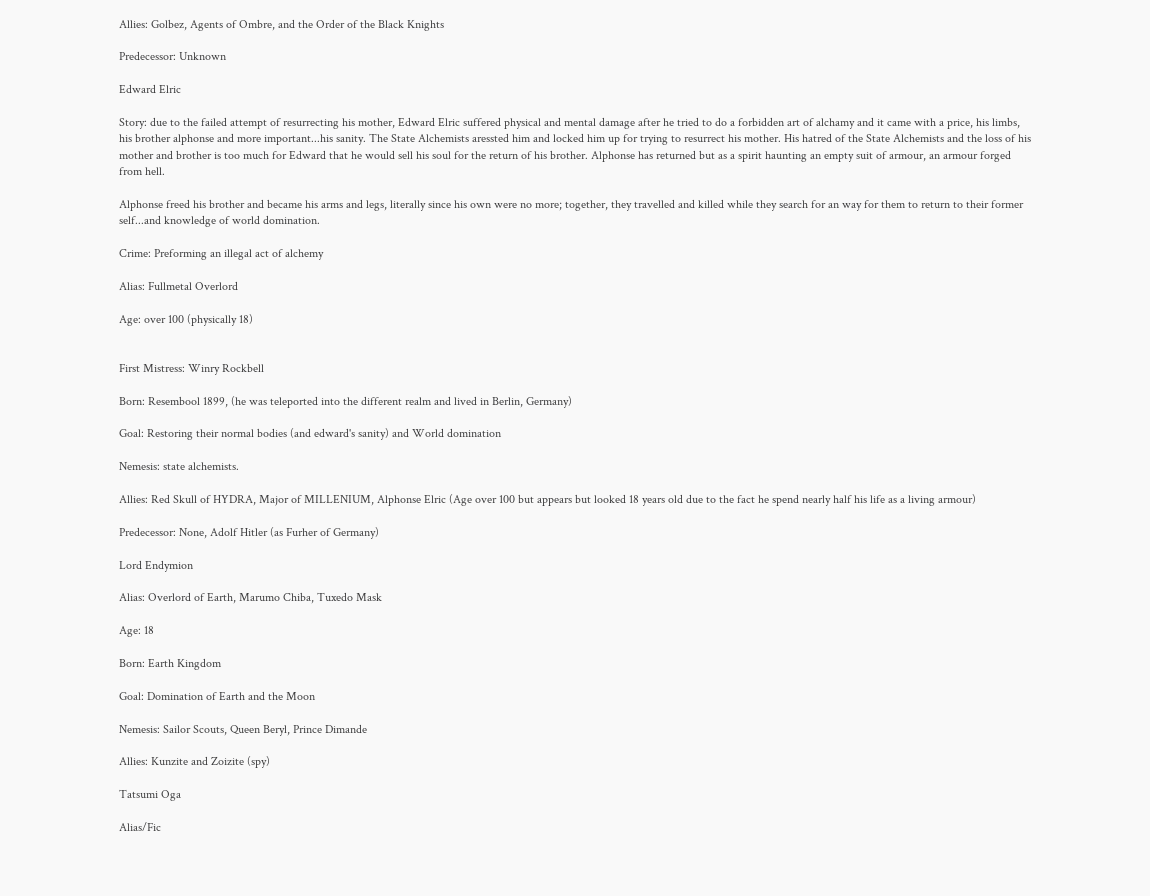Allies: Golbez, Agents of Ombre, and the Order of the Black Knights

Predecessor: Unknown

Edward Elric

Story: due to the failed attempt of resurrecting his mother, Edward Elric suffered physical and mental damage after he tried to do a forbidden art of alchamy and it came with a price, his limbs, his brother alphonse and more important...his sanity. The State Alchemists aressted him and locked him up for trying to resurrect his mother. His hatred of the State Alchemists and the loss of his mother and brother is too much for Edward that he would sell his soul for the return of his brother. Alphonse has returned but as a spirit haunting an empty suit of armour, an armour forged from hell.

Alphonse freed his brother and became his arms and legs, literally since his own were no more; together, they travelled and killed while they search for an way for them to return to their former self...and knowledge of world domination.

Crime: Preforming an illegal act of alchemy

Alias: Fullmetal Overlord

Age: over 100 (physically 18)


First Mistress: Winry Rockbell

Born: Resembool 1899, (he was teleported into the different realm and lived in Berlin, Germany)

Goal: Restoring their normal bodies (and edward's sanity) and World domination

Nemesis: state alchemists.

Allies: Red Skull of HYDRA, Major of MILLENIUM, Alphonse Elric (Age over 100 but appears but looked 18 years old due to the fact he spend nearly half his life as a living armour)

Predecessor: None, Adolf Hitler (as Furher of Germany)

Lord Endymion

Alias: Overlord of Earth, Marumo Chiba, Tuxedo Mask

Age: 18

Born: Earth Kingdom

Goal: Domination of Earth and the Moon

Nemesis: Sailor Scouts, Queen Beryl, Prince Dimande

Allies: Kunzite and Zoizite (spy)

Tatsumi Oga

Alias/Fic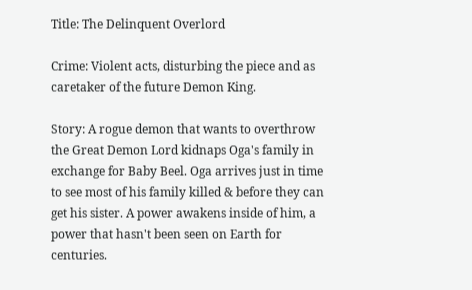Title: The Delinquent Overlord

Crime: Violent acts, disturbing the piece and as caretaker of the future Demon King.

Story: A rogue demon that wants to overthrow the Great Demon Lord kidnaps Oga's family in exchange for Baby Beel. Oga arrives just in time to see most of his family killed & before they can get his sister. A power awakens inside of him, a power that hasn't been seen on Earth for centuries.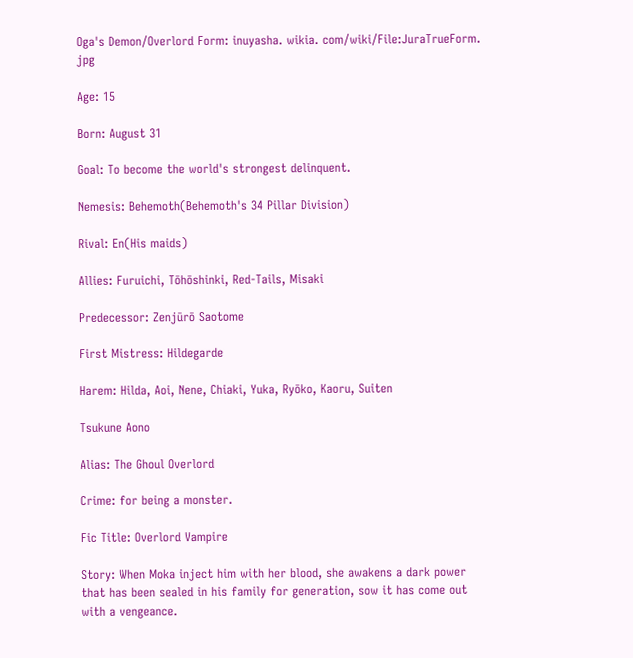Oga's Demon/Overlord Form: inuyasha. wikia. com/wiki/File:JuraTrueForm. jpg

Age: 15

Born: August 31

Goal: To become the world's strongest delinquent.

Nemesis: Behemoth(Behemoth's 34 Pillar Division)

Rival: En(His maids)

Allies: Furuichi, Tōhōshinki, Red-Tails, Misaki

Predecessor: Zenjūrō Saotome

First Mistress: Hildegarde

Harem: Hilda, Aoi, Nene, Chiaki, Yuka, Ryōko, Kaoru, Suiten

Tsukune Aono

Alias: The Ghoul Overlord

Crime: for being a monster.

Fic Title: Overlord Vampire

Story: When Moka inject him with her blood, she awakens a dark power that has been sealed in his family for generation, sow it has come out with a vengeance.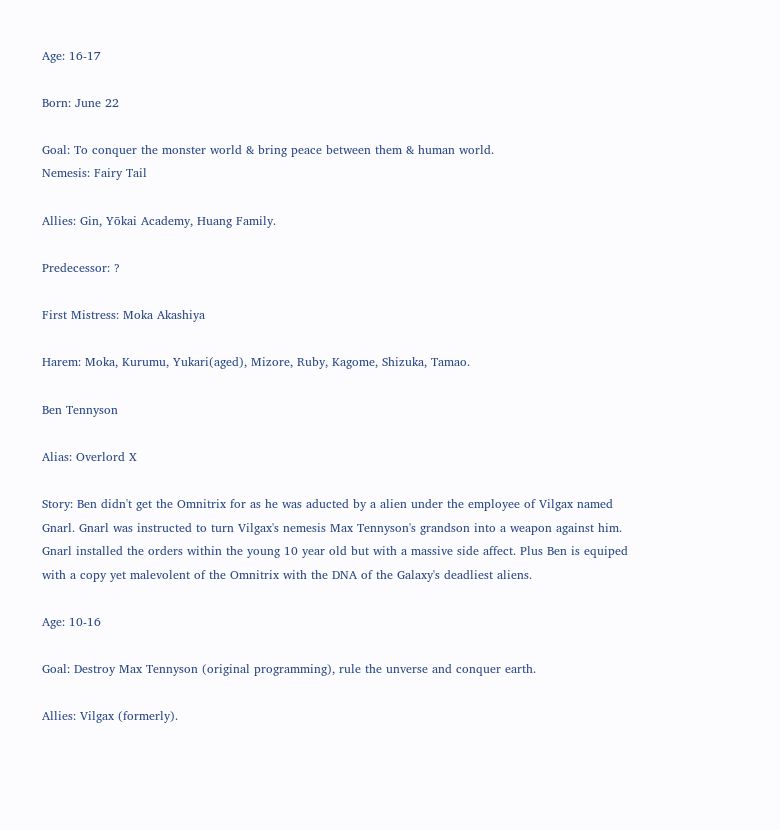Age: 16-17

Born: June 22

Goal: To conquer the monster world & bring peace between them & human world.
Nemesis: Fairy Tail

Allies: Gin, Yōkai Academy, Huang Family.

Predecessor: ?

First Mistress: Moka Akashiya

Harem: Moka, Kurumu, Yukari(aged), Mizore, Ruby, Kagome, Shizuka, Tamao.

Ben Tennyson

Alias: Overlord X

Story: Ben didn't get the Omnitrix for as he was aducted by a alien under the employee of Vilgax named Gnarl. Gnarl was instructed to turn Vilgax's nemesis Max Tennyson's grandson into a weapon against him. Gnarl installed the orders within the young 10 year old but with a massive side affect. Plus Ben is equiped with a copy yet malevolent of the Omnitrix with the DNA of the Galaxy's deadliest aliens.

Age: 10-16

Goal: Destroy Max Tennyson (original programming), rule the unverse and conquer earth.

Allies: Vilgax (formerly).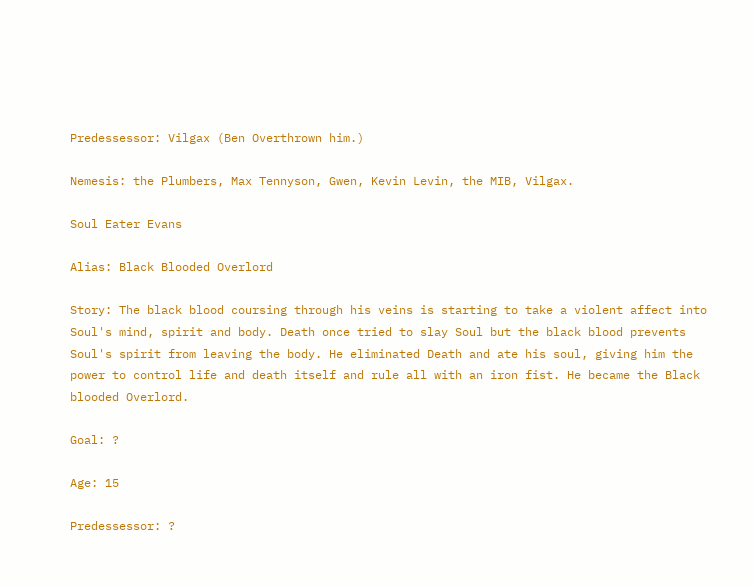Predessessor: Vilgax (Ben Overthrown him.)

Nemesis: the Plumbers, Max Tennyson, Gwen, Kevin Levin, the MIB, Vilgax.

Soul Eater Evans

Alias: Black Blooded Overlord

Story: The black blood coursing through his veins is starting to take a violent affect into Soul's mind, spirit and body. Death once tried to slay Soul but the black blood prevents Soul's spirit from leaving the body. He eliminated Death and ate his soul, giving him the power to control life and death itself and rule all with an iron fist. He became the Black blooded Overlord.

Goal: ?

Age: 15

Predessessor: ?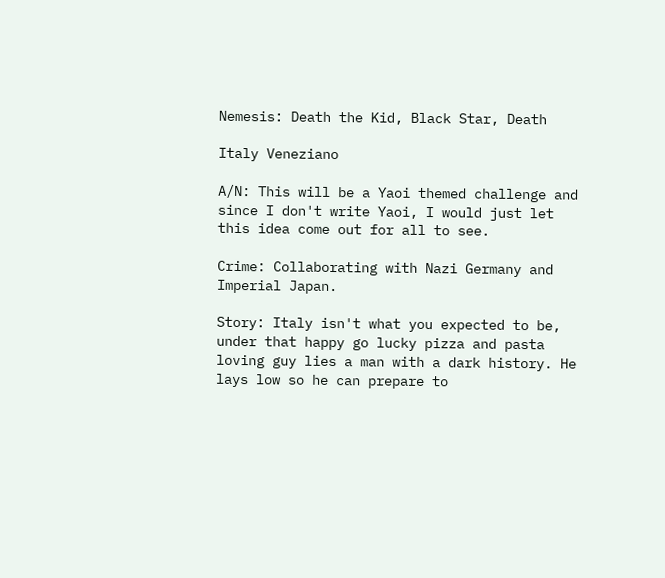Nemesis: Death the Kid, Black Star, Death

Italy Veneziano

A/N: This will be a Yaoi themed challenge and since I don't write Yaoi, I would just let this idea come out for all to see.

Crime: Collaborating with Nazi Germany and Imperial Japan.

Story: Italy isn't what you expected to be, under that happy go lucky pizza and pasta loving guy lies a man with a dark history. He lays low so he can prepare to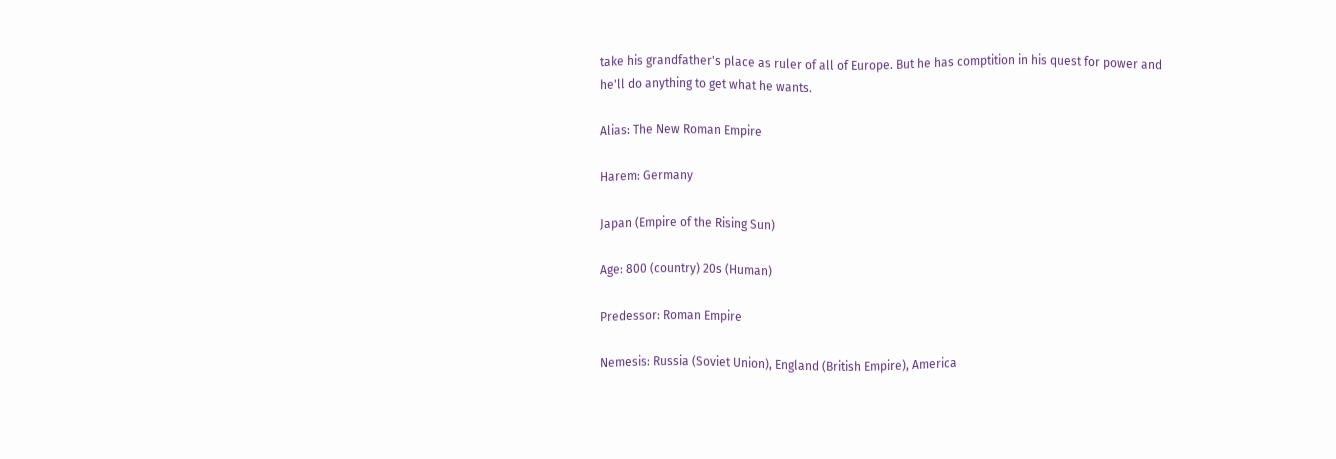take his grandfather's place as ruler of all of Europe. But he has comptition in his quest for power and he'll do anything to get what he wants.

Alias: The New Roman Empire

Harem: Germany

Japan (Empire of the Rising Sun)

Age: 800 (country) 20s (Human)

Predessor: Roman Empire

Nemesis: Russia (Soviet Union), England (British Empire), America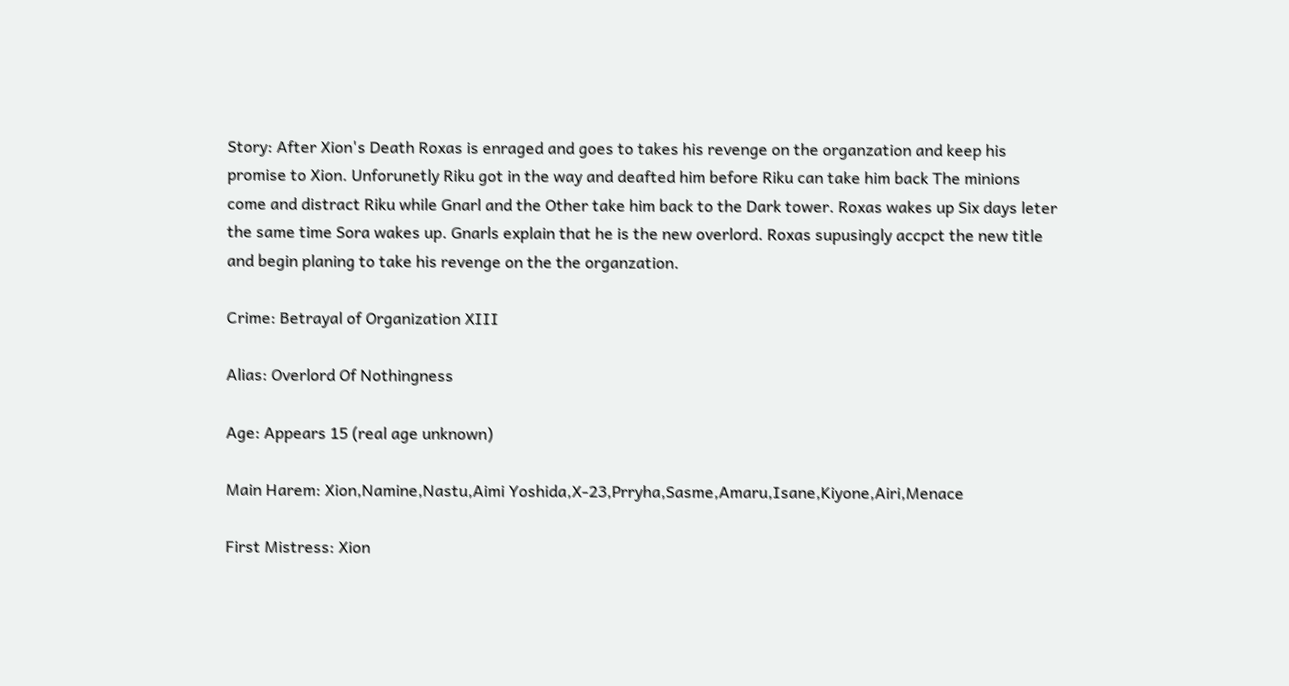Story: After Xion's Death Roxas is enraged and goes to takes his revenge on the organzation and keep his promise to Xion. Unforunetly Riku got in the way and deafted him before Riku can take him back The minions come and distract Riku while Gnarl and the Other take him back to the Dark tower. Roxas wakes up Six days leter the same time Sora wakes up. Gnarls explain that he is the new overlord. Roxas supusingly accpct the new title and begin planing to take his revenge on the the organzation.

Crime: Betrayal of Organization XIII

Alias: Overlord Of Nothingness

Age: Appears 15 (real age unknown)

Main Harem: Xion,Namine,Nastu,Aimi Yoshida,X-23,Prryha,Sasme,Amaru,Isane,Kiyone,Airi,Menace

First Mistress: Xion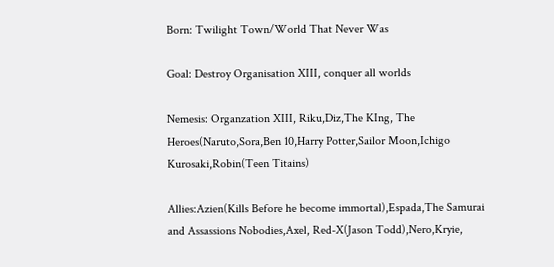Born: Twilight Town/World That Never Was

Goal: Destroy Organisation XIII, conquer all worlds

Nemesis: Organzation XIII, Riku,Diz,The KIng, The Heroes(Naruto,Sora,Ben 10,Harry Potter,Sailor Moon,Ichigo Kurosaki,Robin(Teen Titains)

Allies:Azien(Kills Before he become immortal),Espada,The Samurai and Assassions Nobodies,Axel, Red-X(Jason Todd),Nero,Kryie,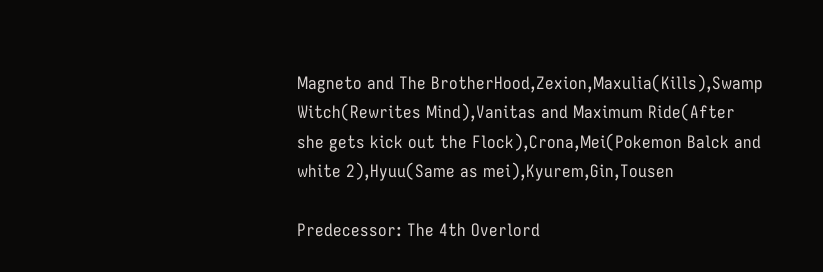Magneto and The BrotherHood,Zexion,Maxulia(Kills),Swamp Witch(Rewrites Mind),Vanitas and Maximum Ride(After she gets kick out the Flock),Crona,Mei(Pokemon Balck and white 2),Hyuu(Same as mei),Kyurem,Gin,Tousen

Predecessor: The 4th Overlord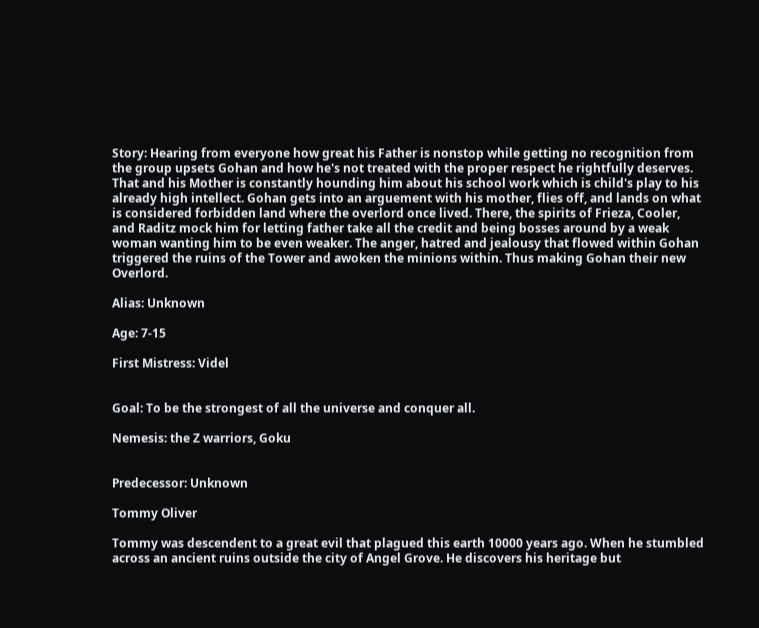Story: Hearing from everyone how great his Father is nonstop while getting no recognition from the group upsets Gohan and how he's not treated with the proper respect he rightfully deserves. That and his Mother is constantly hounding him about his school work which is child's play to his already high intellect. Gohan gets into an arguement with his mother, flies off, and lands on what is considered forbidden land where the overlord once lived. There, the spirits of Frieza, Cooler, and Raditz mock him for letting father take all the credit and being bosses around by a weak woman wanting him to be even weaker. The anger, hatred and jealousy that flowed within Gohan triggered the ruins of the Tower and awoken the minions within. Thus making Gohan their new Overlord.

Alias: Unknown

Age: 7-15

First Mistress: Videl


Goal: To be the strongest of all the universe and conquer all.

Nemesis: the Z warriors, Goku


Predecessor: Unknown

Tommy Oliver

Tommy was descendent to a great evil that plagued this earth 10000 years ago. When he stumbled across an ancient ruins outside the city of Angel Grove. He discovers his heritage but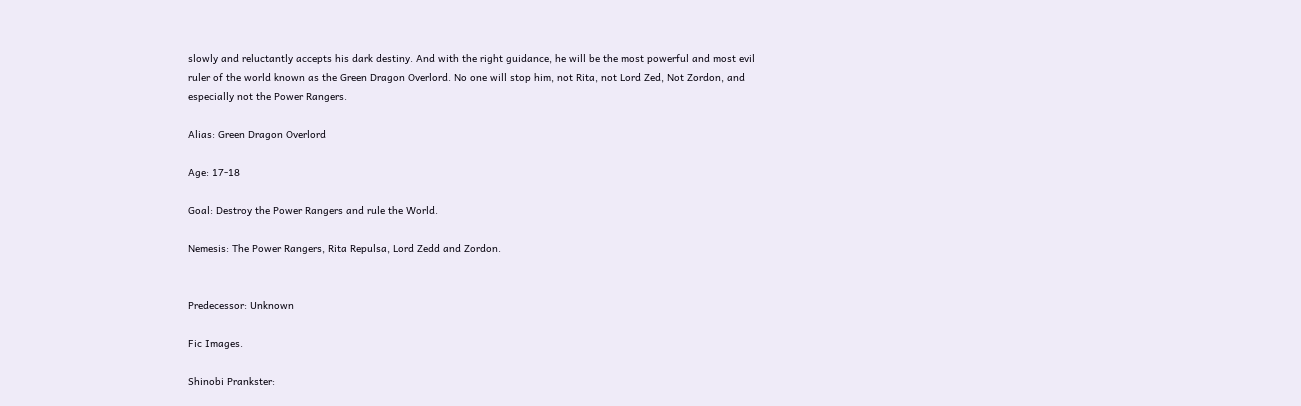slowly and reluctantly accepts his dark destiny. And with the right guidance, he will be the most powerful and most evil ruler of the world known as the Green Dragon Overlord. No one will stop him, not Rita, not Lord Zed, Not Zordon, and especially not the Power Rangers.

Alias: Green Dragon Overlord

Age: 17-18

Goal: Destroy the Power Rangers and rule the World.

Nemesis: The Power Rangers, Rita Repulsa, Lord Zedd and Zordon.


Predecessor: Unknown

Fic Images.

Shinobi Prankster: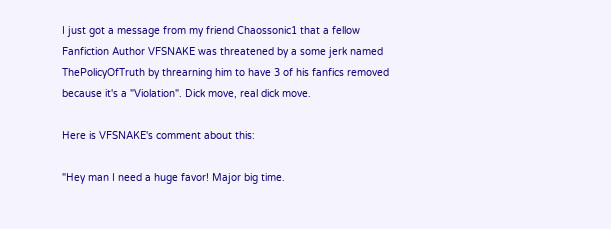I just got a message from my friend Chaossonic1 that a fellow Fanfiction Author VFSNAKE was threatened by a some jerk named ThePolicyOfTruth by threarning him to have 3 of his fanfics removed because it's a "Violation". Dick move, real dick move.

Here is VFSNAKE's comment about this:

"Hey man I need a huge favor! Major big time.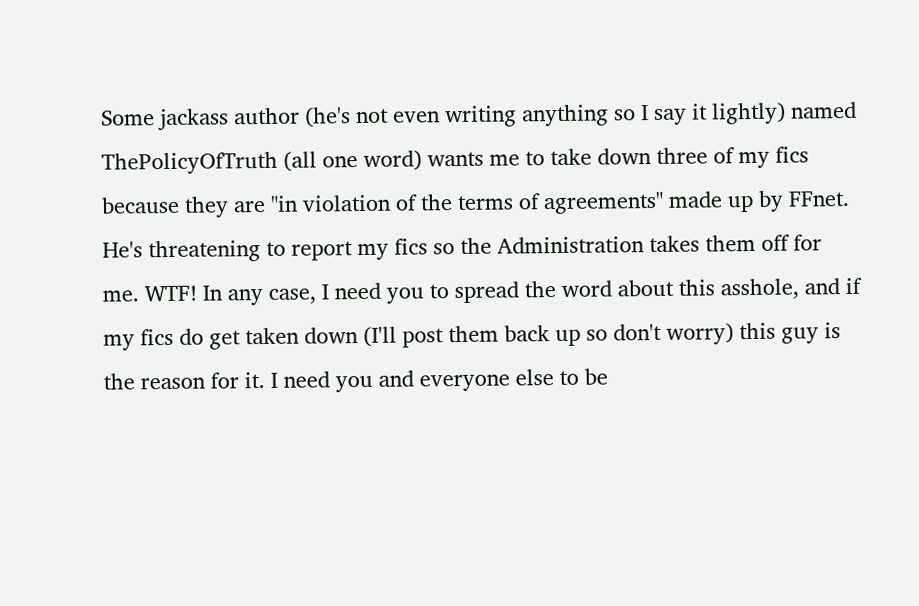Some jackass author (he's not even writing anything so I say it lightly) named ThePolicyOfTruth (all one word) wants me to take down three of my fics because they are "in violation of the terms of agreements" made up by FFnet. He's threatening to report my fics so the Administration takes them off for me. WTF! In any case, I need you to spread the word about this asshole, and if my fics do get taken down (I'll post them back up so don't worry) this guy is the reason for it. I need you and everyone else to be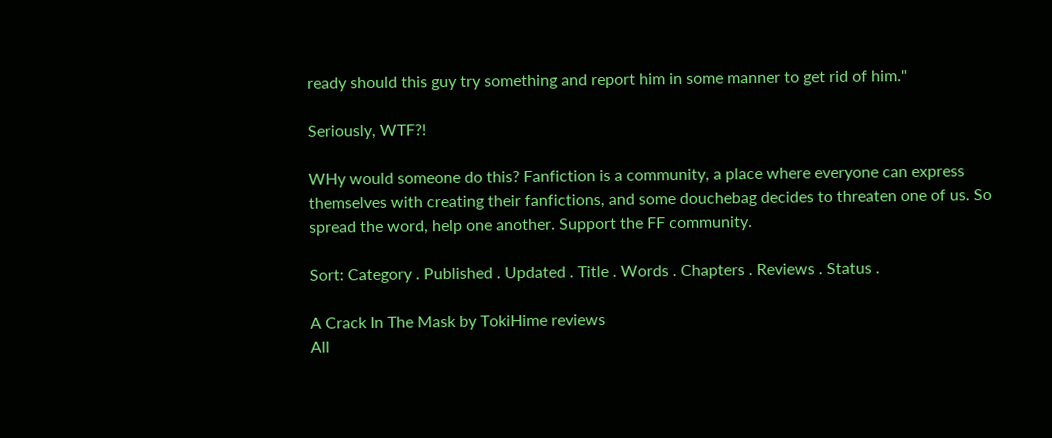ready should this guy try something and report him in some manner to get rid of him."

Seriously, WTF?!

WHy would someone do this? Fanfiction is a community, a place where everyone can express themselves with creating their fanfictions, and some douchebag decides to threaten one of us. So spread the word, help one another. Support the FF community.

Sort: Category . Published . Updated . Title . Words . Chapters . Reviews . Status .

A Crack In The Mask by TokiHime reviews
All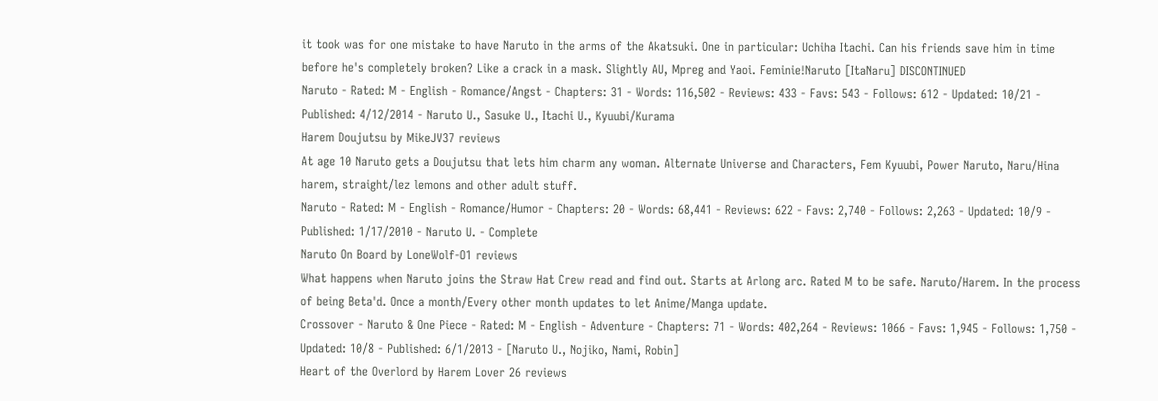it took was for one mistake to have Naruto in the arms of the Akatsuki. One in particular: Uchiha Itachi. Can his friends save him in time before he's completely broken? Like a crack in a mask. Slightly AU, Mpreg and Yaoi. Feminie!Naruto [ItaNaru] DISCONTINUED
Naruto - Rated: M - English - Romance/Angst - Chapters: 31 - Words: 116,502 - Reviews: 433 - Favs: 543 - Follows: 612 - Updated: 10/21 - Published: 4/12/2014 - Naruto U., Sasuke U., Itachi U., Kyuubi/Kurama
Harem Doujutsu by MikeJV37 reviews
At age 10 Naruto gets a Doujutsu that lets him charm any woman. Alternate Universe and Characters, Fem Kyuubi, Power Naruto, Naru/Hina harem, straight/lez lemons and other adult stuff.
Naruto - Rated: M - English - Romance/Humor - Chapters: 20 - Words: 68,441 - Reviews: 622 - Favs: 2,740 - Follows: 2,263 - Updated: 10/9 - Published: 1/17/2010 - Naruto U. - Complete
Naruto On Board by LoneWolf-O1 reviews
What happens when Naruto joins the Straw Hat Crew read and find out. Starts at Arlong arc. Rated M to be safe. Naruto/Harem. In the process of being Beta'd. Once a month/Every other month updates to let Anime/Manga update.
Crossover - Naruto & One Piece - Rated: M - English - Adventure - Chapters: 71 - Words: 402,264 - Reviews: 1066 - Favs: 1,945 - Follows: 1,750 - Updated: 10/8 - Published: 6/1/2013 - [Naruto U., Nojiko, Nami, Robin]
Heart of the Overlord by Harem Lover 26 reviews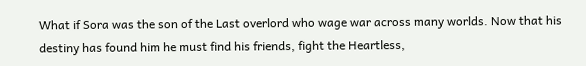What if Sora was the son of the Last overlord who wage war across many worlds. Now that his destiny has found him he must find his friends, fight the Heartless,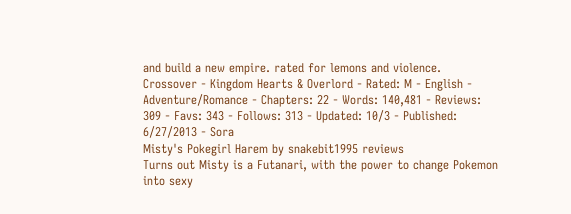and build a new empire. rated for lemons and violence.
Crossover - Kingdom Hearts & Overlord - Rated: M - English - Adventure/Romance - Chapters: 22 - Words: 140,481 - Reviews: 309 - Favs: 343 - Follows: 313 - Updated: 10/3 - Published: 6/27/2013 - Sora
Misty's Pokegirl Harem by snakebit1995 reviews
Turns out Misty is a Futanari, with the power to change Pokemon into sexy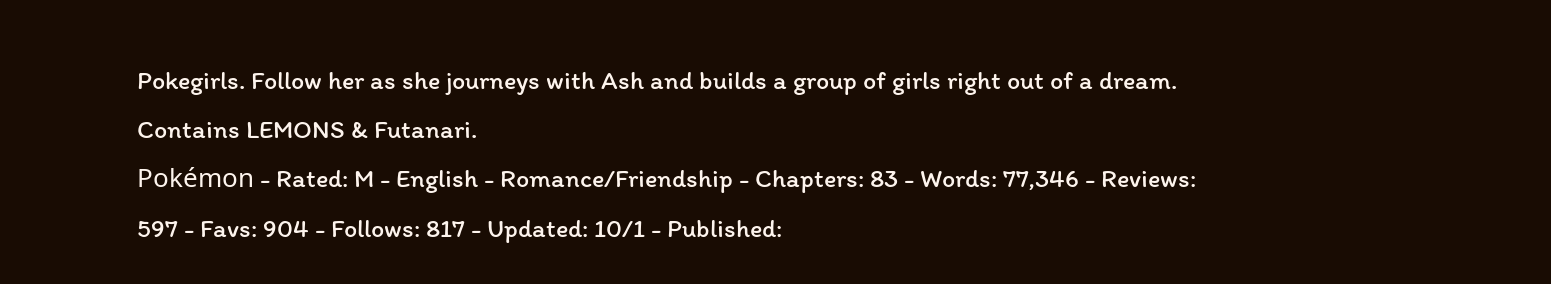Pokegirls. Follow her as she journeys with Ash and builds a group of girls right out of a dream. Contains LEMONS & Futanari.
Pokémon - Rated: M - English - Romance/Friendship - Chapters: 83 - Words: 77,346 - Reviews: 597 - Favs: 904 - Follows: 817 - Updated: 10/1 - Published: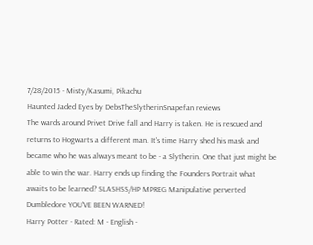7/28/2015 - Misty/Kasumi, Pikachu
Haunted Jaded Eyes by DebsTheSlytherinSnapefan reviews
The wards around Privet Drive fall and Harry is taken. He is rescued and returns to Hogwarts a different man. It's time Harry shed his mask and became who he was always meant to be - a Slytherin. One that just might be able to win the war. Harry ends up finding the Founders Portrait what awaits to be learned? SLASHSS/HP MPREG Manipulative perverted Dumbledore YOU'VE BEEN WARNED!
Harry Potter - Rated: M - English -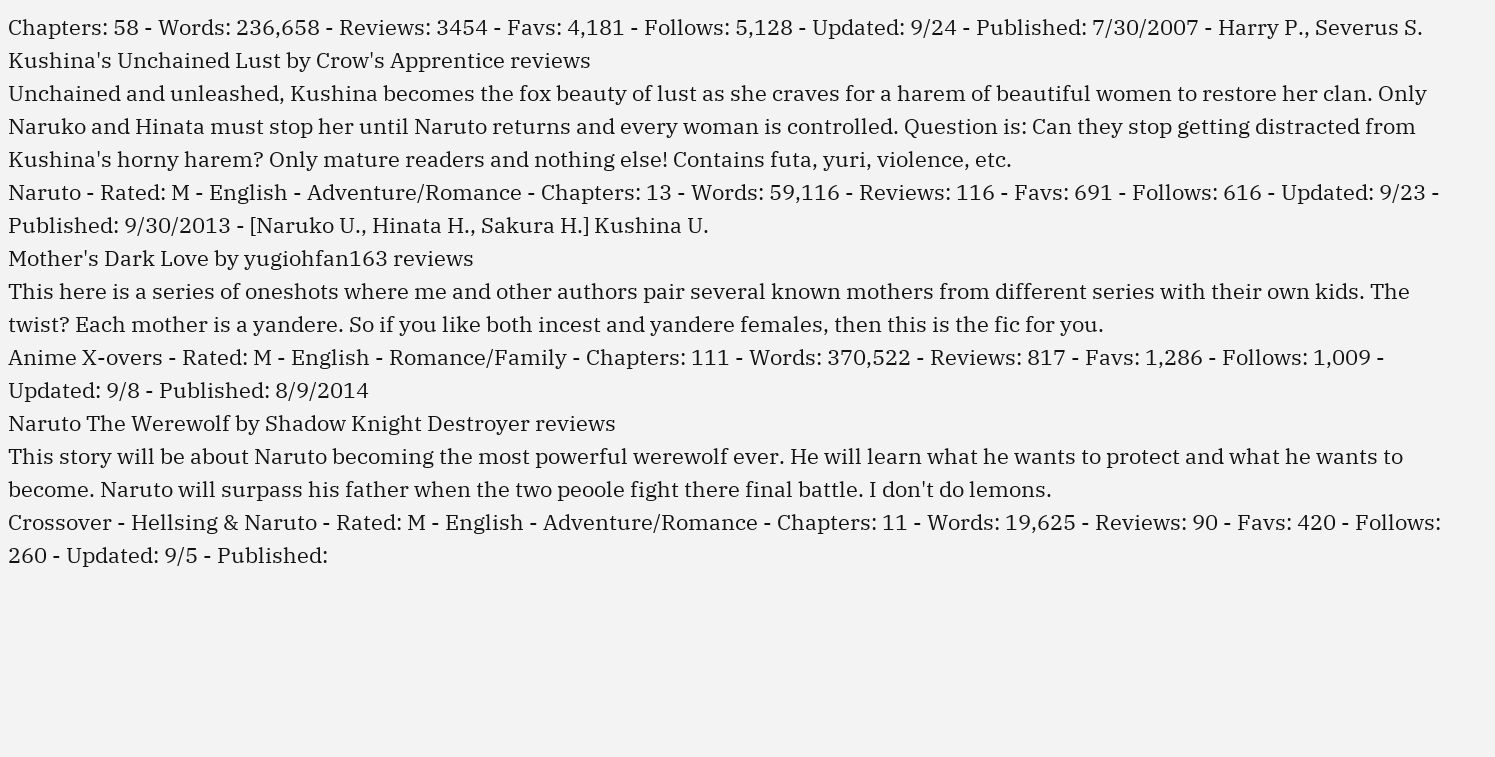Chapters: 58 - Words: 236,658 - Reviews: 3454 - Favs: 4,181 - Follows: 5,128 - Updated: 9/24 - Published: 7/30/2007 - Harry P., Severus S.
Kushina's Unchained Lust by Crow's Apprentice reviews
Unchained and unleashed, Kushina becomes the fox beauty of lust as she craves for a harem of beautiful women to restore her clan. Only Naruko and Hinata must stop her until Naruto returns and every woman is controlled. Question is: Can they stop getting distracted from Kushina's horny harem? Only mature readers and nothing else! Contains futa, yuri, violence, etc.
Naruto - Rated: M - English - Adventure/Romance - Chapters: 13 - Words: 59,116 - Reviews: 116 - Favs: 691 - Follows: 616 - Updated: 9/23 - Published: 9/30/2013 - [Naruko U., Hinata H., Sakura H.] Kushina U.
Mother's Dark Love by yugiohfan163 reviews
This here is a series of oneshots where me and other authors pair several known mothers from different series with their own kids. The twist? Each mother is a yandere. So if you like both incest and yandere females, then this is the fic for you.
Anime X-overs - Rated: M - English - Romance/Family - Chapters: 111 - Words: 370,522 - Reviews: 817 - Favs: 1,286 - Follows: 1,009 - Updated: 9/8 - Published: 8/9/2014
Naruto The Werewolf by Shadow Knight Destroyer reviews
This story will be about Naruto becoming the most powerful werewolf ever. He will learn what he wants to protect and what he wants to become. Naruto will surpass his father when the two peoole fight there final battle. I don't do lemons.
Crossover - Hellsing & Naruto - Rated: M - English - Adventure/Romance - Chapters: 11 - Words: 19,625 - Reviews: 90 - Favs: 420 - Follows: 260 - Updated: 9/5 - Published: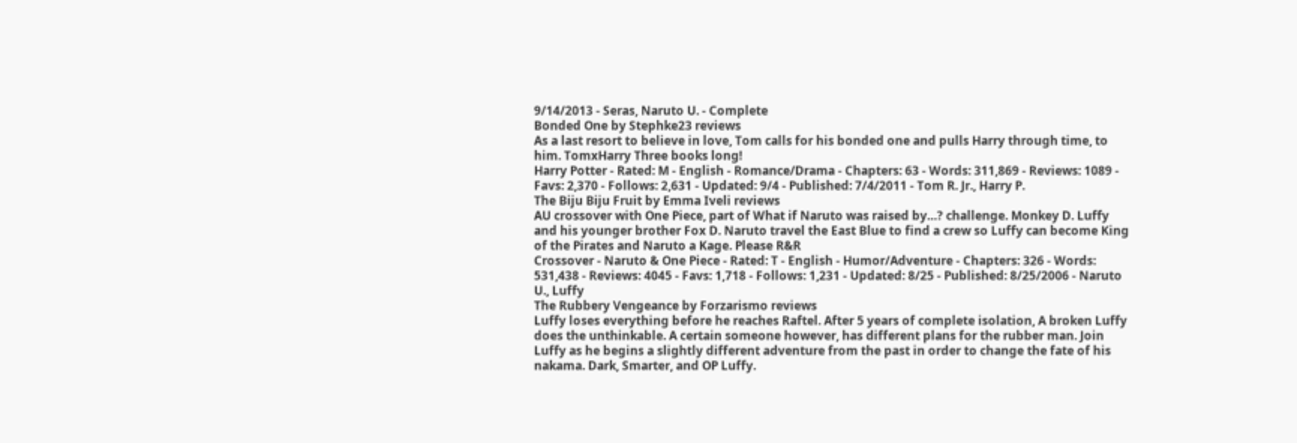9/14/2013 - Seras, Naruto U. - Complete
Bonded One by Stephke23 reviews
As a last resort to believe in love, Tom calls for his bonded one and pulls Harry through time, to him. TomxHarry Three books long!
Harry Potter - Rated: M - English - Romance/Drama - Chapters: 63 - Words: 311,869 - Reviews: 1089 - Favs: 2,370 - Follows: 2,631 - Updated: 9/4 - Published: 7/4/2011 - Tom R. Jr., Harry P.
The Biju Biju Fruit by Emma Iveli reviews
AU crossover with One Piece, part of What if Naruto was raised by…? challenge. Monkey D. Luffy and his younger brother Fox D. Naruto travel the East Blue to find a crew so Luffy can become King of the Pirates and Naruto a Kage. Please R&R
Crossover - Naruto & One Piece - Rated: T - English - Humor/Adventure - Chapters: 326 - Words: 531,438 - Reviews: 4045 - Favs: 1,718 - Follows: 1,231 - Updated: 8/25 - Published: 8/25/2006 - Naruto U., Luffy
The Rubbery Vengeance by Forzarismo reviews
Luffy loses everything before he reaches Raftel. After 5 years of complete isolation, A broken Luffy does the unthinkable. A certain someone however, has different plans for the rubber man. Join Luffy as he begins a slightly different adventure from the past in order to change the fate of his nakama. Dark, Smarter, and OP Luffy.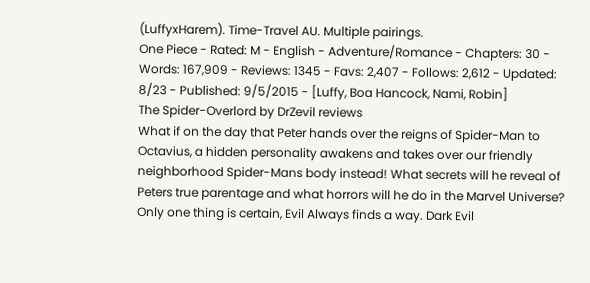(LuffyxHarem). Time-Travel AU. Multiple pairings.
One Piece - Rated: M - English - Adventure/Romance - Chapters: 30 - Words: 167,909 - Reviews: 1345 - Favs: 2,407 - Follows: 2,612 - Updated: 8/23 - Published: 9/5/2015 - [Luffy, Boa Hancock, Nami, Robin]
The Spider-Overlord by DrZevil reviews
What if on the day that Peter hands over the reigns of Spider-Man to Octavius, a hidden personality awakens and takes over our friendly neighborhood Spider-Mans body instead! What secrets will he reveal of Peters true parentage and what horrors will he do in the Marvel Universe? Only one thing is certain, Evil Always finds a way. Dark Evil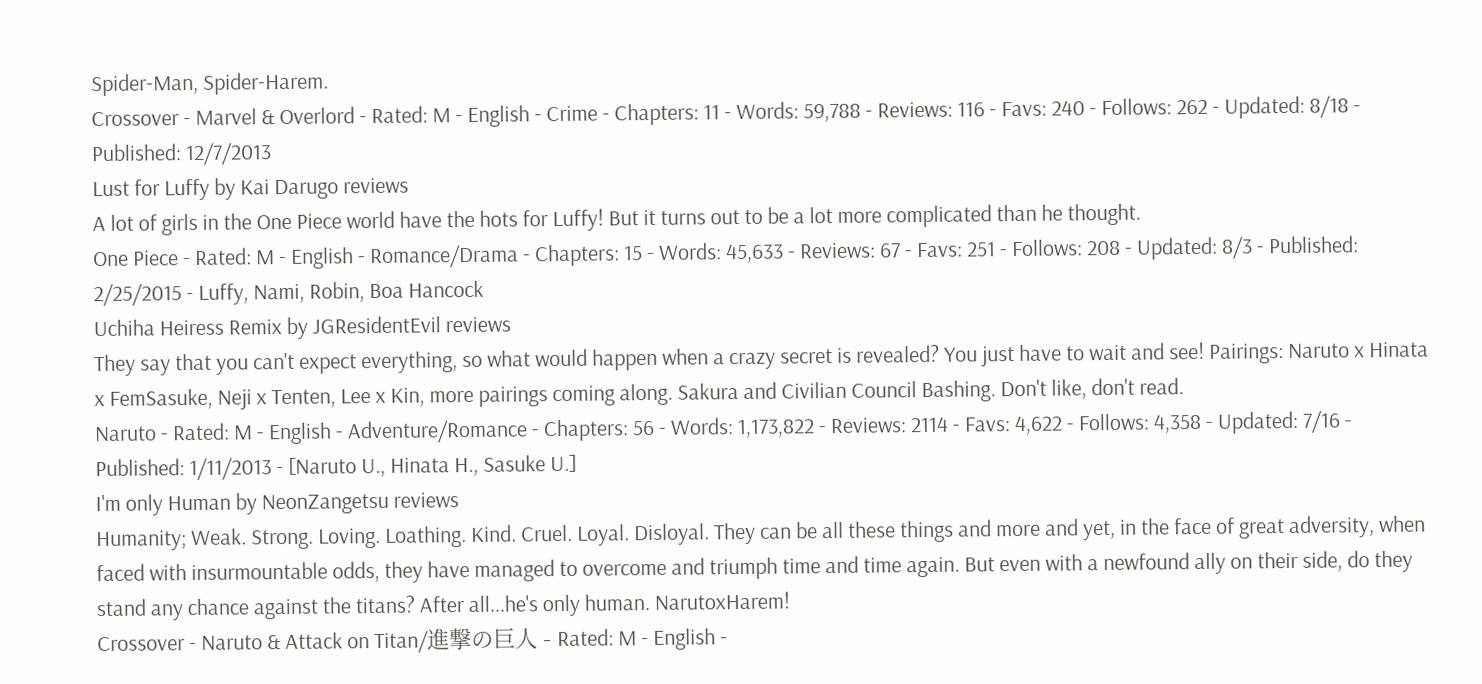Spider-Man, Spider-Harem.
Crossover - Marvel & Overlord - Rated: M - English - Crime - Chapters: 11 - Words: 59,788 - Reviews: 116 - Favs: 240 - Follows: 262 - Updated: 8/18 - Published: 12/7/2013
Lust for Luffy by Kai Darugo reviews
A lot of girls in the One Piece world have the hots for Luffy! But it turns out to be a lot more complicated than he thought.
One Piece - Rated: M - English - Romance/Drama - Chapters: 15 - Words: 45,633 - Reviews: 67 - Favs: 251 - Follows: 208 - Updated: 8/3 - Published: 2/25/2015 - Luffy, Nami, Robin, Boa Hancock
Uchiha Heiress Remix by JGResidentEvil reviews
They say that you can't expect everything, so what would happen when a crazy secret is revealed? You just have to wait and see! Pairings: Naruto x Hinata x FemSasuke, Neji x Tenten, Lee x Kin, more pairings coming along. Sakura and Civilian Council Bashing. Don't like, don't read.
Naruto - Rated: M - English - Adventure/Romance - Chapters: 56 - Words: 1,173,822 - Reviews: 2114 - Favs: 4,622 - Follows: 4,358 - Updated: 7/16 - Published: 1/11/2013 - [Naruto U., Hinata H., Sasuke U.]
I'm only Human by NeonZangetsu reviews
Humanity; Weak. Strong. Loving. Loathing. Kind. Cruel. Loyal. Disloyal. They can be all these things and more and yet, in the face of great adversity, when faced with insurmountable odds, they have managed to overcome and triumph time and time again. But even with a newfound ally on their side, do they stand any chance against the titans? After all...he's only human. NarutoxHarem!
Crossover - Naruto & Attack on Titan/進撃の巨人 - Rated: M - English -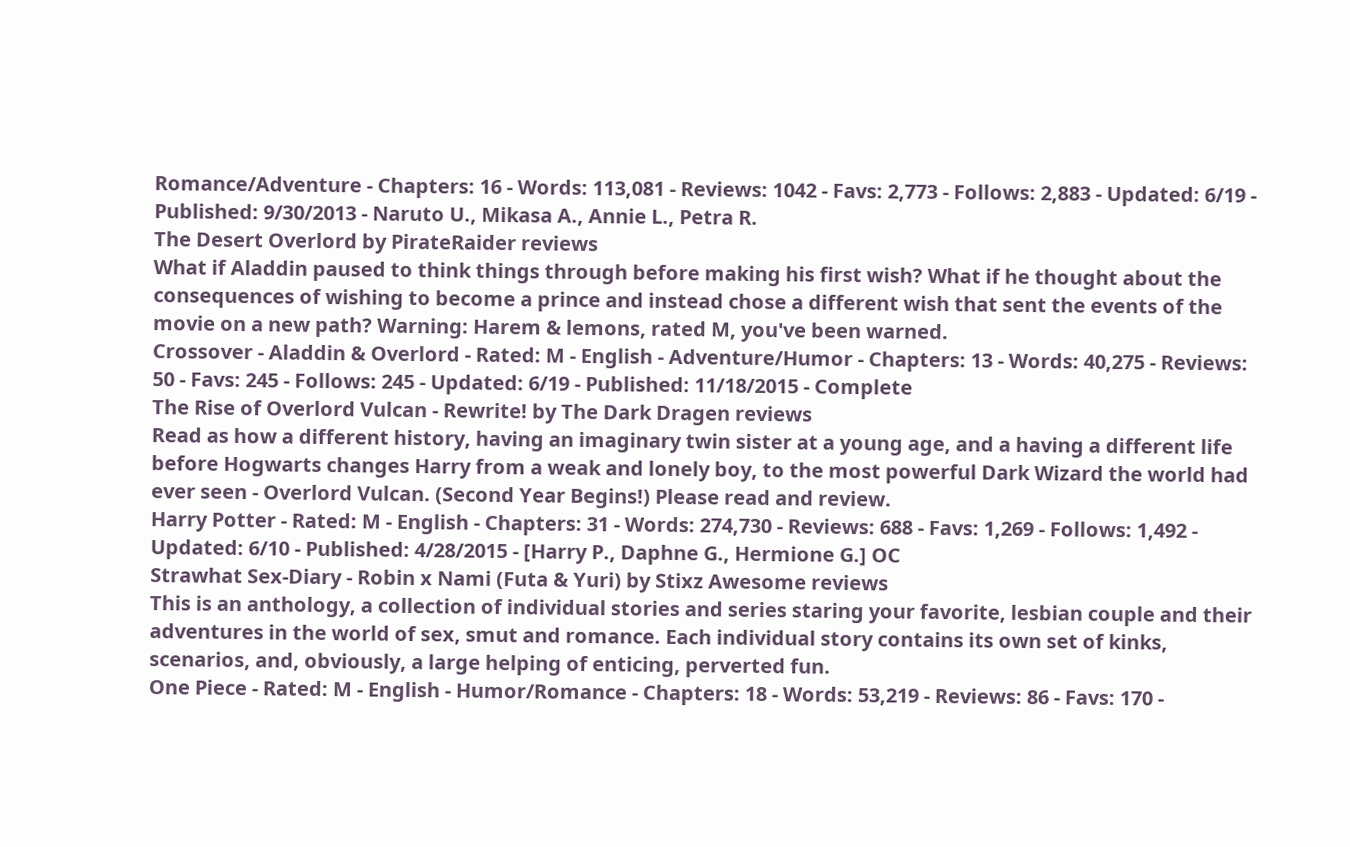Romance/Adventure - Chapters: 16 - Words: 113,081 - Reviews: 1042 - Favs: 2,773 - Follows: 2,883 - Updated: 6/19 - Published: 9/30/2013 - Naruto U., Mikasa A., Annie L., Petra R.
The Desert Overlord by PirateRaider reviews
What if Aladdin paused to think things through before making his first wish? What if he thought about the consequences of wishing to become a prince and instead chose a different wish that sent the events of the movie on a new path? Warning: Harem & lemons, rated M, you've been warned.
Crossover - Aladdin & Overlord - Rated: M - English - Adventure/Humor - Chapters: 13 - Words: 40,275 - Reviews: 50 - Favs: 245 - Follows: 245 - Updated: 6/19 - Published: 11/18/2015 - Complete
The Rise of Overlord Vulcan - Rewrite! by The Dark Dragen reviews
Read as how a different history, having an imaginary twin sister at a young age, and a having a different life before Hogwarts changes Harry from a weak and lonely boy, to the most powerful Dark Wizard the world had ever seen - Overlord Vulcan. (Second Year Begins!) Please read and review.
Harry Potter - Rated: M - English - Chapters: 31 - Words: 274,730 - Reviews: 688 - Favs: 1,269 - Follows: 1,492 - Updated: 6/10 - Published: 4/28/2015 - [Harry P., Daphne G., Hermione G.] OC
Strawhat Sex-Diary - Robin x Nami (Futa & Yuri) by Stixz Awesome reviews
This is an anthology, a collection of individual stories and series staring your favorite, lesbian couple and their adventures in the world of sex, smut and romance. Each individual story contains its own set of kinks, scenarios, and, obviously, a large helping of enticing, perverted fun.
One Piece - Rated: M - English - Humor/Romance - Chapters: 18 - Words: 53,219 - Reviews: 86 - Favs: 170 -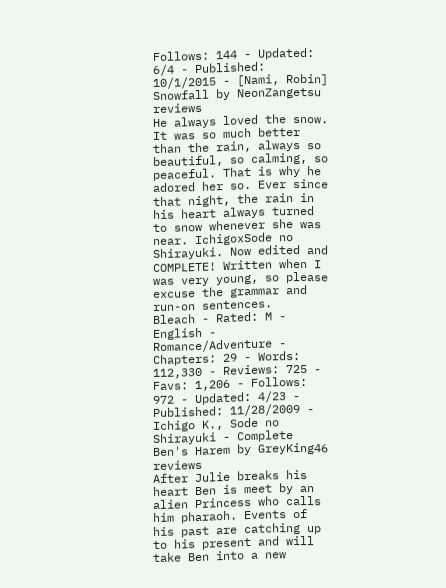Follows: 144 - Updated: 6/4 - Published: 10/1/2015 - [Nami, Robin]
Snowfall by NeonZangetsu reviews
He always loved the snow. It was so much better than the rain, always so beautiful, so calming, so peaceful. That is why he adored her so. Ever since that night, the rain in his heart always turned to snow whenever she was near. IchigoxSode no Shirayuki. Now edited and COMPLETE! Written when I was very young, so please excuse the grammar and run-on sentences.
Bleach - Rated: M - English - Romance/Adventure - Chapters: 29 - Words: 112,330 - Reviews: 725 - Favs: 1,206 - Follows: 972 - Updated: 4/23 - Published: 11/28/2009 - Ichigo K., Sode no Shirayuki - Complete
Ben's Harem by GreyKing46 reviews
After Julie breaks his heart Ben is meet by an alien Princess who calls him pharaoh. Events of his past are catching up to his present and will take Ben into a new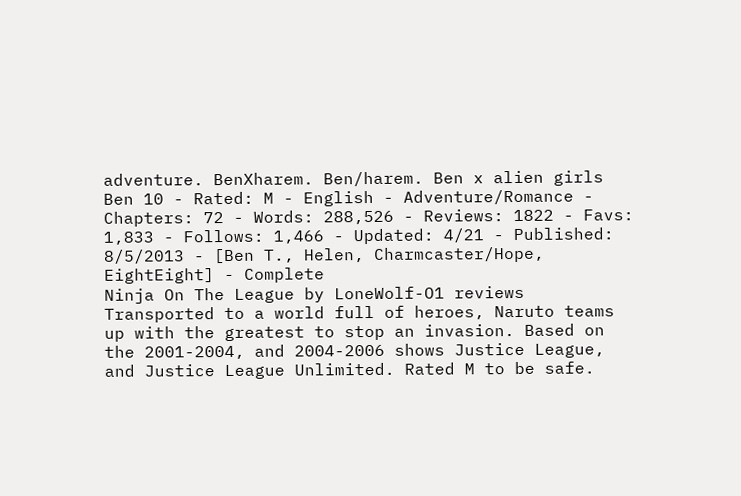adventure. BenXharem. Ben/harem. Ben x alien girls
Ben 10 - Rated: M - English - Adventure/Romance - Chapters: 72 - Words: 288,526 - Reviews: 1822 - Favs: 1,833 - Follows: 1,466 - Updated: 4/21 - Published: 8/5/2013 - [Ben T., Helen, Charmcaster/Hope, EightEight] - Complete
Ninja On The League by LoneWolf-O1 reviews
Transported to a world full of heroes, Naruto teams up with the greatest to stop an invasion. Based on the 2001-2004, and 2004-2006 shows Justice League, and Justice League Unlimited. Rated M to be safe.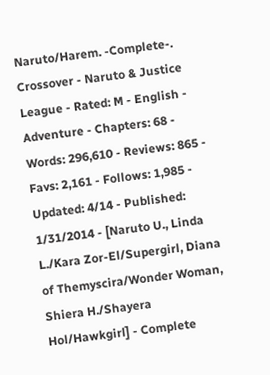Naruto/Harem. -Complete-.
Crossover - Naruto & Justice League - Rated: M - English - Adventure - Chapters: 68 - Words: 296,610 - Reviews: 865 - Favs: 2,161 - Follows: 1,985 - Updated: 4/14 - Published: 1/31/2014 - [Naruto U., Linda L./Kara Zor-El/Supergirl, Diana of Themyscira/Wonder Woman, Shiera H./Shayera Hol/Hawkgirl] - Complete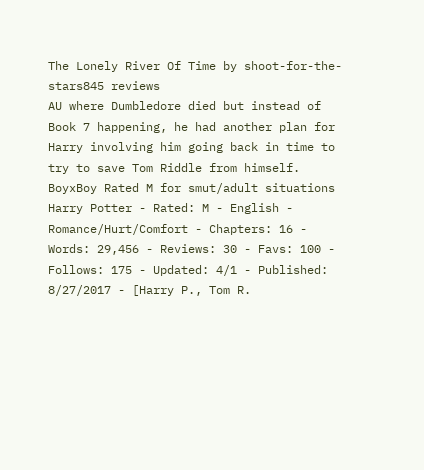The Lonely River Of Time by shoot-for-the-stars845 reviews
AU where Dumbledore died but instead of Book 7 happening, he had another plan for Harry involving him going back in time to try to save Tom Riddle from himself. BoyxBoy Rated M for smut/adult situations
Harry Potter - Rated: M - English - Romance/Hurt/Comfort - Chapters: 16 - Words: 29,456 - Reviews: 30 - Favs: 100 - Follows: 175 - Updated: 4/1 - Published: 8/27/2017 - [Harry P., Tom R.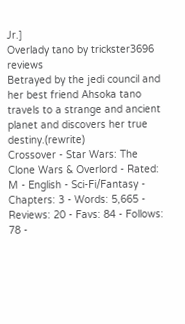Jr.]
Overlady tano by trickster3696 reviews
Betrayed by the jedi council and her best friend Ahsoka tano travels to a strange and ancient planet and discovers her true destiny.(rewrite)
Crossover - Star Wars: The Clone Wars & Overlord - Rated: M - English - Sci-Fi/Fantasy - Chapters: 3 - Words: 5,665 - Reviews: 20 - Favs: 84 - Follows: 78 -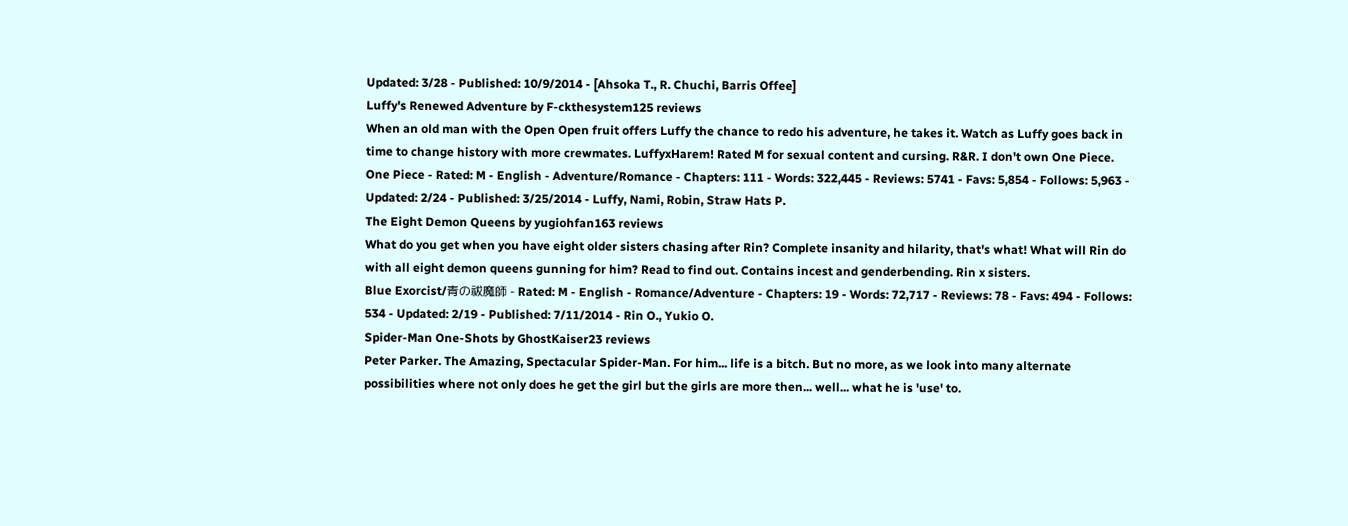Updated: 3/28 - Published: 10/9/2014 - [Ahsoka T., R. Chuchi, Barris Offee]
Luffy's Renewed Adventure by F-ckthesystem125 reviews
When an old man with the Open Open fruit offers Luffy the chance to redo his adventure, he takes it. Watch as Luffy goes back in time to change history with more crewmates. LuffyxHarem! Rated M for sexual content and cursing. R&R. I don't own One Piece.
One Piece - Rated: M - English - Adventure/Romance - Chapters: 111 - Words: 322,445 - Reviews: 5741 - Favs: 5,854 - Follows: 5,963 - Updated: 2/24 - Published: 3/25/2014 - Luffy, Nami, Robin, Straw Hats P.
The Eight Demon Queens by yugiohfan163 reviews
What do you get when you have eight older sisters chasing after Rin? Complete insanity and hilarity, that's what! What will Rin do with all eight demon queens gunning for him? Read to find out. Contains incest and genderbending. Rin x sisters.
Blue Exorcist/青の祓魔師 - Rated: M - English - Romance/Adventure - Chapters: 19 - Words: 72,717 - Reviews: 78 - Favs: 494 - Follows: 534 - Updated: 2/19 - Published: 7/11/2014 - Rin O., Yukio O.
Spider-Man One-Shots by GhostKaiser23 reviews
Peter Parker. The Amazing, Spectacular Spider-Man. For him... life is a bitch. But no more, as we look into many alternate possibilities where not only does he get the girl but the girls are more then... well... what he is 'use' to.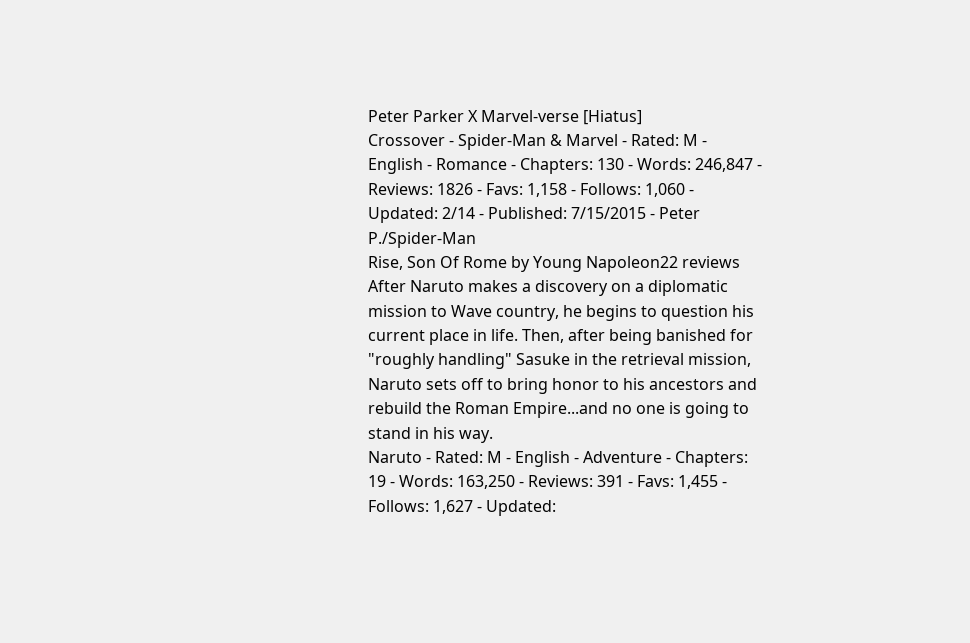Peter Parker X Marvel-verse [Hiatus]
Crossover - Spider-Man & Marvel - Rated: M - English - Romance - Chapters: 130 - Words: 246,847 - Reviews: 1826 - Favs: 1,158 - Follows: 1,060 - Updated: 2/14 - Published: 7/15/2015 - Peter P./Spider-Man
Rise, Son Of Rome by Young Napoleon22 reviews
After Naruto makes a discovery on a diplomatic mission to Wave country, he begins to question his current place in life. Then, after being banished for "roughly handling" Sasuke in the retrieval mission, Naruto sets off to bring honor to his ancestors and rebuild the Roman Empire...and no one is going to stand in his way.
Naruto - Rated: M - English - Adventure - Chapters: 19 - Words: 163,250 - Reviews: 391 - Favs: 1,455 - Follows: 1,627 - Updated: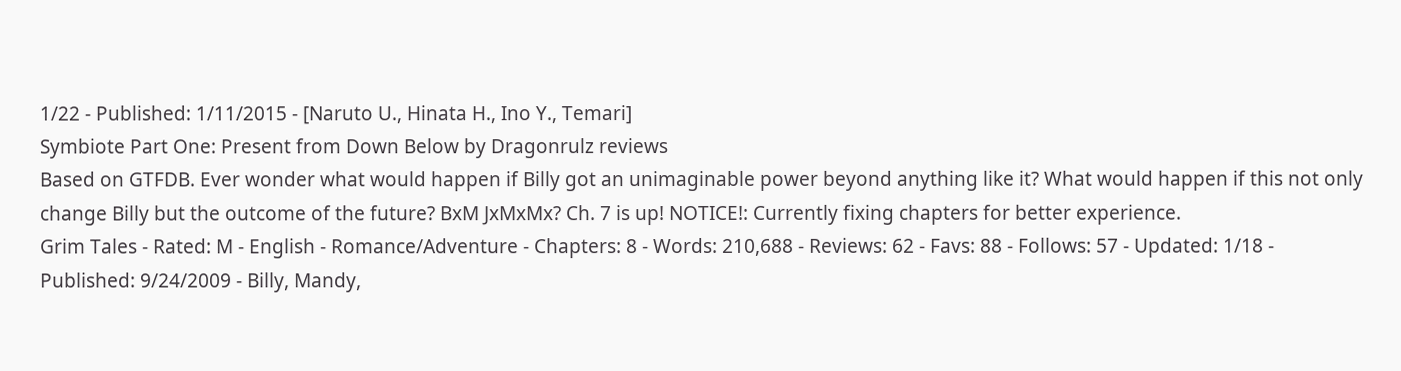1/22 - Published: 1/11/2015 - [Naruto U., Hinata H., Ino Y., Temari]
Symbiote Part One: Present from Down Below by Dragonrulz reviews
Based on GTFDB. Ever wonder what would happen if Billy got an unimaginable power beyond anything like it? What would happen if this not only change Billy but the outcome of the future? BxM JxMxMx? Ch. 7 is up! NOTICE!: Currently fixing chapters for better experience.
Grim Tales - Rated: M - English - Romance/Adventure - Chapters: 8 - Words: 210,688 - Reviews: 62 - Favs: 88 - Follows: 57 - Updated: 1/18 - Published: 9/24/2009 - Billy, Mandy,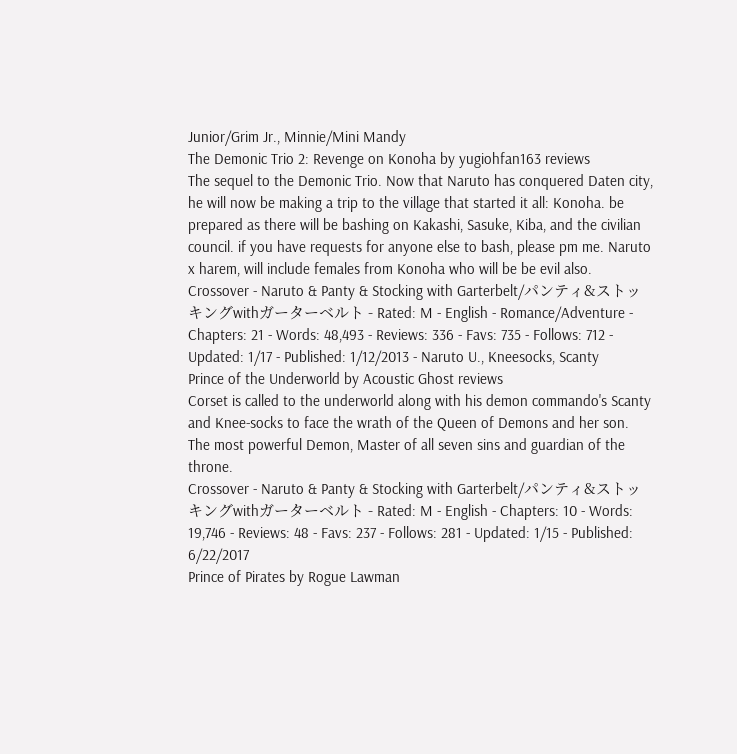Junior/Grim Jr., Minnie/Mini Mandy
The Demonic Trio 2: Revenge on Konoha by yugiohfan163 reviews
The sequel to the Demonic Trio. Now that Naruto has conquered Daten city, he will now be making a trip to the village that started it all: Konoha. be prepared as there will be bashing on Kakashi, Sasuke, Kiba, and the civilian council. if you have requests for anyone else to bash, please pm me. Naruto x harem, will include females from Konoha who will be be evil also.
Crossover - Naruto & Panty & Stocking with Garterbelt/パンティ&ストッキングwithガーターベルト - Rated: M - English - Romance/Adventure - Chapters: 21 - Words: 48,493 - Reviews: 336 - Favs: 735 - Follows: 712 - Updated: 1/17 - Published: 1/12/2013 - Naruto U., Kneesocks, Scanty
Prince of the Underworld by Acoustic Ghost reviews
Corset is called to the underworld along with his demon commando's Scanty and Knee-socks to face the wrath of the Queen of Demons and her son. The most powerful Demon, Master of all seven sins and guardian of the throne.
Crossover - Naruto & Panty & Stocking with Garterbelt/パンティ&ストッキングwithガーターベルト - Rated: M - English - Chapters: 10 - Words: 19,746 - Reviews: 48 - Favs: 237 - Follows: 281 - Updated: 1/15 - Published: 6/22/2017
Prince of Pirates by Rogue Lawman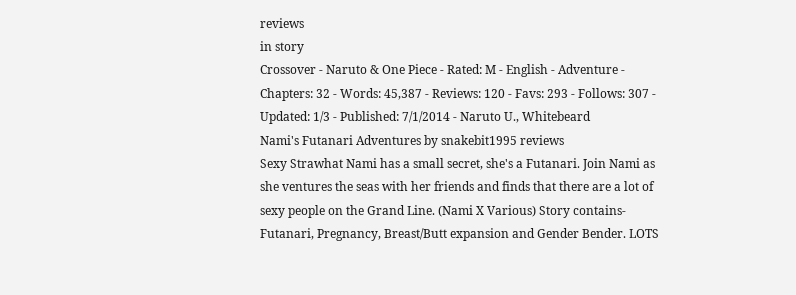reviews
in story
Crossover - Naruto & One Piece - Rated: M - English - Adventure - Chapters: 32 - Words: 45,387 - Reviews: 120 - Favs: 293 - Follows: 307 - Updated: 1/3 - Published: 7/1/2014 - Naruto U., Whitebeard
Nami's Futanari Adventures by snakebit1995 reviews
Sexy Strawhat Nami has a small secret, she's a Futanari. Join Nami as she ventures the seas with her friends and finds that there are a lot of sexy people on the Grand Line. (Nami X Various) Story contains- Futanari, Pregnancy, Breast/Butt expansion and Gender Bender. LOTS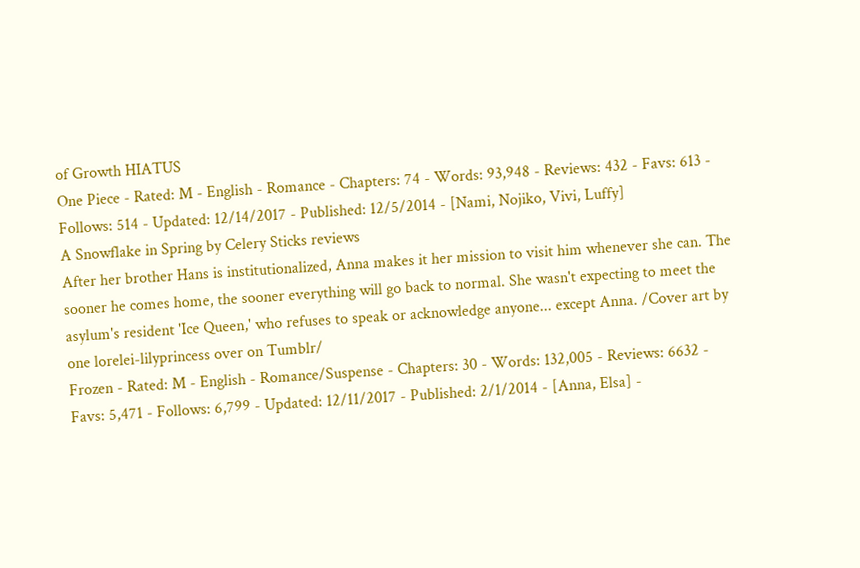of Growth HIATUS
One Piece - Rated: M - English - Romance - Chapters: 74 - Words: 93,948 - Reviews: 432 - Favs: 613 - Follows: 514 - Updated: 12/14/2017 - Published: 12/5/2014 - [Nami, Nojiko, Vivi, Luffy]
A Snowflake in Spring by Celery Sticks reviews
After her brother Hans is institutionalized, Anna makes it her mission to visit him whenever she can. The sooner he comes home, the sooner everything will go back to normal. She wasn't expecting to meet the asylum's resident 'Ice Queen,' who refuses to speak or acknowledge anyone... except Anna. /Cover art by one lorelei-lilyprincess over on Tumblr/
Frozen - Rated: M - English - Romance/Suspense - Chapters: 30 - Words: 132,005 - Reviews: 6632 - Favs: 5,471 - Follows: 6,799 - Updated: 12/11/2017 - Published: 2/1/2014 - [Anna, Elsa] -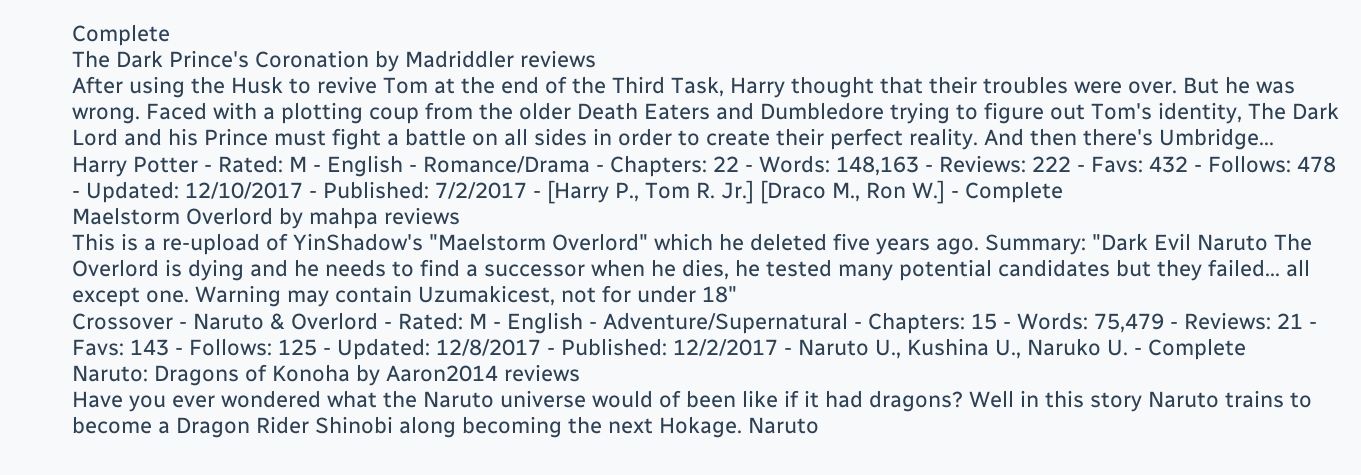Complete
The Dark Prince's Coronation by Madriddler reviews
After using the Husk to revive Tom at the end of the Third Task, Harry thought that their troubles were over. But he was wrong. Faced with a plotting coup from the older Death Eaters and Dumbledore trying to figure out Tom's identity, The Dark Lord and his Prince must fight a battle on all sides in order to create their perfect reality. And then there's Umbridge...
Harry Potter - Rated: M - English - Romance/Drama - Chapters: 22 - Words: 148,163 - Reviews: 222 - Favs: 432 - Follows: 478 - Updated: 12/10/2017 - Published: 7/2/2017 - [Harry P., Tom R. Jr.] [Draco M., Ron W.] - Complete
Maelstorm Overlord by mahpa reviews
This is a re-upload of YinShadow's "Maelstorm Overlord" which he deleted five years ago. Summary: "Dark Evil Naruto The Overlord is dying and he needs to find a successor when he dies, he tested many potential candidates but they failed... all except one. Warning may contain Uzumakicest, not for under 18"
Crossover - Naruto & Overlord - Rated: M - English - Adventure/Supernatural - Chapters: 15 - Words: 75,479 - Reviews: 21 - Favs: 143 - Follows: 125 - Updated: 12/8/2017 - Published: 12/2/2017 - Naruto U., Kushina U., Naruko U. - Complete
Naruto: Dragons of Konoha by Aaron2014 reviews
Have you ever wondered what the Naruto universe would of been like if it had dragons? Well in this story Naruto trains to become a Dragon Rider Shinobi along becoming the next Hokage. Naruto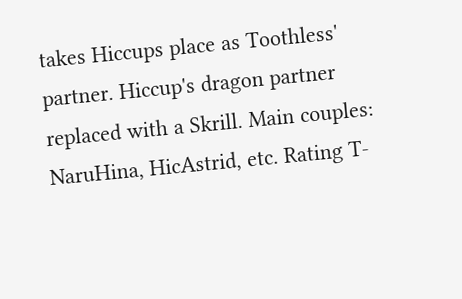takes Hiccups place as Toothless' partner. Hiccup's dragon partner replaced with a Skrill. Main couples: NaruHina, HicAstrid, etc. Rating T-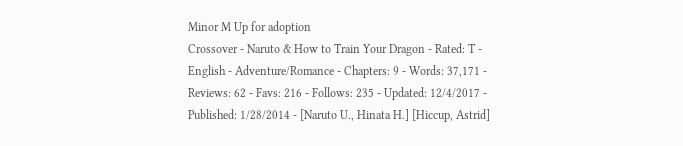Minor M Up for adoption
Crossover - Naruto & How to Train Your Dragon - Rated: T - English - Adventure/Romance - Chapters: 9 - Words: 37,171 - Reviews: 62 - Favs: 216 - Follows: 235 - Updated: 12/4/2017 - Published: 1/28/2014 - [Naruto U., Hinata H.] [Hiccup, Astrid]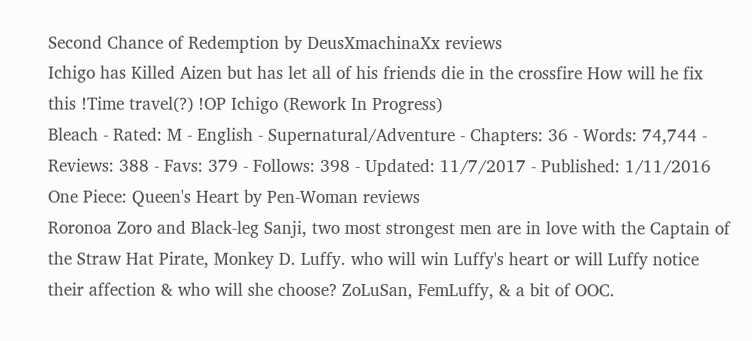Second Chance of Redemption by DeusXmachinaXx reviews
Ichigo has Killed Aizen but has let all of his friends die in the crossfire How will he fix this !Time travel(?) !OP Ichigo (Rework In Progress)
Bleach - Rated: M - English - Supernatural/Adventure - Chapters: 36 - Words: 74,744 - Reviews: 388 - Favs: 379 - Follows: 398 - Updated: 11/7/2017 - Published: 1/11/2016
One Piece: Queen's Heart by Pen-Woman reviews
Roronoa Zoro and Black-leg Sanji, two most strongest men are in love with the Captain of the Straw Hat Pirate, Monkey D. Luffy. who will win Luffy's heart or will Luffy notice their affection & who will she choose? ZoLuSan, FemLuffy, & a bit of OOC.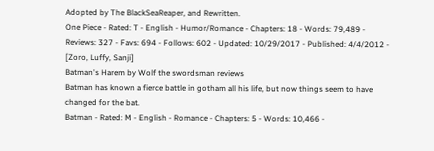Adopted by The BlackSeaReaper, and Rewritten.
One Piece - Rated: T - English - Humor/Romance - Chapters: 18 - Words: 79,489 - Reviews: 327 - Favs: 694 - Follows: 602 - Updated: 10/29/2017 - Published: 4/4/2012 - [Zoro, Luffy, Sanji]
Batman's Harem by Wolf the swordsman reviews
Batman has known a fierce battle in gotham all his life, but now things seem to have changed for the bat.
Batman - Rated: M - English - Romance - Chapters: 5 - Words: 10,466 -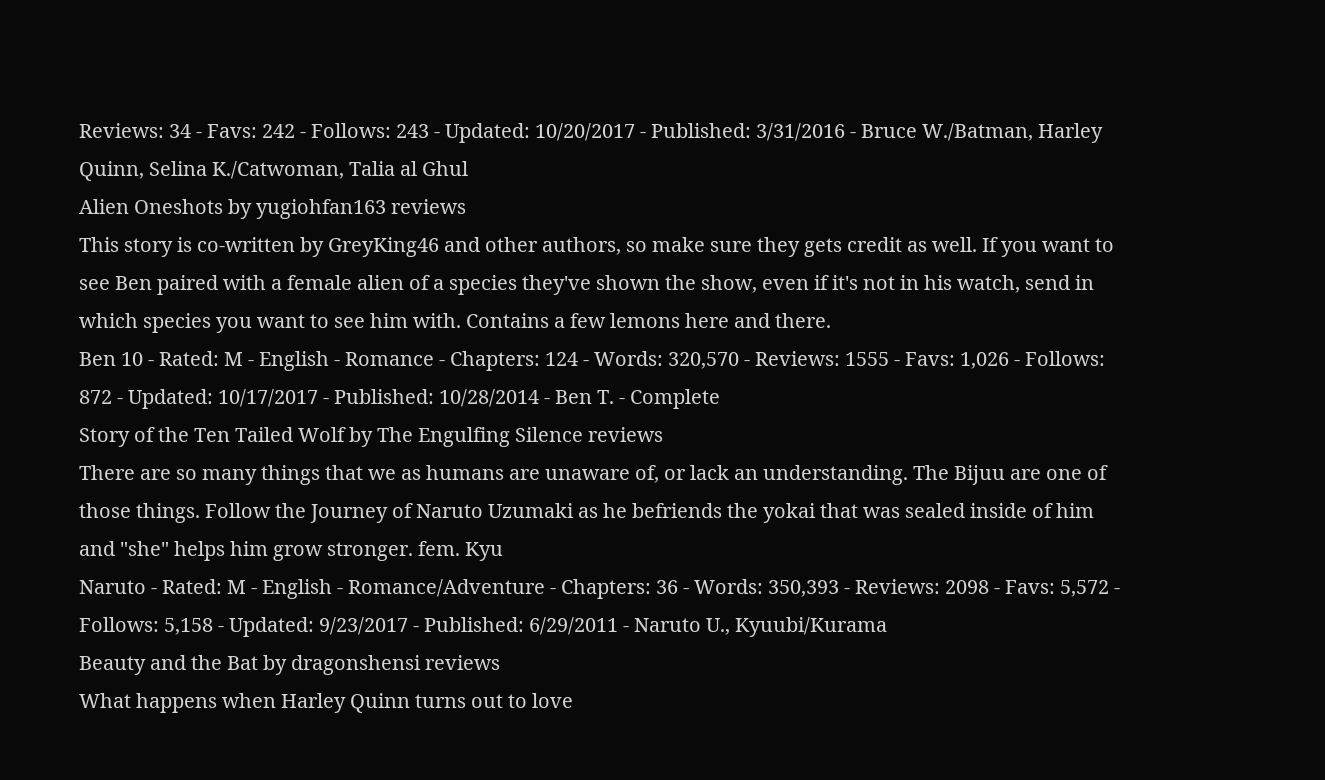Reviews: 34 - Favs: 242 - Follows: 243 - Updated: 10/20/2017 - Published: 3/31/2016 - Bruce W./Batman, Harley Quinn, Selina K./Catwoman, Talia al Ghul
Alien Oneshots by yugiohfan163 reviews
This story is co-written by GreyKing46 and other authors, so make sure they gets credit as well. If you want to see Ben paired with a female alien of a species they've shown the show, even if it's not in his watch, send in which species you want to see him with. Contains a few lemons here and there.
Ben 10 - Rated: M - English - Romance - Chapters: 124 - Words: 320,570 - Reviews: 1555 - Favs: 1,026 - Follows: 872 - Updated: 10/17/2017 - Published: 10/28/2014 - Ben T. - Complete
Story of the Ten Tailed Wolf by The Engulfing Silence reviews
There are so many things that we as humans are unaware of, or lack an understanding. The Bijuu are one of those things. Follow the Journey of Naruto Uzumaki as he befriends the yokai that was sealed inside of him and "she" helps him grow stronger. fem. Kyu
Naruto - Rated: M - English - Romance/Adventure - Chapters: 36 - Words: 350,393 - Reviews: 2098 - Favs: 5,572 - Follows: 5,158 - Updated: 9/23/2017 - Published: 6/29/2011 - Naruto U., Kyuubi/Kurama
Beauty and the Bat by dragonshensi reviews
What happens when Harley Quinn turns out to love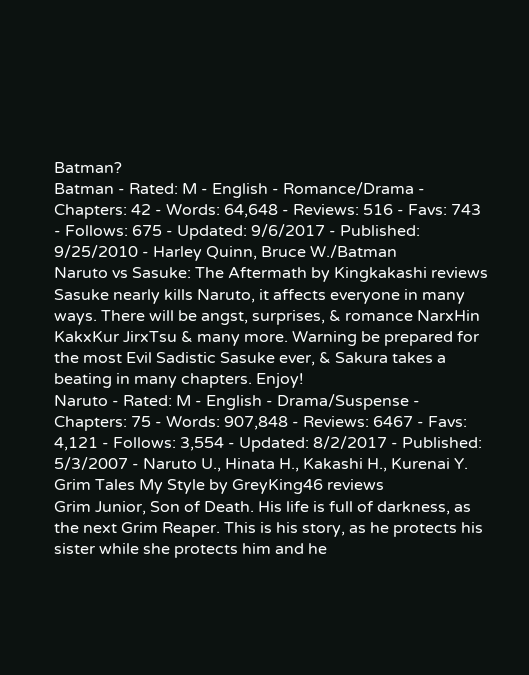Batman?
Batman - Rated: M - English - Romance/Drama - Chapters: 42 - Words: 64,648 - Reviews: 516 - Favs: 743 - Follows: 675 - Updated: 9/6/2017 - Published: 9/25/2010 - Harley Quinn, Bruce W./Batman
Naruto vs Sasuke: The Aftermath by Kingkakashi reviews
Sasuke nearly kills Naruto, it affects everyone in many ways. There will be angst, surprises, & romance NarxHin KakxKur JirxTsu & many more. Warning be prepared for the most Evil Sadistic Sasuke ever, & Sakura takes a beating in many chapters. Enjoy!
Naruto - Rated: M - English - Drama/Suspense - Chapters: 75 - Words: 907,848 - Reviews: 6467 - Favs: 4,121 - Follows: 3,554 - Updated: 8/2/2017 - Published: 5/3/2007 - Naruto U., Hinata H., Kakashi H., Kurenai Y.
Grim Tales My Style by GreyKing46 reviews
Grim Junior, Son of Death. His life is full of darkness, as the next Grim Reaper. This is his story, as he protects his sister while she protects him and he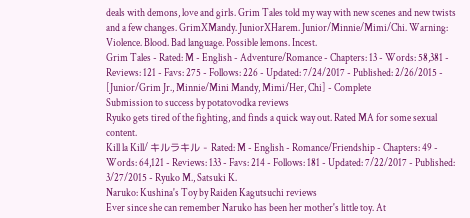deals with demons, love and girls. Grim Tales told my way with new scenes and new twists and a few changes. GrimXMandy. JuniorXHarem. Junior/Minnie/Mimi/Chi. Warning: Violence. Blood. Bad language. Possible lemons. Incest.
Grim Tales - Rated: M - English - Adventure/Romance - Chapters: 13 - Words: 58,381 - Reviews: 121 - Favs: 275 - Follows: 226 - Updated: 7/24/2017 - Published: 2/26/2015 - [Junior/Grim Jr., Minnie/Mini Mandy, Mimi/Her, Chi] - Complete
Submission to success by potatovodka reviews
Ryuko gets tired of the fighting, and finds a quick way out. Rated MA for some sexual content.
Kill la Kill/ キルラキル - Rated: M - English - Romance/Friendship - Chapters: 49 - Words: 64,121 - Reviews: 133 - Favs: 214 - Follows: 181 - Updated: 7/22/2017 - Published: 3/27/2015 - Ryuko M., Satsuki K.
Naruko: Kushina's Toy by Raiden Kagutsuchi reviews
Ever since she can remember Naruko has been her mother's little toy. At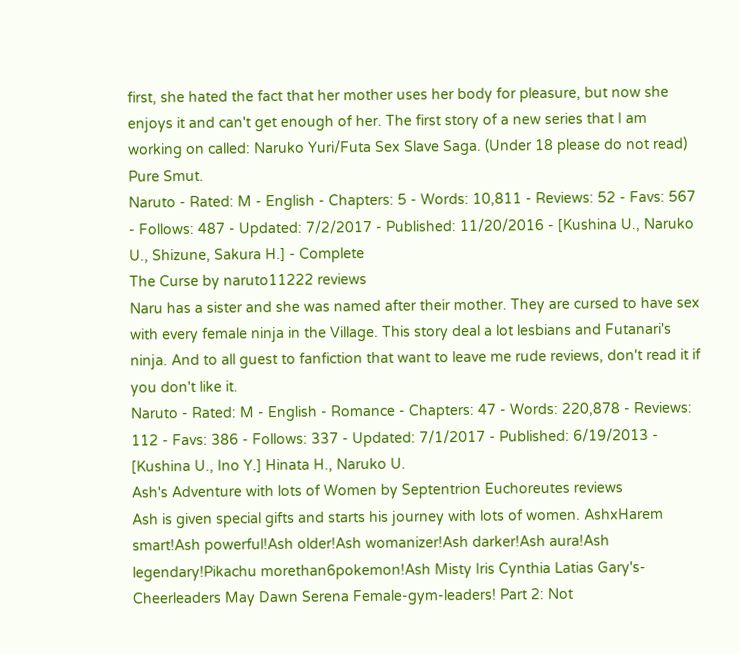first, she hated the fact that her mother uses her body for pleasure, but now she enjoys it and can't get enough of her. The first story of a new series that I am working on called: Naruko Yuri/Futa Sex Slave Saga. (Under 18 please do not read) Pure Smut.
Naruto - Rated: M - English - Chapters: 5 - Words: 10,811 - Reviews: 52 - Favs: 567 - Follows: 487 - Updated: 7/2/2017 - Published: 11/20/2016 - [Kushina U., Naruko U., Shizune, Sakura H.] - Complete
The Curse by naruto11222 reviews
Naru has a sister and she was named after their mother. They are cursed to have sex with every female ninja in the Village. This story deal a lot lesbians and Futanari's ninja. And to all guest to fanfiction that want to leave me rude reviews, don't read it if you don't like it.
Naruto - Rated: M - English - Romance - Chapters: 47 - Words: 220,878 - Reviews: 112 - Favs: 386 - Follows: 337 - Updated: 7/1/2017 - Published: 6/19/2013 - [Kushina U., Ino Y.] Hinata H., Naruko U.
Ash's Adventure with lots of Women by Septentrion Euchoreutes reviews
Ash is given special gifts and starts his journey with lots of women. AshxHarem smart!Ash powerful!Ash older!Ash womanizer!Ash darker!Ash aura!Ash legendary!Pikachu morethan6pokemon!Ash Misty Iris Cynthia Latias Gary's-Cheerleaders May Dawn Serena Female-gym-leaders! Part 2: Not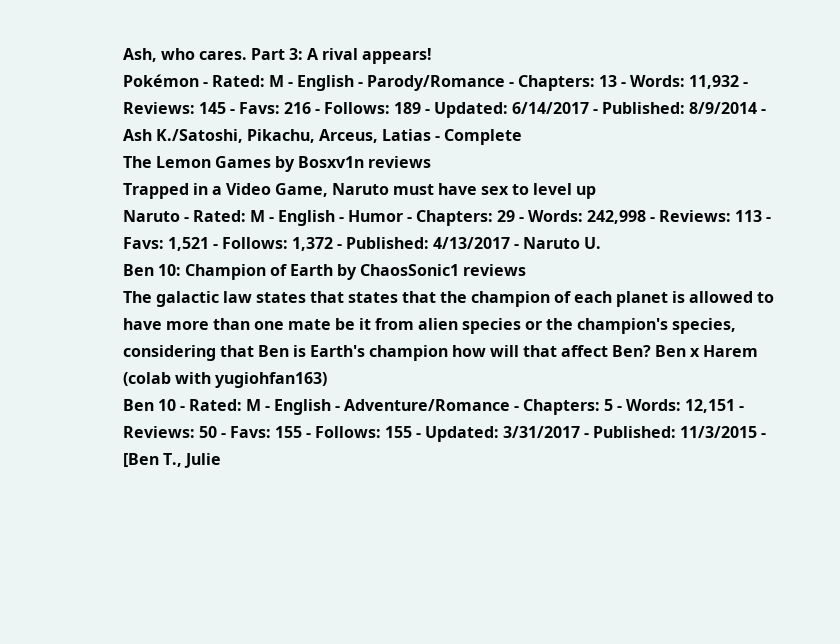Ash, who cares. Part 3: A rival appears!
Pokémon - Rated: M - English - Parody/Romance - Chapters: 13 - Words: 11,932 - Reviews: 145 - Favs: 216 - Follows: 189 - Updated: 6/14/2017 - Published: 8/9/2014 - Ash K./Satoshi, Pikachu, Arceus, Latias - Complete
The Lemon Games by Bosxv1n reviews
Trapped in a Video Game, Naruto must have sex to level up
Naruto - Rated: M - English - Humor - Chapters: 29 - Words: 242,998 - Reviews: 113 - Favs: 1,521 - Follows: 1,372 - Published: 4/13/2017 - Naruto U.
Ben 10: Champion of Earth by ChaosSonic1 reviews
The galactic law states that states that the champion of each planet is allowed to have more than one mate be it from alien species or the champion's species, considering that Ben is Earth's champion how will that affect Ben? Ben x Harem (colab with yugiohfan163)
Ben 10 - Rated: M - English - Adventure/Romance - Chapters: 5 - Words: 12,151 - Reviews: 50 - Favs: 155 - Follows: 155 - Updated: 3/31/2017 - Published: 11/3/2015 - [Ben T., Julie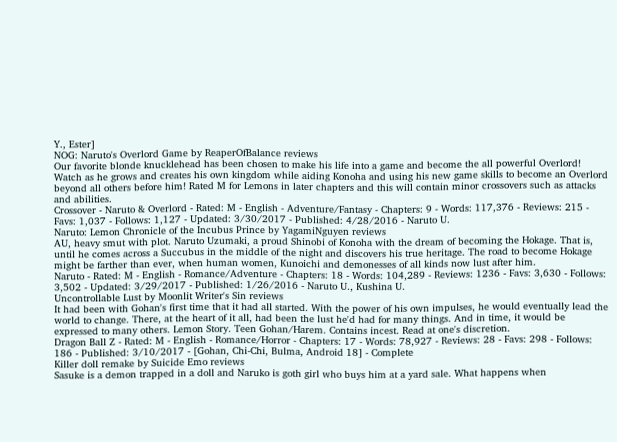Y., Ester]
NOG: Naruto's Overlord Game by ReaperOfBalance reviews
Our favorite blonde knucklehead has been chosen to make his life into a game and become the all powerful Overlord! Watch as he grows and creates his own kingdom while aiding Konoha and using his new game skills to become an Overlord beyond all others before him! Rated M for Lemons in later chapters and this will contain minor crossovers such as attacks and abilities.
Crossover - Naruto & Overlord - Rated: M - English - Adventure/Fantasy - Chapters: 9 - Words: 117,376 - Reviews: 215 - Favs: 1,037 - Follows: 1,127 - Updated: 3/30/2017 - Published: 4/28/2016 - Naruto U.
Naruto: Lemon Chronicle of the Incubus Prince by YagamiNguyen reviews
AU, heavy smut with plot. Naruto Uzumaki, a proud Shinobi of Konoha with the dream of becoming the Hokage. That is, until he comes across a Succubus in the middle of the night and discovers his true heritage. The road to become Hokage might be farther than ever, when human women, Kunoichi and demonesses of all kinds now lust after him.
Naruto - Rated: M - English - Romance/Adventure - Chapters: 18 - Words: 104,289 - Reviews: 1236 - Favs: 3,630 - Follows: 3,502 - Updated: 3/29/2017 - Published: 1/26/2016 - Naruto U., Kushina U.
Uncontrollable Lust by Moonlit Writer's Sin reviews
It had been with Gohan's first time that it had all started. With the power of his own impulses, he would eventually lead the world to change. There, at the heart of it all, had been the lust he'd had for many things. And in time, it would be expressed to many others. Lemon Story. Teen Gohan/Harem. Contains incest. Read at one's discretion.
Dragon Ball Z - Rated: M - English - Romance/Horror - Chapters: 17 - Words: 78,927 - Reviews: 28 - Favs: 298 - Follows: 186 - Published: 3/10/2017 - [Gohan, Chi-Chi, Bulma, Android 18] - Complete
Killer doll remake by Suicide Emo reviews
Sasuke is a demon trapped in a doll and Naruko is goth girl who buys him at a yard sale. What happens when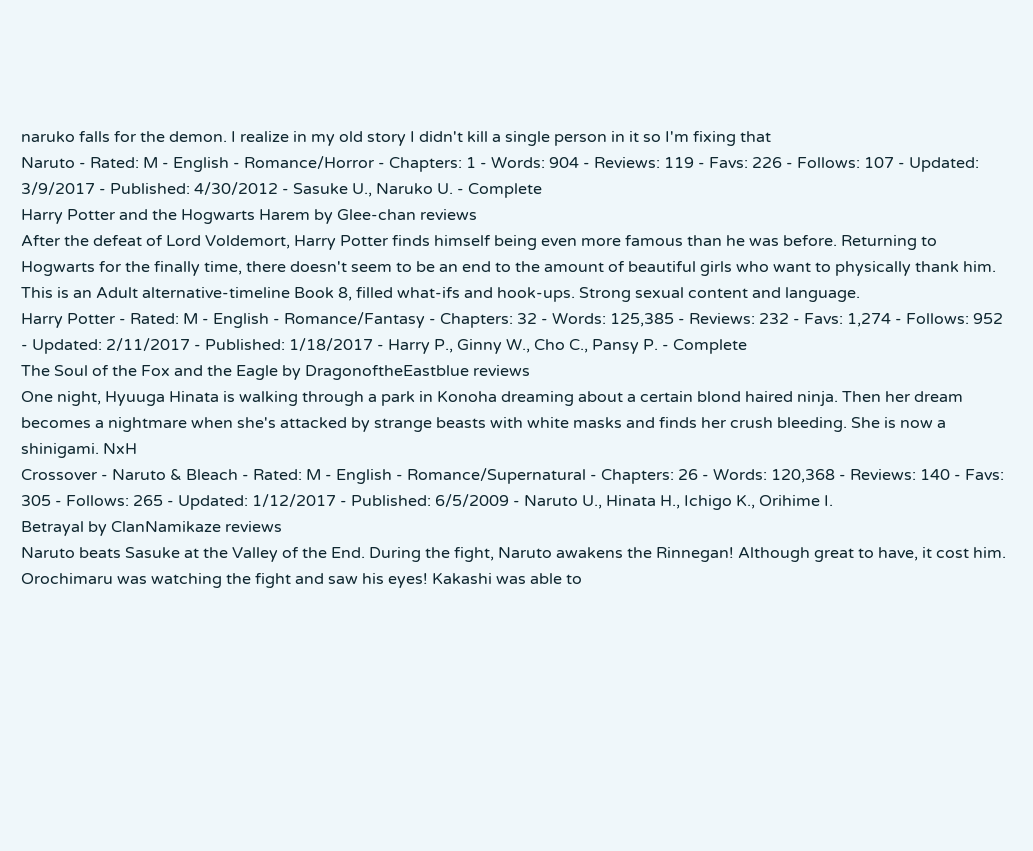naruko falls for the demon. I realize in my old story I didn't kill a single person in it so I'm fixing that
Naruto - Rated: M - English - Romance/Horror - Chapters: 1 - Words: 904 - Reviews: 119 - Favs: 226 - Follows: 107 - Updated: 3/9/2017 - Published: 4/30/2012 - Sasuke U., Naruko U. - Complete
Harry Potter and the Hogwarts Harem by Glee-chan reviews
After the defeat of Lord Voldemort, Harry Potter finds himself being even more famous than he was before. Returning to Hogwarts for the finally time, there doesn't seem to be an end to the amount of beautiful girls who want to physically thank him. This is an Adult alternative-timeline Book 8, filled what-ifs and hook-ups. Strong sexual content and language.
Harry Potter - Rated: M - English - Romance/Fantasy - Chapters: 32 - Words: 125,385 - Reviews: 232 - Favs: 1,274 - Follows: 952 - Updated: 2/11/2017 - Published: 1/18/2017 - Harry P., Ginny W., Cho C., Pansy P. - Complete
The Soul of the Fox and the Eagle by DragonoftheEastblue reviews
One night, Hyuuga Hinata is walking through a park in Konoha dreaming about a certain blond haired ninja. Then her dream becomes a nightmare when she's attacked by strange beasts with white masks and finds her crush bleeding. She is now a shinigami. NxH
Crossover - Naruto & Bleach - Rated: M - English - Romance/Supernatural - Chapters: 26 - Words: 120,368 - Reviews: 140 - Favs: 305 - Follows: 265 - Updated: 1/12/2017 - Published: 6/5/2009 - Naruto U., Hinata H., Ichigo K., Orihime I.
Betrayal by ClanNamikaze reviews
Naruto beats Sasuke at the Valley of the End. During the fight, Naruto awakens the Rinnegan! Although great to have, it cost him. Orochimaru was watching the fight and saw his eyes! Kakashi was able to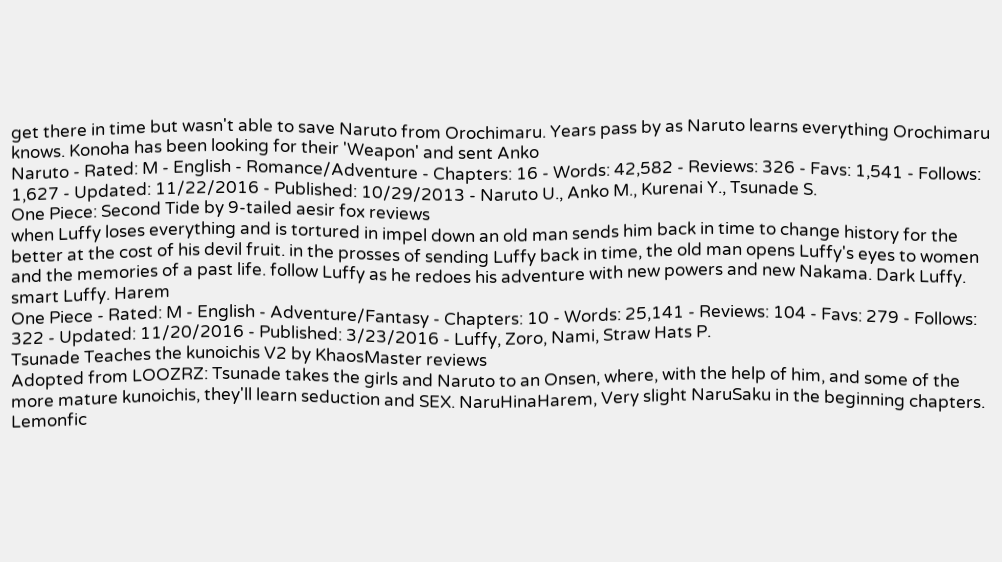get there in time but wasn't able to save Naruto from Orochimaru. Years pass by as Naruto learns everything Orochimaru knows. Konoha has been looking for their 'Weapon' and sent Anko
Naruto - Rated: M - English - Romance/Adventure - Chapters: 16 - Words: 42,582 - Reviews: 326 - Favs: 1,541 - Follows: 1,627 - Updated: 11/22/2016 - Published: 10/29/2013 - Naruto U., Anko M., Kurenai Y., Tsunade S.
One Piece: Second Tide by 9-tailed aesir fox reviews
when Luffy loses everything and is tortured in impel down an old man sends him back in time to change history for the better at the cost of his devil fruit. in the prosses of sending Luffy back in time, the old man opens Luffy's eyes to women and the memories of a past life. follow Luffy as he redoes his adventure with new powers and new Nakama. Dark Luffy. smart Luffy. Harem
One Piece - Rated: M - English - Adventure/Fantasy - Chapters: 10 - Words: 25,141 - Reviews: 104 - Favs: 279 - Follows: 322 - Updated: 11/20/2016 - Published: 3/23/2016 - Luffy, Zoro, Nami, Straw Hats P.
Tsunade Teaches the kunoichis V2 by KhaosMaster reviews
Adopted from LOOZRZ: Tsunade takes the girls and Naruto to an Onsen, where, with the help of him, and some of the more mature kunoichis, they'll learn seduction and SEX. NaruHinaHarem, Very slight NaruSaku in the beginning chapters. Lemonfic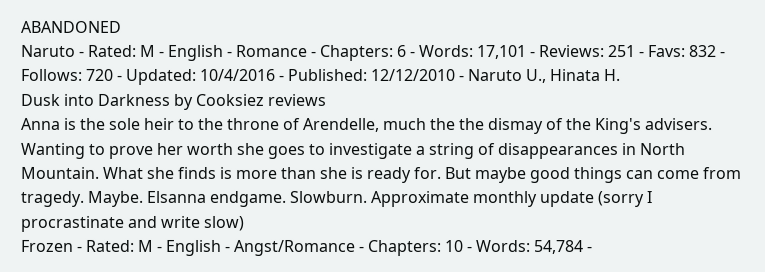ABANDONED
Naruto - Rated: M - English - Romance - Chapters: 6 - Words: 17,101 - Reviews: 251 - Favs: 832 - Follows: 720 - Updated: 10/4/2016 - Published: 12/12/2010 - Naruto U., Hinata H.
Dusk into Darkness by Cooksiez reviews
Anna is the sole heir to the throne of Arendelle, much the the dismay of the King's advisers. Wanting to prove her worth she goes to investigate a string of disappearances in North Mountain. What she finds is more than she is ready for. But maybe good things can come from tragedy. Maybe. Elsanna endgame. Slowburn. Approximate monthly update (sorry I procrastinate and write slow)
Frozen - Rated: M - English - Angst/Romance - Chapters: 10 - Words: 54,784 -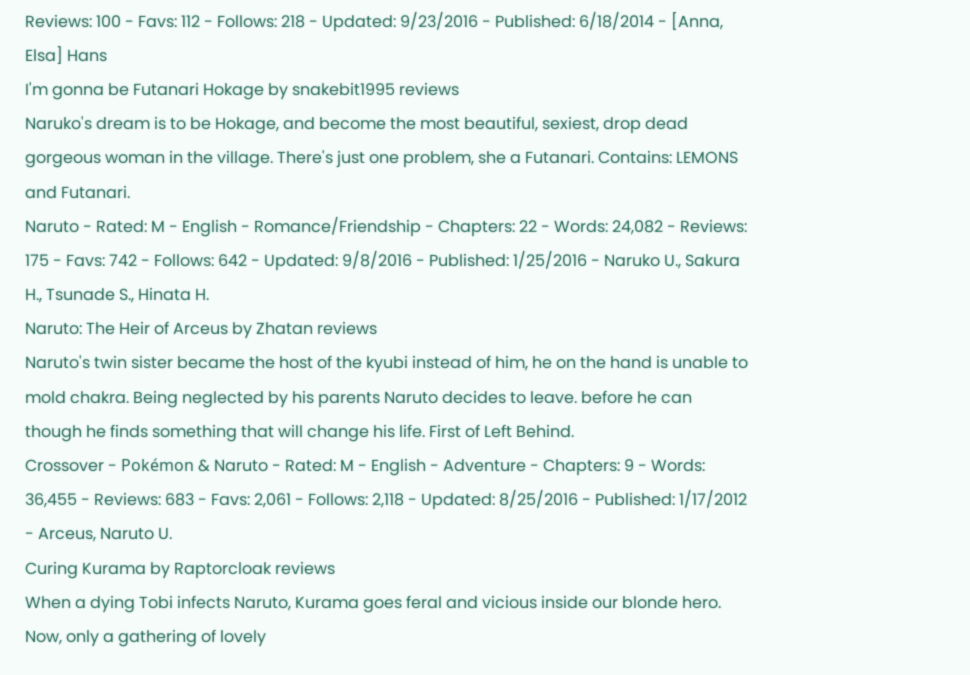Reviews: 100 - Favs: 112 - Follows: 218 - Updated: 9/23/2016 - Published: 6/18/2014 - [Anna, Elsa] Hans
I'm gonna be Futanari Hokage by snakebit1995 reviews
Naruko's dream is to be Hokage, and become the most beautiful, sexiest, drop dead gorgeous woman in the village. There's just one problem, she a Futanari. Contains: LEMONS and Futanari.
Naruto - Rated: M - English - Romance/Friendship - Chapters: 22 - Words: 24,082 - Reviews: 175 - Favs: 742 - Follows: 642 - Updated: 9/8/2016 - Published: 1/25/2016 - Naruko U., Sakura H., Tsunade S., Hinata H.
Naruto: The Heir of Arceus by Zhatan reviews
Naruto's twin sister became the host of the kyubi instead of him, he on the hand is unable to mold chakra. Being neglected by his parents Naruto decides to leave. before he can though he finds something that will change his life. First of Left Behind.
Crossover - Pokémon & Naruto - Rated: M - English - Adventure - Chapters: 9 - Words: 36,455 - Reviews: 683 - Favs: 2,061 - Follows: 2,118 - Updated: 8/25/2016 - Published: 1/17/2012 - Arceus, Naruto U.
Curing Kurama by Raptorcloak reviews
When a dying Tobi infects Naruto, Kurama goes feral and vicious inside our blonde hero. Now, only a gathering of lovely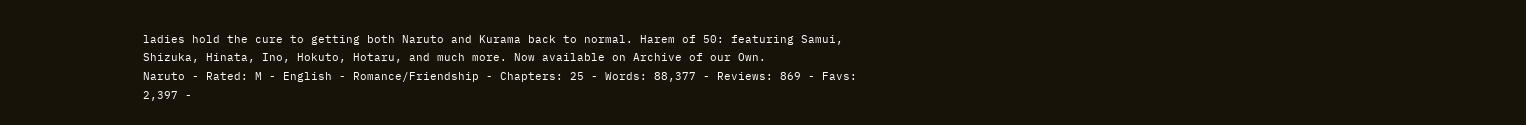ladies hold the cure to getting both Naruto and Kurama back to normal. Harem of 50: featuring Samui, Shizuka, Hinata, Ino, Hokuto, Hotaru, and much more. Now available on Archive of our Own.
Naruto - Rated: M - English - Romance/Friendship - Chapters: 25 - Words: 88,377 - Reviews: 869 - Favs: 2,397 -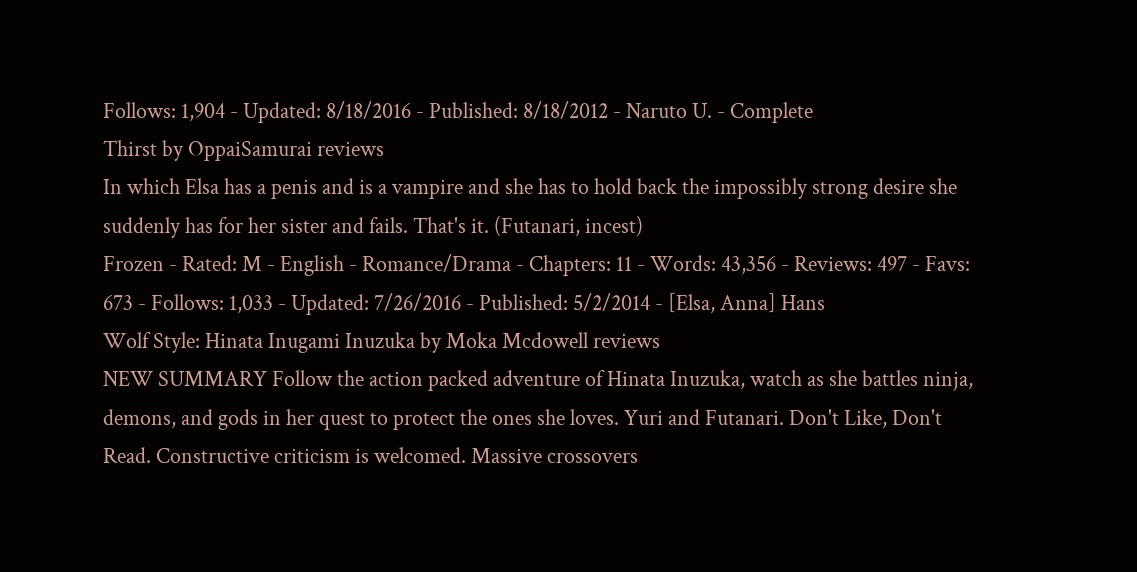Follows: 1,904 - Updated: 8/18/2016 - Published: 8/18/2012 - Naruto U. - Complete
Thirst by OppaiSamurai reviews
In which Elsa has a penis and is a vampire and she has to hold back the impossibly strong desire she suddenly has for her sister and fails. That's it. (Futanari, incest)
Frozen - Rated: M - English - Romance/Drama - Chapters: 11 - Words: 43,356 - Reviews: 497 - Favs: 673 - Follows: 1,033 - Updated: 7/26/2016 - Published: 5/2/2014 - [Elsa, Anna] Hans
Wolf Style: Hinata Inugami Inuzuka by Moka Mcdowell reviews
NEW SUMMARY Follow the action packed adventure of Hinata Inuzuka, watch as she battles ninja, demons, and gods in her quest to protect the ones she loves. Yuri and Futanari. Don't Like, Don't Read. Constructive criticism is welcomed. Massive crossovers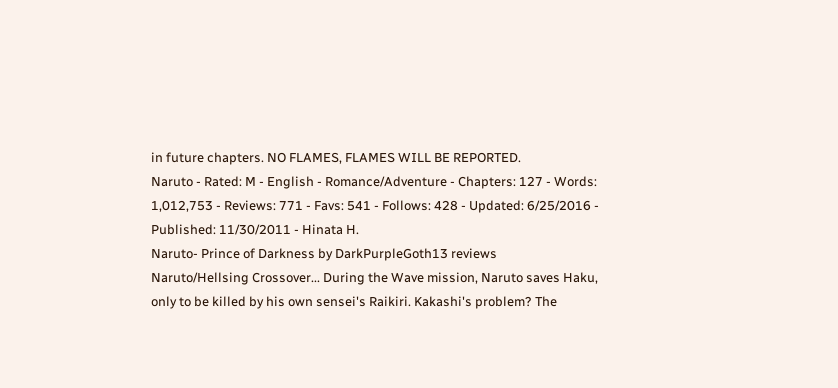in future chapters. NO FLAMES, FLAMES WILL BE REPORTED.
Naruto - Rated: M - English - Romance/Adventure - Chapters: 127 - Words: 1,012,753 - Reviews: 771 - Favs: 541 - Follows: 428 - Updated: 6/25/2016 - Published: 11/30/2011 - Hinata H.
Naruto- Prince of Darkness by DarkPurpleGoth13 reviews
Naruto/Hellsing Crossover... During the Wave mission, Naruto saves Haku, only to be killed by his own sensei's Raikiri. Kakashi's problem? The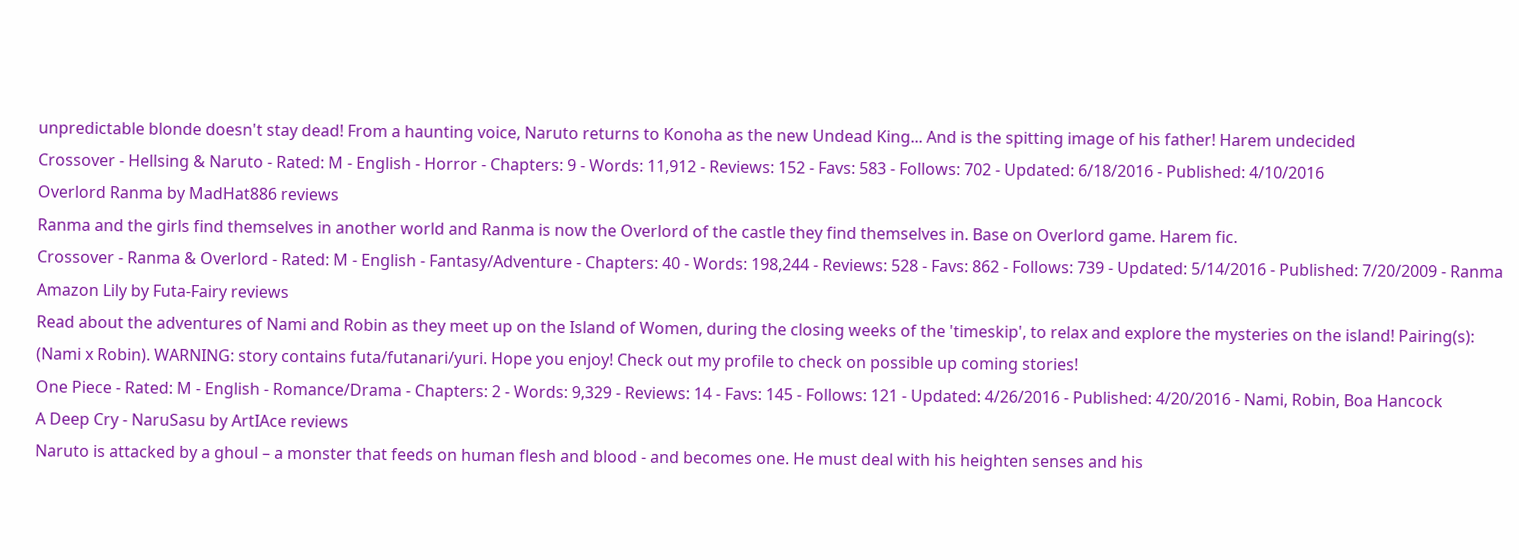unpredictable blonde doesn't stay dead! From a haunting voice, Naruto returns to Konoha as the new Undead King... And is the spitting image of his father! Harem undecided
Crossover - Hellsing & Naruto - Rated: M - English - Horror - Chapters: 9 - Words: 11,912 - Reviews: 152 - Favs: 583 - Follows: 702 - Updated: 6/18/2016 - Published: 4/10/2016
Overlord Ranma by MadHat886 reviews
Ranma and the girls find themselves in another world and Ranma is now the Overlord of the castle they find themselves in. Base on Overlord game. Harem fic.
Crossover - Ranma & Overlord - Rated: M - English - Fantasy/Adventure - Chapters: 40 - Words: 198,244 - Reviews: 528 - Favs: 862 - Follows: 739 - Updated: 5/14/2016 - Published: 7/20/2009 - Ranma
Amazon Lily by Futa-Fairy reviews
Read about the adventures of Nami and Robin as they meet up on the Island of Women, during the closing weeks of the 'timeskip', to relax and explore the mysteries on the island! Pairing(s): (Nami x Robin). WARNING: story contains futa/futanari/yuri. Hope you enjoy! Check out my profile to check on possible up coming stories!
One Piece - Rated: M - English - Romance/Drama - Chapters: 2 - Words: 9,329 - Reviews: 14 - Favs: 145 - Follows: 121 - Updated: 4/26/2016 - Published: 4/20/2016 - Nami, Robin, Boa Hancock
A Deep Cry - NaruSasu by ArtIAce reviews
Naruto is attacked by a ghoul – a monster that feeds on human flesh and blood - and becomes one. He must deal with his heighten senses and his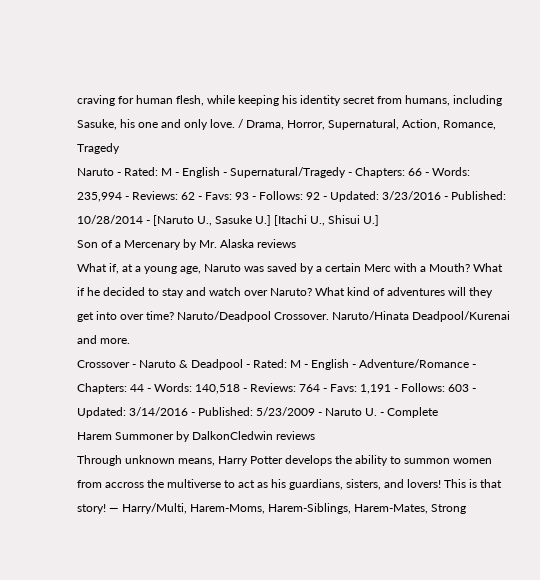craving for human flesh, while keeping his identity secret from humans, including Sasuke, his one and only love. / Drama, Horror, Supernatural, Action, Romance, Tragedy
Naruto - Rated: M - English - Supernatural/Tragedy - Chapters: 66 - Words: 235,994 - Reviews: 62 - Favs: 93 - Follows: 92 - Updated: 3/23/2016 - Published: 10/28/2014 - [Naruto U., Sasuke U.] [Itachi U., Shisui U.]
Son of a Mercenary by Mr. Alaska reviews
What if, at a young age, Naruto was saved by a certain Merc with a Mouth? What if he decided to stay and watch over Naruto? What kind of adventures will they get into over time? Naruto/Deadpool Crossover. Naruto/Hinata Deadpool/Kurenai and more.
Crossover - Naruto & Deadpool - Rated: M - English - Adventure/Romance - Chapters: 44 - Words: 140,518 - Reviews: 764 - Favs: 1,191 - Follows: 603 - Updated: 3/14/2016 - Published: 5/23/2009 - Naruto U. - Complete
Harem Summoner by DalkonCledwin reviews
Through unknown means, Harry Potter develops the ability to summon women from accross the multiverse to act as his guardians, sisters, and lovers! This is that story! — Harry/Multi, Harem-Moms, Harem-Siblings, Harem-Mates, Strong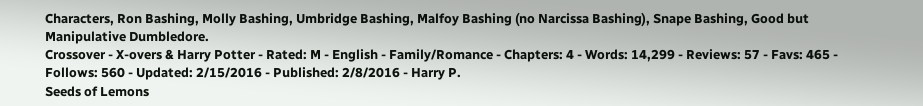Characters, Ron Bashing, Molly Bashing, Umbridge Bashing, Malfoy Bashing (no Narcissa Bashing), Snape Bashing, Good but Manipulative Dumbledore.
Crossover - X-overs & Harry Potter - Rated: M - English - Family/Romance - Chapters: 4 - Words: 14,299 - Reviews: 57 - Favs: 465 - Follows: 560 - Updated: 2/15/2016 - Published: 2/8/2016 - Harry P.
Seeds of Lemons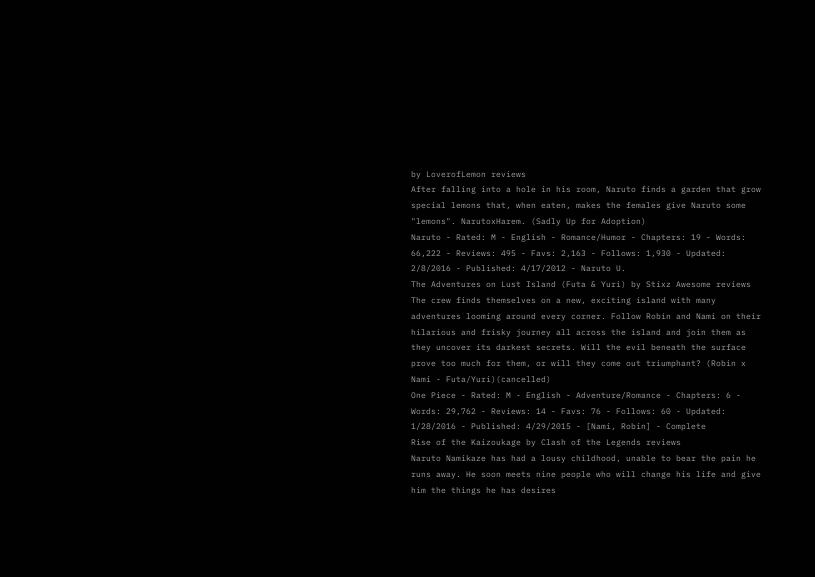by LoverofLemon reviews
After falling into a hole in his room, Naruto finds a garden that grow special lemons that, when eaten, makes the females give Naruto some "lemons". NarutoxHarem. (Sadly Up for Adoption)
Naruto - Rated: M - English - Romance/Humor - Chapters: 19 - Words: 66,222 - Reviews: 495 - Favs: 2,163 - Follows: 1,930 - Updated: 2/8/2016 - Published: 4/17/2012 - Naruto U.
The Adventures on Lust Island (Futa & Yuri) by Stixz Awesome reviews
The crew finds themselves on a new, exciting island with many adventures looming around every corner. Follow Robin and Nami on their hilarious and frisky journey all across the island and join them as they uncover its darkest secrets. Will the evil beneath the surface prove too much for them, or will they come out triumphant? (Robin x Nami - Futa/Yuri)(cancelled)
One Piece - Rated: M - English - Adventure/Romance - Chapters: 6 - Words: 29,762 - Reviews: 14 - Favs: 76 - Follows: 60 - Updated: 1/28/2016 - Published: 4/29/2015 - [Nami, Robin] - Complete
Rise of the Kaizoukage by Clash of the Legends reviews
Naruto Namikaze has had a lousy childhood, unable to bear the pain he runs away. He soon meets nine people who will change his life and give him the things he has desires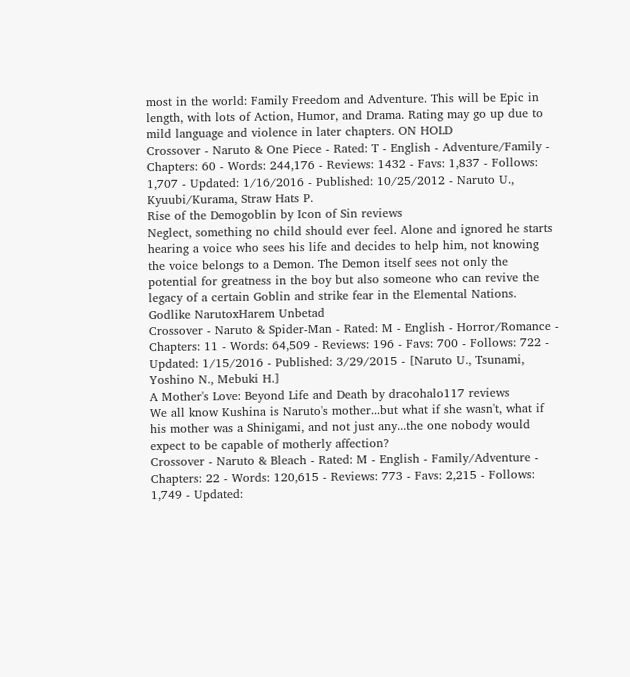most in the world: Family Freedom and Adventure. This will be Epic in length, with lots of Action, Humor, and Drama. Rating may go up due to mild language and violence in later chapters. ON HOLD
Crossover - Naruto & One Piece - Rated: T - English - Adventure/Family - Chapters: 60 - Words: 244,176 - Reviews: 1432 - Favs: 1,837 - Follows: 1,707 - Updated: 1/16/2016 - Published: 10/25/2012 - Naruto U., Kyuubi/Kurama, Straw Hats P.
Rise of the Demogoblin by Icon of Sin reviews
Neglect, something no child should ever feel. Alone and ignored he starts hearing a voice who sees his life and decides to help him, not knowing the voice belongs to a Demon. The Demon itself sees not only the potential for greatness in the boy but also someone who can revive the legacy of a certain Goblin and strike fear in the Elemental Nations. Godlike NarutoxHarem Unbetad
Crossover - Naruto & Spider-Man - Rated: M - English - Horror/Romance - Chapters: 11 - Words: 64,509 - Reviews: 196 - Favs: 700 - Follows: 722 - Updated: 1/15/2016 - Published: 3/29/2015 - [Naruto U., Tsunami, Yoshino N., Mebuki H.]
A Mother's Love: Beyond Life and Death by dracohalo117 reviews
We all know Kushina is Naruto's mother...but what if she wasn't, what if his mother was a Shinigami, and not just any...the one nobody would expect to be capable of motherly affection?
Crossover - Naruto & Bleach - Rated: M - English - Family/Adventure - Chapters: 22 - Words: 120,615 - Reviews: 773 - Favs: 2,215 - Follows: 1,749 - Updated: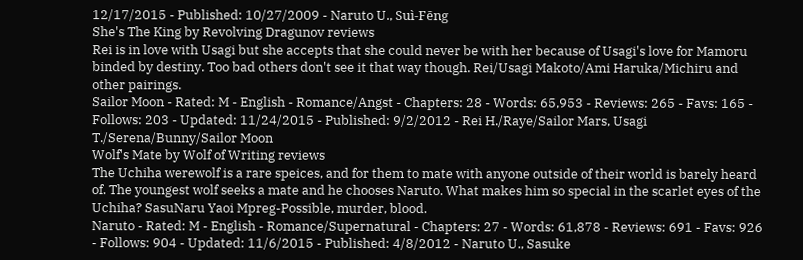12/17/2015 - Published: 10/27/2009 - Naruto U., Suì-Fēng
She's The King by Revolving Dragunov reviews
Rei is in love with Usagi but she accepts that she could never be with her because of Usagi's love for Mamoru binded by destiny. Too bad others don't see it that way though. Rei/Usagi Makoto/Ami Haruka/Michiru and other pairings.
Sailor Moon - Rated: M - English - Romance/Angst - Chapters: 28 - Words: 65,953 - Reviews: 265 - Favs: 165 - Follows: 203 - Updated: 11/24/2015 - Published: 9/2/2012 - Rei H./Raye/Sailor Mars, Usagi T./Serena/Bunny/Sailor Moon
Wolf's Mate by Wolf of Writing reviews
The Uchiha werewolf is a rare speices, and for them to mate with anyone outside of their world is barely heard of. The youngest wolf seeks a mate and he chooses Naruto. What makes him so special in the scarlet eyes of the Uchiha? SasuNaru Yaoi Mpreg-Possible, murder, blood.
Naruto - Rated: M - English - Romance/Supernatural - Chapters: 27 - Words: 61,878 - Reviews: 691 - Favs: 926 - Follows: 904 - Updated: 11/6/2015 - Published: 4/8/2012 - Naruto U., Sasuke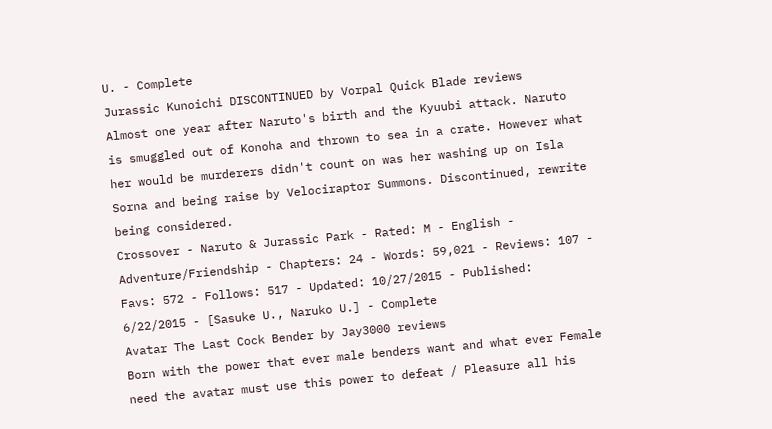U. - Complete
Jurassic Kunoichi DISCONTINUED by Vorpal Quick Blade reviews
Almost one year after Naruto's birth and the Kyuubi attack. Naruto is smuggled out of Konoha and thrown to sea in a crate. However what her would be murderers didn't count on was her washing up on Isla Sorna and being raise by Velociraptor Summons. Discontinued, rewrite being considered.
Crossover - Naruto & Jurassic Park - Rated: M - English - Adventure/Friendship - Chapters: 24 - Words: 59,021 - Reviews: 107 - Favs: 572 - Follows: 517 - Updated: 10/27/2015 - Published: 6/22/2015 - [Sasuke U., Naruko U.] - Complete
Avatar The Last Cock Bender by Jay3000 reviews
Born with the power that ever male benders want and what ever Female need the avatar must use this power to defeat / Pleasure all his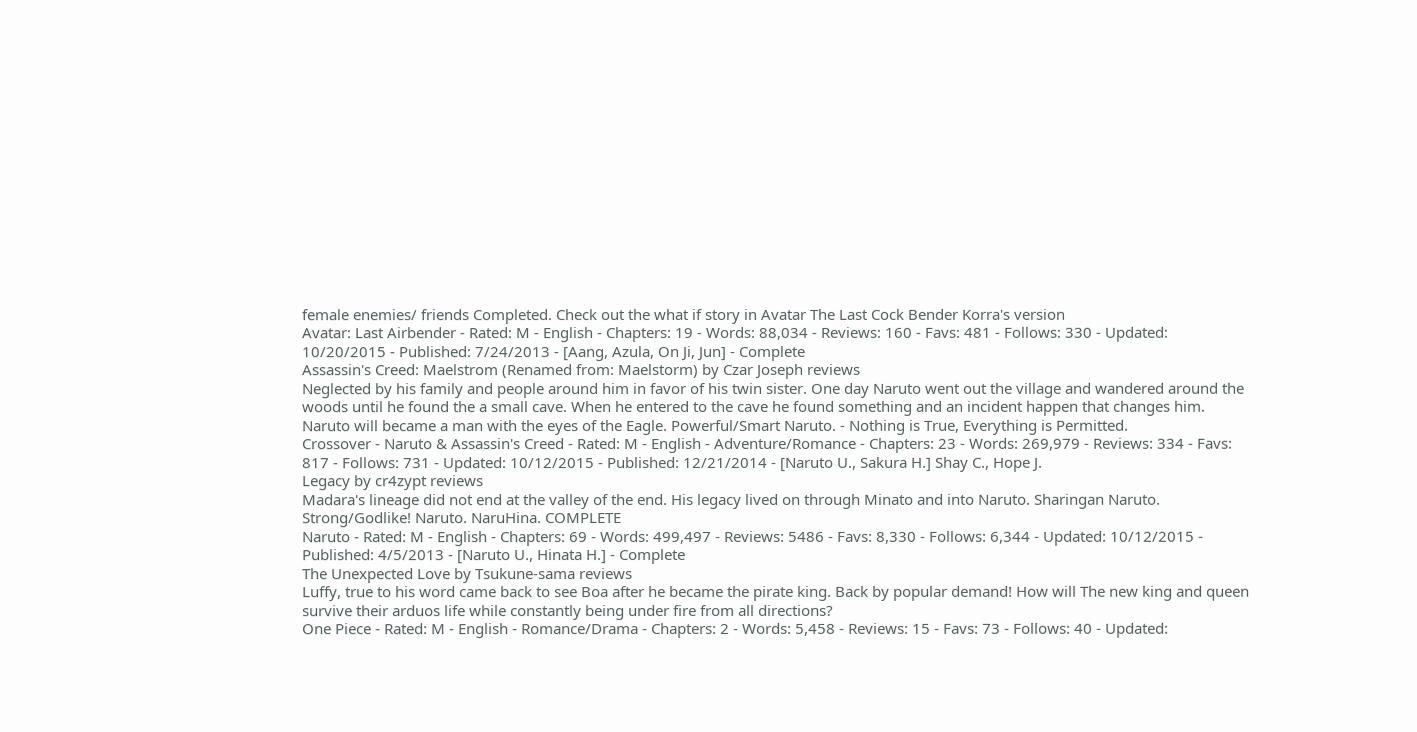female enemies/ friends Completed. Check out the what if story in Avatar The Last Cock Bender Korra's version
Avatar: Last Airbender - Rated: M - English - Chapters: 19 - Words: 88,034 - Reviews: 160 - Favs: 481 - Follows: 330 - Updated: 10/20/2015 - Published: 7/24/2013 - [Aang, Azula, On Ji, Jun] - Complete
Assassin's Creed: Maelstrom (Renamed from: Maelstorm) by Czar Joseph reviews
Neglected by his family and people around him in favor of his twin sister. One day Naruto went out the village and wandered around the woods until he found the a small cave. When he entered to the cave he found something and an incident happen that changes him. Naruto will became a man with the eyes of the Eagle. Powerful/Smart Naruto. - Nothing is True, Everything is Permitted.
Crossover - Naruto & Assassin's Creed - Rated: M - English - Adventure/Romance - Chapters: 23 - Words: 269,979 - Reviews: 334 - Favs: 817 - Follows: 731 - Updated: 10/12/2015 - Published: 12/21/2014 - [Naruto U., Sakura H.] Shay C., Hope J.
Legacy by cr4zypt reviews
Madara's lineage did not end at the valley of the end. His legacy lived on through Minato and into Naruto. Sharingan Naruto. Strong/Godlike! Naruto. NaruHina. COMPLETE
Naruto - Rated: M - English - Chapters: 69 - Words: 499,497 - Reviews: 5486 - Favs: 8,330 - Follows: 6,344 - Updated: 10/12/2015 - Published: 4/5/2013 - [Naruto U., Hinata H.] - Complete
The Unexpected Love by Tsukune-sama reviews
Luffy, true to his word came back to see Boa after he became the pirate king. Back by popular demand! How will The new king and queen survive their arduos life while constantly being under fire from all directions?
One Piece - Rated: M - English - Romance/Drama - Chapters: 2 - Words: 5,458 - Reviews: 15 - Favs: 73 - Follows: 40 - Updated: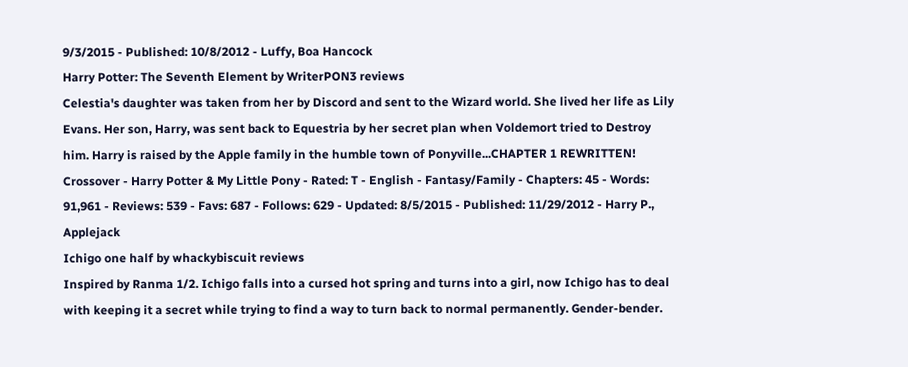9/3/2015 - Published: 10/8/2012 - Luffy, Boa Hancock
Harry Potter: The Seventh Element by WriterPON3 reviews
Celestia's daughter was taken from her by Discord and sent to the Wizard world. She lived her life as Lily Evans. Her son, Harry, was sent back to Equestria by her secret plan when Voldemort tried to Destroy him. Harry is raised by the Apple family in the humble town of Ponyville...CHAPTER 1 REWRITTEN!
Crossover - Harry Potter & My Little Pony - Rated: T - English - Fantasy/Family - Chapters: 45 - Words: 91,961 - Reviews: 539 - Favs: 687 - Follows: 629 - Updated: 8/5/2015 - Published: 11/29/2012 - Harry P., Applejack
Ichigo one half by whackybiscuit reviews
Inspired by Ranma 1/2. Ichigo falls into a cursed hot spring and turns into a girl, now Ichigo has to deal with keeping it a secret while trying to find a way to turn back to normal permanently. Gender-bender.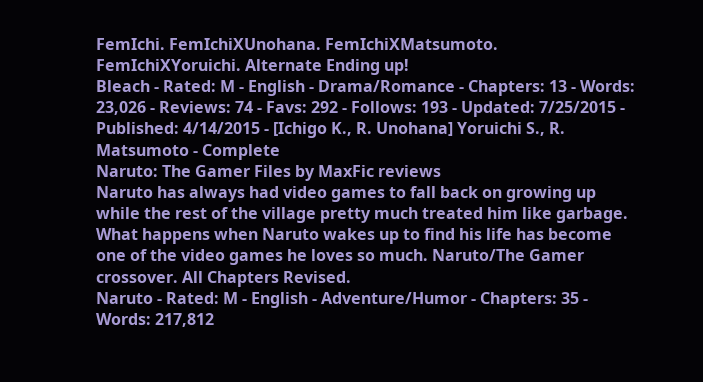FemIchi. FemIchiXUnohana. FemIchiXMatsumoto. FemIchiXYoruichi. Alternate Ending up!
Bleach - Rated: M - English - Drama/Romance - Chapters: 13 - Words: 23,026 - Reviews: 74 - Favs: 292 - Follows: 193 - Updated: 7/25/2015 - Published: 4/14/2015 - [Ichigo K., R. Unohana] Yoruichi S., R. Matsumoto - Complete
Naruto: The Gamer Files by MaxFic reviews
Naruto has always had video games to fall back on growing up while the rest of the village pretty much treated him like garbage. What happens when Naruto wakes up to find his life has become one of the video games he loves so much. Naruto/The Gamer crossover. All Chapters Revised.
Naruto - Rated: M - English - Adventure/Humor - Chapters: 35 - Words: 217,812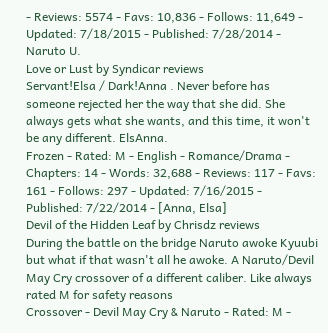- Reviews: 5574 - Favs: 10,836 - Follows: 11,649 - Updated: 7/18/2015 - Published: 7/28/2014 - Naruto U.
Love or Lust by Syndicar reviews
Servant!Elsa / Dark!Anna . Never before has someone rejected her the way that she did. She always gets what she wants, and this time, it won't be any different. ElsAnna.
Frozen - Rated: M - English - Romance/Drama - Chapters: 14 - Words: 32,688 - Reviews: 117 - Favs: 161 - Follows: 297 - Updated: 7/16/2015 - Published: 7/22/2014 - [Anna, Elsa]
Devil of the Hidden Leaf by Chrisdz reviews
During the battle on the bridge Naruto awoke Kyuubi but what if that wasn't all he awoke. A Naruto/Devil May Cry crossover of a different caliber. Like always rated M for safety reasons
Crossover - Devil May Cry & Naruto - Rated: M -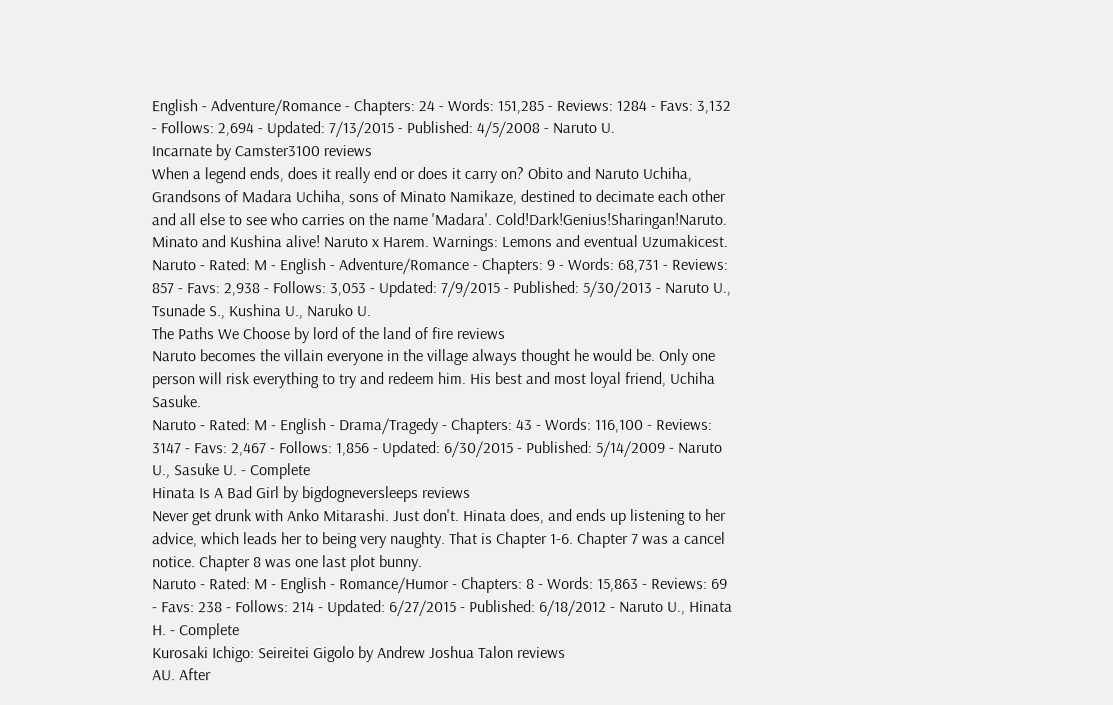English - Adventure/Romance - Chapters: 24 - Words: 151,285 - Reviews: 1284 - Favs: 3,132 - Follows: 2,694 - Updated: 7/13/2015 - Published: 4/5/2008 - Naruto U.
Incarnate by Camster3100 reviews
When a legend ends, does it really end or does it carry on? Obito and Naruto Uchiha, Grandsons of Madara Uchiha, sons of Minato Namikaze, destined to decimate each other and all else to see who carries on the name 'Madara'. Cold!Dark!Genius!Sharingan!Naruto. Minato and Kushina alive! Naruto x Harem. Warnings: Lemons and eventual Uzumakicest.
Naruto - Rated: M - English - Adventure/Romance - Chapters: 9 - Words: 68,731 - Reviews: 857 - Favs: 2,938 - Follows: 3,053 - Updated: 7/9/2015 - Published: 5/30/2013 - Naruto U., Tsunade S., Kushina U., Naruko U.
The Paths We Choose by lord of the land of fire reviews
Naruto becomes the villain everyone in the village always thought he would be. Only one person will risk everything to try and redeem him. His best and most loyal friend, Uchiha Sasuke.
Naruto - Rated: M - English - Drama/Tragedy - Chapters: 43 - Words: 116,100 - Reviews: 3147 - Favs: 2,467 - Follows: 1,856 - Updated: 6/30/2015 - Published: 5/14/2009 - Naruto U., Sasuke U. - Complete
Hinata Is A Bad Girl by bigdogneversleeps reviews
Never get drunk with Anko Mitarashi. Just don't. Hinata does, and ends up listening to her advice, which leads her to being very naughty. That is Chapter 1-6. Chapter 7 was a cancel notice. Chapter 8 was one last plot bunny.
Naruto - Rated: M - English - Romance/Humor - Chapters: 8 - Words: 15,863 - Reviews: 69 - Favs: 238 - Follows: 214 - Updated: 6/27/2015 - Published: 6/18/2012 - Naruto U., Hinata H. - Complete
Kurosaki Ichigo: Seireitei Gigolo by Andrew Joshua Talon reviews
AU. After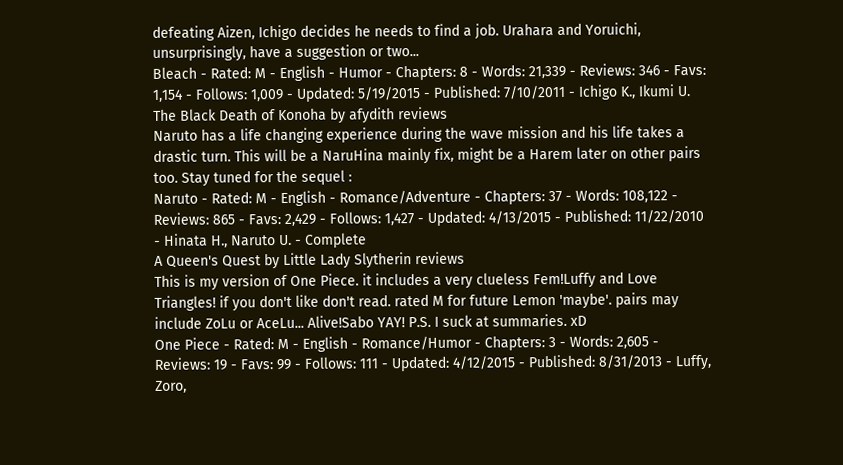defeating Aizen, Ichigo decides he needs to find a job. Urahara and Yoruichi, unsurprisingly, have a suggestion or two...
Bleach - Rated: M - English - Humor - Chapters: 8 - Words: 21,339 - Reviews: 346 - Favs: 1,154 - Follows: 1,009 - Updated: 5/19/2015 - Published: 7/10/2011 - Ichigo K., Ikumi U.
The Black Death of Konoha by afydith reviews
Naruto has a life changing experience during the wave mission and his life takes a drastic turn. This will be a NaruHina mainly fix, might be a Harem later on other pairs too. Stay tuned for the sequel :
Naruto - Rated: M - English - Romance/Adventure - Chapters: 37 - Words: 108,122 - Reviews: 865 - Favs: 2,429 - Follows: 1,427 - Updated: 4/13/2015 - Published: 11/22/2010 - Hinata H., Naruto U. - Complete
A Queen's Quest by Little Lady Slytherin reviews
This is my version of One Piece. it includes a very clueless Fem!Luffy and Love Triangles! if you don't like don't read. rated M for future Lemon 'maybe'. pairs may include ZoLu or AceLu... Alive!Sabo YAY! P.S. I suck at summaries. xD
One Piece - Rated: M - English - Romance/Humor - Chapters: 3 - Words: 2,605 - Reviews: 19 - Favs: 99 - Follows: 111 - Updated: 4/12/2015 - Published: 8/31/2013 - Luffy, Zoro,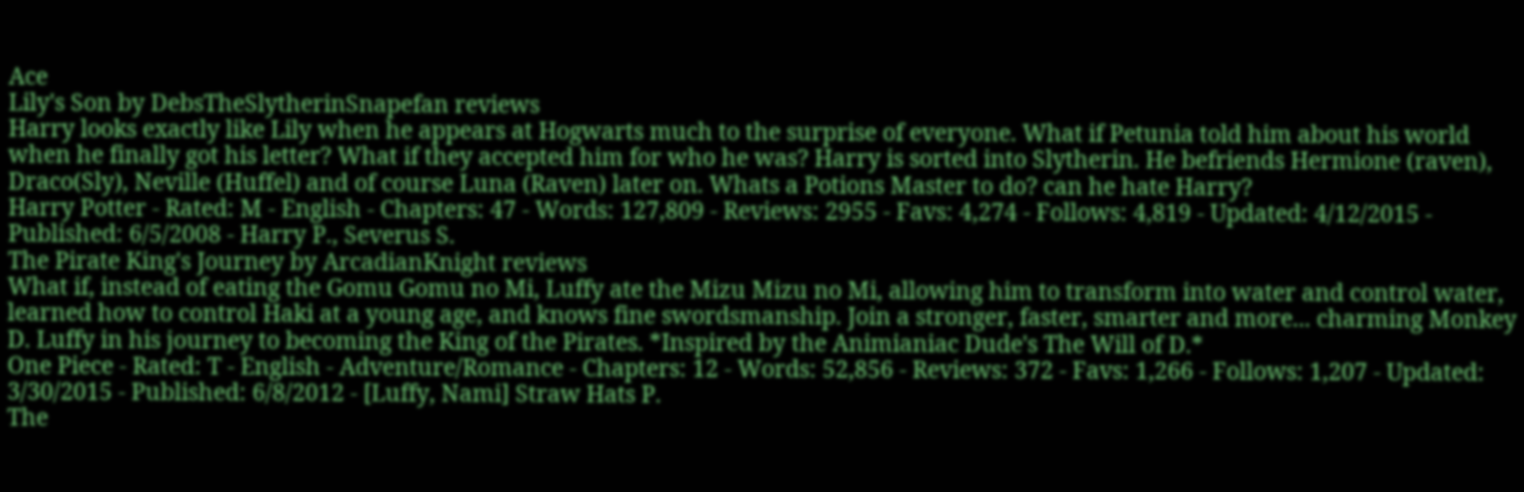Ace
Lily's Son by DebsTheSlytherinSnapefan reviews
Harry looks exactly like Lily when he appears at Hogwarts much to the surprise of everyone. What if Petunia told him about his world when he finally got his letter? What if they accepted him for who he was? Harry is sorted into Slytherin. He befriends Hermione (raven), Draco(Sly), Neville (Huffel) and of course Luna (Raven) later on. Whats a Potions Master to do? can he hate Harry?
Harry Potter - Rated: M - English - Chapters: 47 - Words: 127,809 - Reviews: 2955 - Favs: 4,274 - Follows: 4,819 - Updated: 4/12/2015 - Published: 6/5/2008 - Harry P., Severus S.
The Pirate King's Journey by ArcadianKnight reviews
What if, instead of eating the Gomu Gomu no Mi, Luffy ate the Mizu Mizu no Mi, allowing him to transform into water and control water, learned how to control Haki at a young age, and knows fine swordsmanship. Join a stronger, faster, smarter and more... charming Monkey D. Luffy in his journey to becoming the King of the Pirates. *Inspired by the Animianiac Dude's The Will of D.*
One Piece - Rated: T - English - Adventure/Romance - Chapters: 12 - Words: 52,856 - Reviews: 372 - Favs: 1,266 - Follows: 1,207 - Updated: 3/30/2015 - Published: 6/8/2012 - [Luffy, Nami] Straw Hats P.
The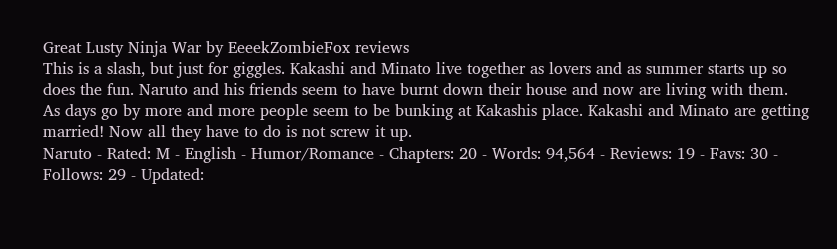Great Lusty Ninja War by EeeekZombieFox reviews
This is a slash, but just for giggles. Kakashi and Minato live together as lovers and as summer starts up so does the fun. Naruto and his friends seem to have burnt down their house and now are living with them. As days go by more and more people seem to be bunking at Kakashis place. Kakashi and Minato are getting married! Now all they have to do is not screw it up.
Naruto - Rated: M - English - Humor/Romance - Chapters: 20 - Words: 94,564 - Reviews: 19 - Favs: 30 - Follows: 29 - Updated: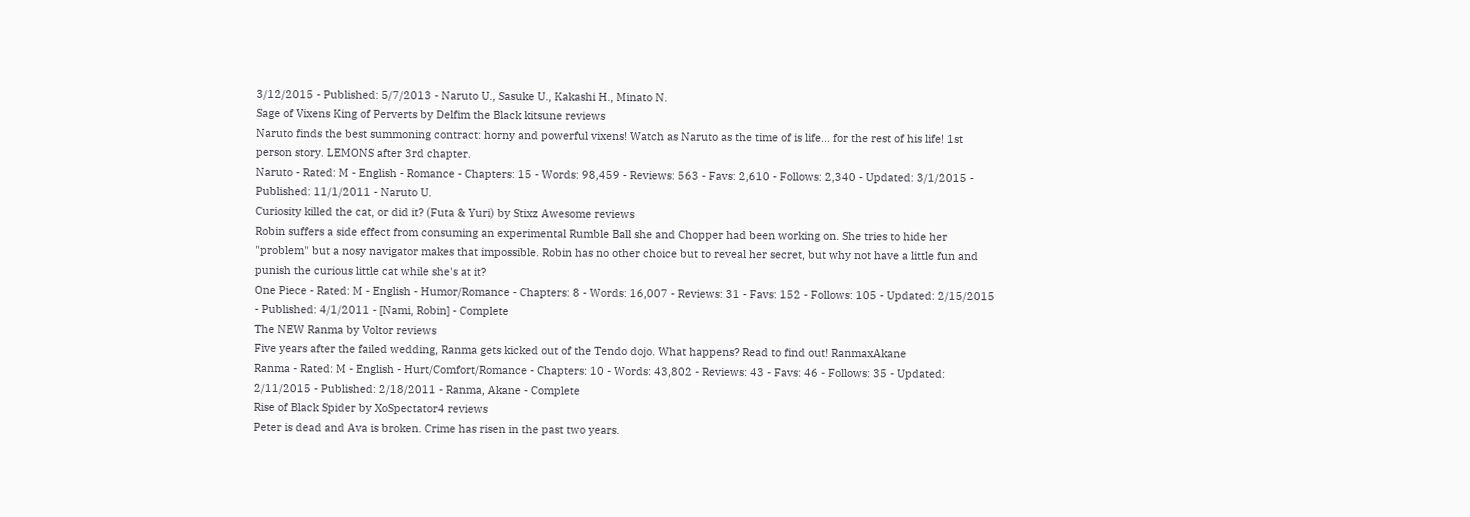3/12/2015 - Published: 5/7/2013 - Naruto U., Sasuke U., Kakashi H., Minato N.
Sage of Vixens King of Perverts by Delfim the Black kitsune reviews
Naruto finds the best summoning contract: horny and powerful vixens! Watch as Naruto as the time of is life... for the rest of his life! 1st person story. LEMONS after 3rd chapter.
Naruto - Rated: M - English - Romance - Chapters: 15 - Words: 98,459 - Reviews: 563 - Favs: 2,610 - Follows: 2,340 - Updated: 3/1/2015 - Published: 11/1/2011 - Naruto U.
Curiosity killed the cat, or did it? (Futa & Yuri) by Stixz Awesome reviews
Robin suffers a side effect from consuming an experimental Rumble Ball she and Chopper had been working on. She tries to hide her "problem" but a nosy navigator makes that impossible. Robin has no other choice but to reveal her secret, but why not have a little fun and punish the curious little cat while she's at it?
One Piece - Rated: M - English - Humor/Romance - Chapters: 8 - Words: 16,007 - Reviews: 31 - Favs: 152 - Follows: 105 - Updated: 2/15/2015 - Published: 4/1/2011 - [Nami, Robin] - Complete
The NEW Ranma by Voltor reviews
Five years after the failed wedding, Ranma gets kicked out of the Tendo dojo. What happens? Read to find out! RanmaxAkane
Ranma - Rated: M - English - Hurt/Comfort/Romance - Chapters: 10 - Words: 43,802 - Reviews: 43 - Favs: 46 - Follows: 35 - Updated: 2/11/2015 - Published: 2/18/2011 - Ranma, Akane - Complete
Rise of Black Spider by XoSpectator4 reviews
Peter is dead and Ava is broken. Crime has risen in the past two years.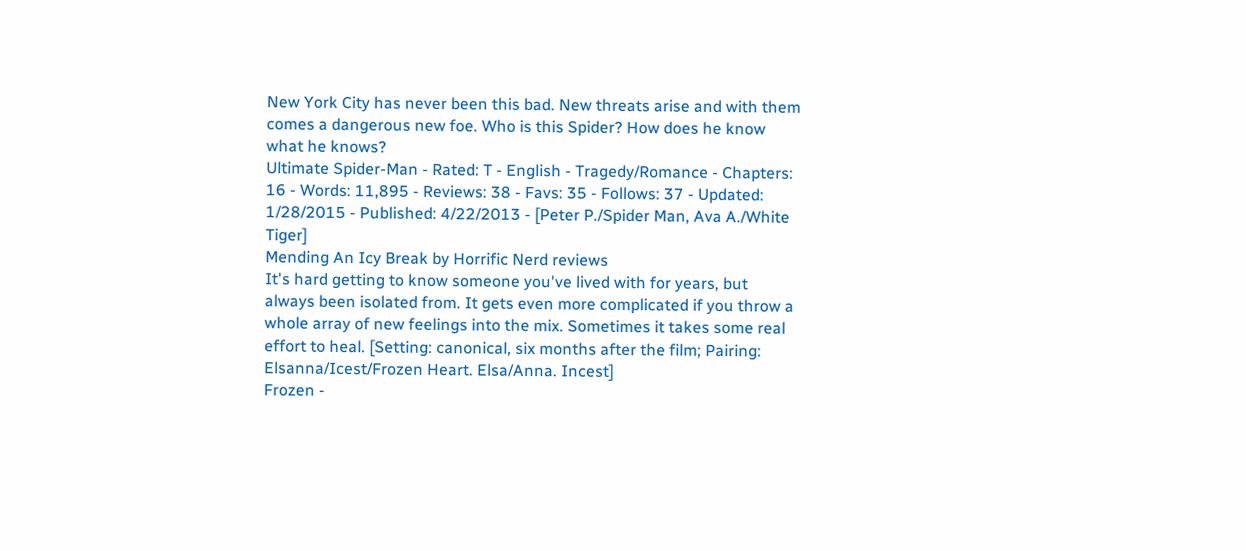New York City has never been this bad. New threats arise and with them comes a dangerous new foe. Who is this Spider? How does he know what he knows?
Ultimate Spider-Man - Rated: T - English - Tragedy/Romance - Chapters: 16 - Words: 11,895 - Reviews: 38 - Favs: 35 - Follows: 37 - Updated: 1/28/2015 - Published: 4/22/2013 - [Peter P./Spider Man, Ava A./White Tiger]
Mending An Icy Break by Horrific Nerd reviews
It's hard getting to know someone you've lived with for years, but always been isolated from. It gets even more complicated if you throw a whole array of new feelings into the mix. Sometimes it takes some real effort to heal. [Setting: canonical, six months after the film; Pairing: Elsanna/Icest/Frozen Heart. Elsa/Anna. Incest]
Frozen -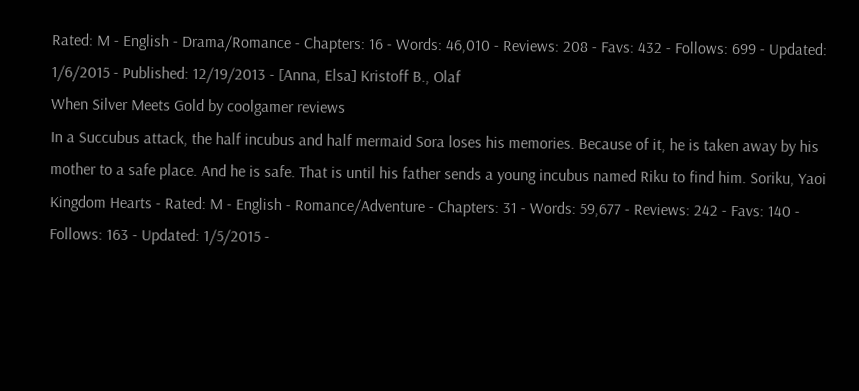Rated: M - English - Drama/Romance - Chapters: 16 - Words: 46,010 - Reviews: 208 - Favs: 432 - Follows: 699 - Updated: 1/6/2015 - Published: 12/19/2013 - [Anna, Elsa] Kristoff B., Olaf
When Silver Meets Gold by coolgamer reviews
In a Succubus attack, the half incubus and half mermaid Sora loses his memories. Because of it, he is taken away by his mother to a safe place. And he is safe. That is until his father sends a young incubus named Riku to find him. Soriku, Yaoi
Kingdom Hearts - Rated: M - English - Romance/Adventure - Chapters: 31 - Words: 59,677 - Reviews: 242 - Favs: 140 - Follows: 163 - Updated: 1/5/2015 -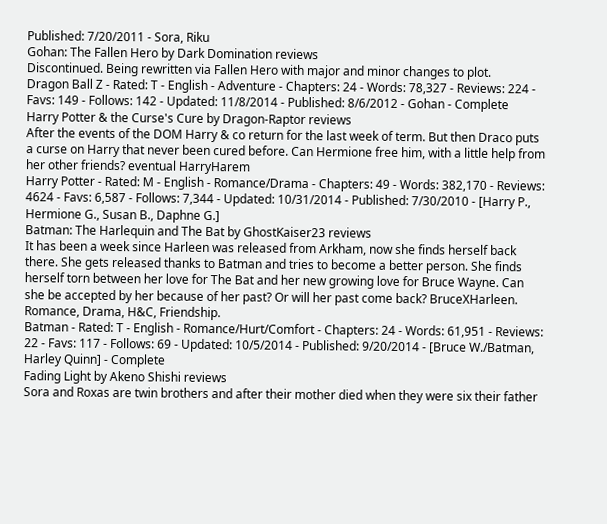Published: 7/20/2011 - Sora, Riku
Gohan: The Fallen Hero by Dark Domination reviews
Discontinued. Being rewritten via Fallen Hero with major and minor changes to plot.
Dragon Ball Z - Rated: T - English - Adventure - Chapters: 24 - Words: 78,327 - Reviews: 224 - Favs: 149 - Follows: 142 - Updated: 11/8/2014 - Published: 8/6/2012 - Gohan - Complete
Harry Potter & the Curse's Cure by Dragon-Raptor reviews
After the events of the DOM Harry & co return for the last week of term. But then Draco puts a curse on Harry that never been cured before. Can Hermione free him, with a little help from her other friends? eventual HarryHarem
Harry Potter - Rated: M - English - Romance/Drama - Chapters: 49 - Words: 382,170 - Reviews: 4624 - Favs: 6,587 - Follows: 7,344 - Updated: 10/31/2014 - Published: 7/30/2010 - [Harry P., Hermione G., Susan B., Daphne G.]
Batman: The Harlequin and The Bat by GhostKaiser23 reviews
It has been a week since Harleen was released from Arkham, now she finds herself back there. She gets released thanks to Batman and tries to become a better person. She finds herself torn between her love for The Bat and her new growing love for Bruce Wayne. Can she be accepted by her because of her past? Or will her past come back? BruceXHarleen. Romance, Drama, H&C, Friendship.
Batman - Rated: T - English - Romance/Hurt/Comfort - Chapters: 24 - Words: 61,951 - Reviews: 22 - Favs: 117 - Follows: 69 - Updated: 10/5/2014 - Published: 9/20/2014 - [Bruce W./Batman, Harley Quinn] - Complete
Fading Light by Akeno Shishi reviews
Sora and Roxas are twin brothers and after their mother died when they were six their father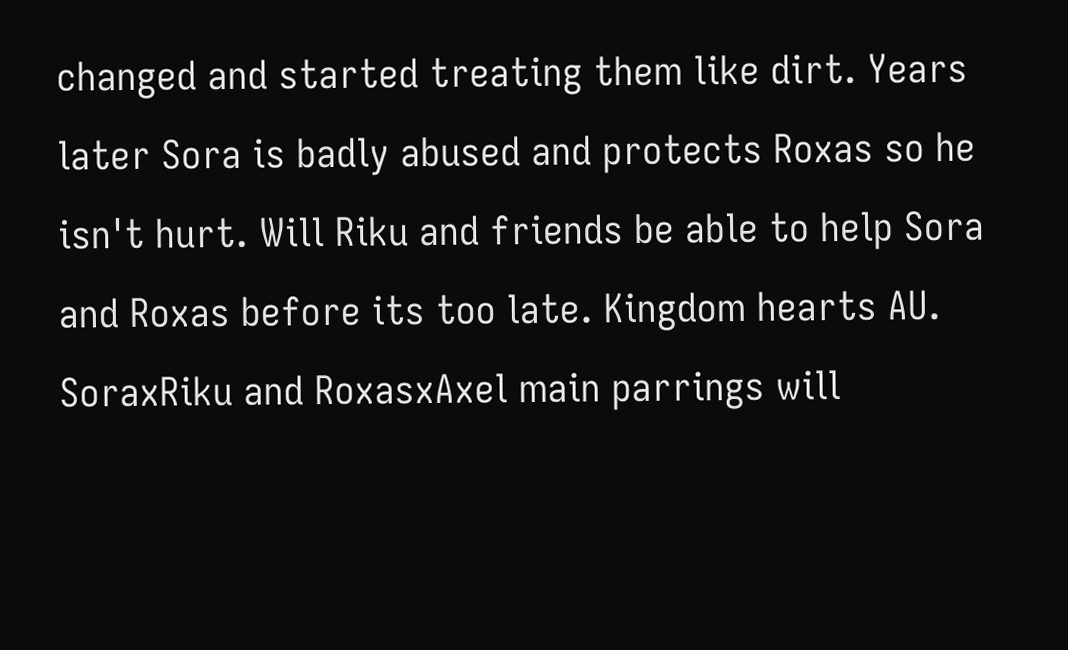changed and started treating them like dirt. Years later Sora is badly abused and protects Roxas so he isn't hurt. Will Riku and friends be able to help Sora and Roxas before its too late. Kingdom hearts AU. SoraxRiku and RoxasxAxel main parrings will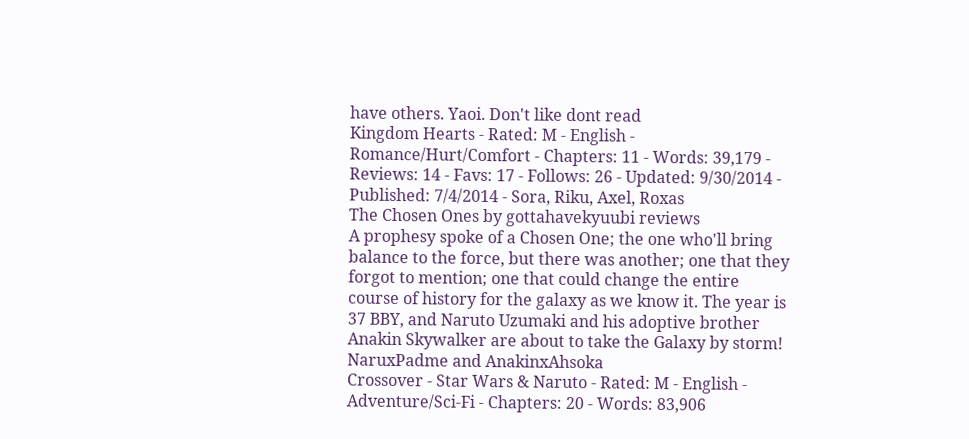have others. Yaoi. Don't like dont read
Kingdom Hearts - Rated: M - English - Romance/Hurt/Comfort - Chapters: 11 - Words: 39,179 - Reviews: 14 - Favs: 17 - Follows: 26 - Updated: 9/30/2014 - Published: 7/4/2014 - Sora, Riku, Axel, Roxas
The Chosen Ones by gottahavekyuubi reviews
A prophesy spoke of a Chosen One; the one who'll bring balance to the force, but there was another; one that they forgot to mention; one that could change the entire course of history for the galaxy as we know it. The year is 37 BBY, and Naruto Uzumaki and his adoptive brother Anakin Skywalker are about to take the Galaxy by storm! NaruxPadme and AnakinxAhsoka
Crossover - Star Wars & Naruto - Rated: M - English - Adventure/Sci-Fi - Chapters: 20 - Words: 83,906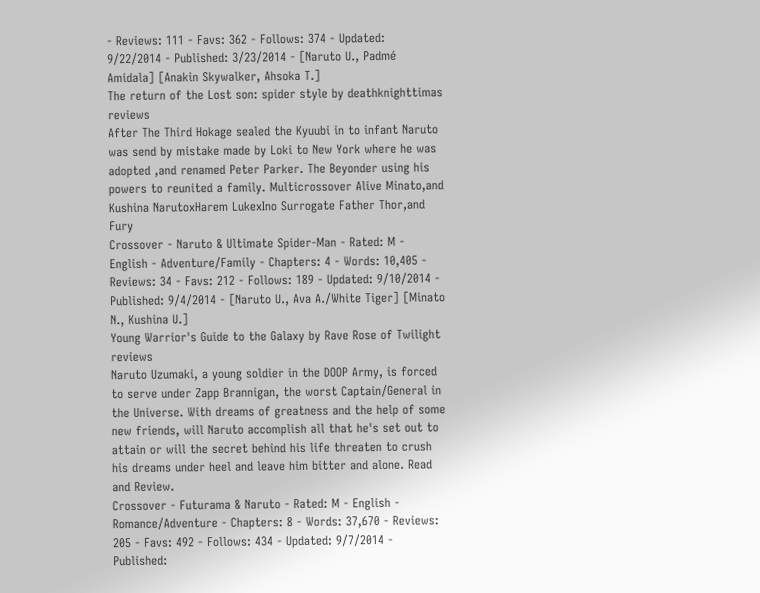- Reviews: 111 - Favs: 362 - Follows: 374 - Updated: 9/22/2014 - Published: 3/23/2014 - [Naruto U., Padmé Amidala] [Anakin Skywalker, Ahsoka T.]
The return of the Lost son: spider style by deathknighttimas reviews
After The Third Hokage sealed the Kyuubi in to infant Naruto was send by mistake made by Loki to New York where he was adopted ,and renamed Peter Parker. The Beyonder using his powers to reunited a family. Multicrossover Alive Minato,and Kushina NarutoxHarem LukexIno Surrogate Father Thor,and Fury
Crossover - Naruto & Ultimate Spider-Man - Rated: M - English - Adventure/Family - Chapters: 4 - Words: 10,405 - Reviews: 34 - Favs: 212 - Follows: 189 - Updated: 9/10/2014 - Published: 9/4/2014 - [Naruto U., Ava A./White Tiger] [Minato N., Kushina U.]
Young Warrior's Guide to the Galaxy by Rave Rose of Twilight reviews
Naruto Uzumaki, a young soldier in the DOOP Army, is forced to serve under Zapp Brannigan, the worst Captain/General in the Universe. With dreams of greatness and the help of some new friends, will Naruto accomplish all that he's set out to attain or will the secret behind his life threaten to crush his dreams under heel and leave him bitter and alone. Read and Review.
Crossover - Futurama & Naruto - Rated: M - English - Romance/Adventure - Chapters: 8 - Words: 37,670 - Reviews: 205 - Favs: 492 - Follows: 434 - Updated: 9/7/2014 - Published: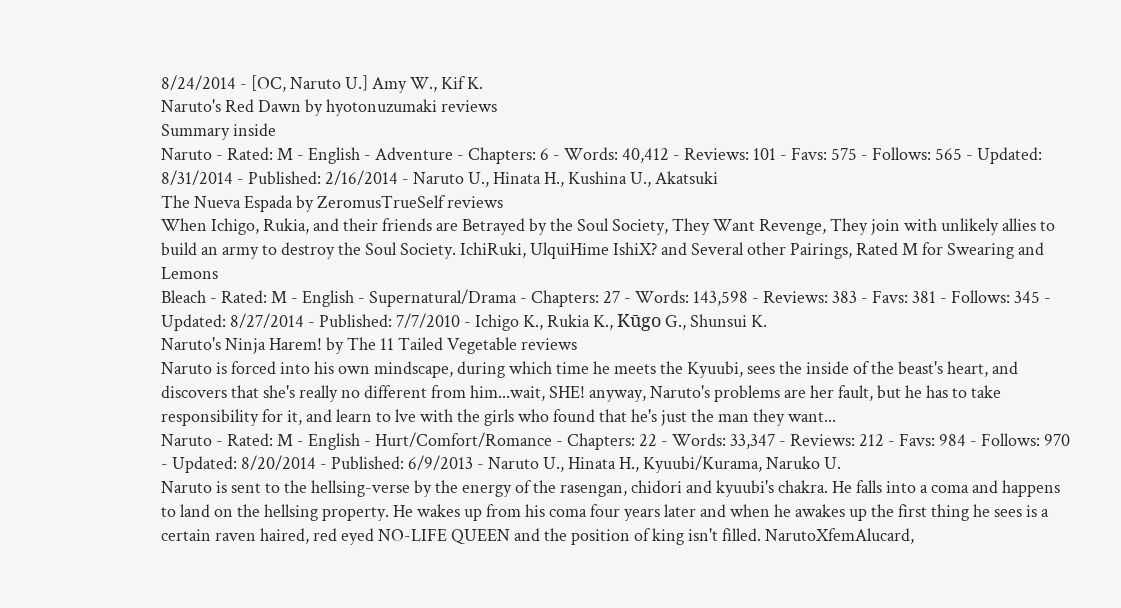8/24/2014 - [OC, Naruto U.] Amy W., Kif K.
Naruto's Red Dawn by hyotonuzumaki reviews
Summary inside
Naruto - Rated: M - English - Adventure - Chapters: 6 - Words: 40,412 - Reviews: 101 - Favs: 575 - Follows: 565 - Updated: 8/31/2014 - Published: 2/16/2014 - Naruto U., Hinata H., Kushina U., Akatsuki
The Nueva Espada by ZeromusTrueSelf reviews
When Ichigo, Rukia, and their friends are Betrayed by the Soul Society, They Want Revenge, They join with unlikely allies to build an army to destroy the Soul Society. IchiRuki, UlquiHime IshiX? and Several other Pairings, Rated M for Swearing and Lemons
Bleach - Rated: M - English - Supernatural/Drama - Chapters: 27 - Words: 143,598 - Reviews: 383 - Favs: 381 - Follows: 345 - Updated: 8/27/2014 - Published: 7/7/2010 - Ichigo K., Rukia K., Kūgo G., Shunsui K.
Naruto's Ninja Harem! by The 11 Tailed Vegetable reviews
Naruto is forced into his own mindscape, during which time he meets the Kyuubi, sees the inside of the beast's heart, and discovers that she's really no different from him...wait, SHE! anyway, Naruto's problems are her fault, but he has to take responsibility for it, and learn to lve with the girls who found that he's just the man they want...
Naruto - Rated: M - English - Hurt/Comfort/Romance - Chapters: 22 - Words: 33,347 - Reviews: 212 - Favs: 984 - Follows: 970 - Updated: 8/20/2014 - Published: 6/9/2013 - Naruto U., Hinata H., Kyuubi/Kurama, Naruko U.
Naruto is sent to the hellsing-verse by the energy of the rasengan, chidori and kyuubi's chakra. He falls into a coma and happens to land on the hellsing property. He wakes up from his coma four years later and when he awakes up the first thing he sees is a certain raven haired, red eyed NO-LIFE QUEEN and the position of king isn't filled. NarutoXfemAlucard,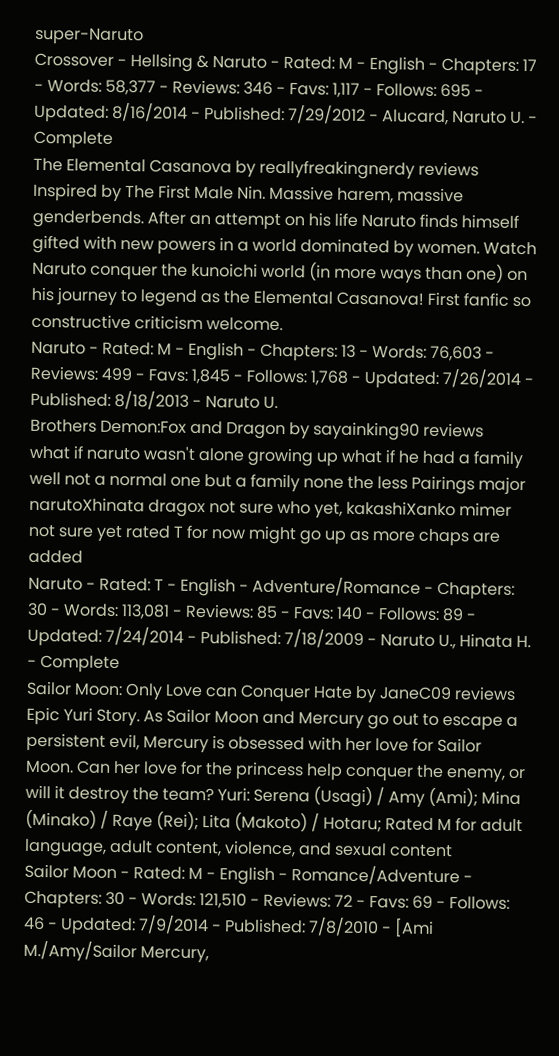super-Naruto
Crossover - Hellsing & Naruto - Rated: M - English - Chapters: 17 - Words: 58,377 - Reviews: 346 - Favs: 1,117 - Follows: 695 - Updated: 8/16/2014 - Published: 7/29/2012 - Alucard, Naruto U. - Complete
The Elemental Casanova by reallyfreakingnerdy reviews
Inspired by The First Male Nin. Massive harem, massive genderbends. After an attempt on his life Naruto finds himself gifted with new powers in a world dominated by women. Watch Naruto conquer the kunoichi world (in more ways than one) on his journey to legend as the Elemental Casanova! First fanfic so constructive criticism welcome.
Naruto - Rated: M - English - Chapters: 13 - Words: 76,603 - Reviews: 499 - Favs: 1,845 - Follows: 1,768 - Updated: 7/26/2014 - Published: 8/18/2013 - Naruto U.
Brothers Demon:Fox and Dragon by sayainking90 reviews
what if naruto wasn't alone growing up what if he had a family well not a normal one but a family none the less Pairings major narutoXhinata dragox not sure who yet, kakashiXanko mimer not sure yet rated T for now might go up as more chaps are added
Naruto - Rated: T - English - Adventure/Romance - Chapters: 30 - Words: 113,081 - Reviews: 85 - Favs: 140 - Follows: 89 - Updated: 7/24/2014 - Published: 7/18/2009 - Naruto U., Hinata H. - Complete
Sailor Moon: Only Love can Conquer Hate by JaneC09 reviews
Epic Yuri Story. As Sailor Moon and Mercury go out to escape a persistent evil, Mercury is obsessed with her love for Sailor Moon. Can her love for the princess help conquer the enemy, or will it destroy the team? Yuri: Serena (Usagi) / Amy (Ami); Mina (Minako) / Raye (Rei); Lita (Makoto) / Hotaru; Rated M for adult language, adult content, violence, and sexual content
Sailor Moon - Rated: M - English - Romance/Adventure - Chapters: 30 - Words: 121,510 - Reviews: 72 - Favs: 69 - Follows: 46 - Updated: 7/9/2014 - Published: 7/8/2010 - [Ami M./Amy/Sailor Mercury,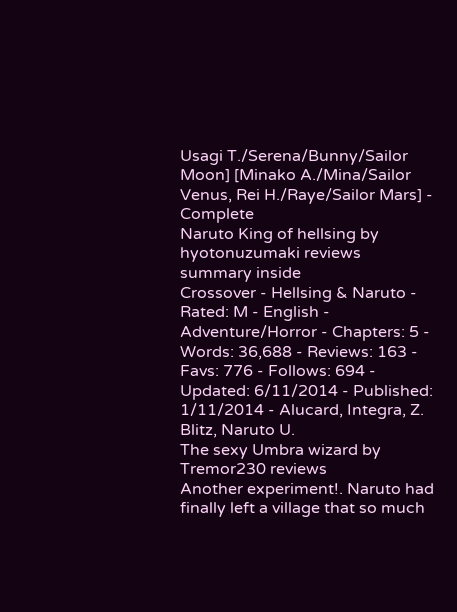Usagi T./Serena/Bunny/Sailor Moon] [Minako A./Mina/Sailor Venus, Rei H./Raye/Sailor Mars] - Complete
Naruto King of hellsing by hyotonuzumaki reviews
summary inside
Crossover - Hellsing & Naruto - Rated: M - English - Adventure/Horror - Chapters: 5 - Words: 36,688 - Reviews: 163 - Favs: 776 - Follows: 694 - Updated: 6/11/2014 - Published: 1/11/2014 - Alucard, Integra, Z. Blitz, Naruto U.
The sexy Umbra wizard by Tremor230 reviews
Another experiment!. Naruto had finally left a village that so much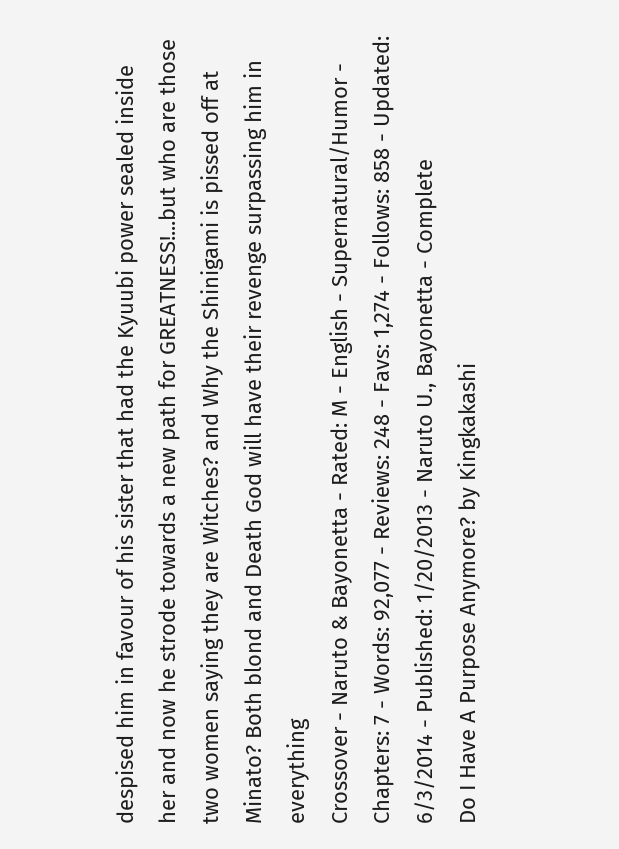despised him in favour of his sister that had the Kyuubi power sealed inside her and now he strode towards a new path for GREATNESS!...but who are those two women saying they are Witches? and Why the Shinigami is pissed off at Minato? Both blond and Death God will have their revenge surpassing him in everything
Crossover - Naruto & Bayonetta - Rated: M - English - Supernatural/Humor - Chapters: 7 - Words: 92,077 - Reviews: 248 - Favs: 1,274 - Follows: 858 - Updated: 6/3/2014 - Published: 1/20/2013 - Naruto U., Bayonetta - Complete
Do I Have A Purpose Anymore? by Kingkakashi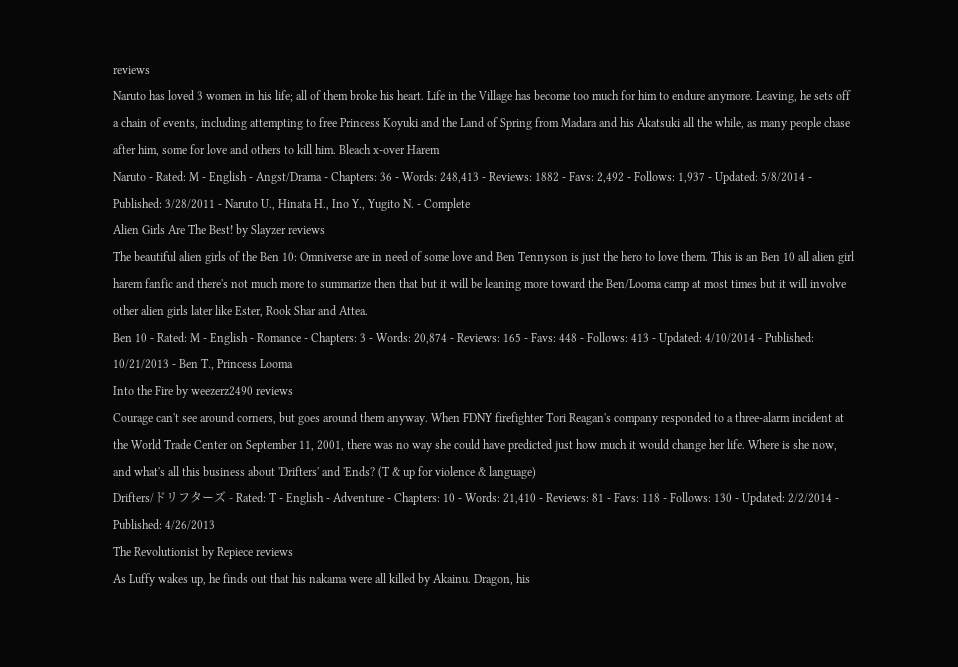reviews
Naruto has loved 3 women in his life; all of them broke his heart. Life in the Village has become too much for him to endure anymore. Leaving, he sets off a chain of events, including attempting to free Princess Koyuki and the Land of Spring from Madara and his Akatsuki all the while, as many people chase after him, some for love and others to kill him. Bleach x-over Harem
Naruto - Rated: M - English - Angst/Drama - Chapters: 36 - Words: 248,413 - Reviews: 1882 - Favs: 2,492 - Follows: 1,937 - Updated: 5/8/2014 - Published: 3/28/2011 - Naruto U., Hinata H., Ino Y., Yugito N. - Complete
Alien Girls Are The Best! by Slayzer reviews
The beautiful alien girls of the Ben 10: Omniverse are in need of some love and Ben Tennyson is just the hero to love them. This is an Ben 10 all alien girl harem fanfic and there's not much more to summarize then that but it will be leaning more toward the Ben/Looma camp at most times but it will involve other alien girls later like Ester, Rook Shar and Attea.
Ben 10 - Rated: M - English - Romance - Chapters: 3 - Words: 20,874 - Reviews: 165 - Favs: 448 - Follows: 413 - Updated: 4/10/2014 - Published: 10/21/2013 - Ben T., Princess Looma
Into the Fire by weezerz2490 reviews
Courage can't see around corners, but goes around them anyway. When FDNY firefighter Tori Reagan's company responded to a three-alarm incident at the World Trade Center on September 11, 2001, there was no way she could have predicted just how much it would change her life. Where is she now, and what's all this business about 'Drifters' and 'Ends? (T & up for violence & language)
Drifters/ドリフターズ - Rated: T - English - Adventure - Chapters: 10 - Words: 21,410 - Reviews: 81 - Favs: 118 - Follows: 130 - Updated: 2/2/2014 - Published: 4/26/2013
The Revolutionist by Repiece reviews
As Luffy wakes up, he finds out that his nakama were all killed by Akainu. Dragon, his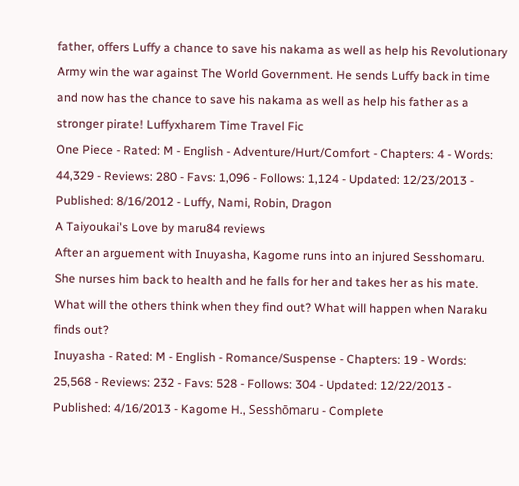father, offers Luffy a chance to save his nakama as well as help his Revolutionary Army win the war against The World Government. He sends Luffy back in time and now has the chance to save his nakama as well as help his father as a stronger pirate! Luffyxharem Time Travel Fic
One Piece - Rated: M - English - Adventure/Hurt/Comfort - Chapters: 4 - Words: 44,329 - Reviews: 280 - Favs: 1,096 - Follows: 1,124 - Updated: 12/23/2013 - Published: 8/16/2012 - Luffy, Nami, Robin, Dragon
A Taiyoukai's Love by maru84 reviews
After an arguement with Inuyasha, Kagome runs into an injured Sesshomaru. She nurses him back to health and he falls for her and takes her as his mate. What will the others think when they find out? What will happen when Naraku finds out?
Inuyasha - Rated: M - English - Romance/Suspense - Chapters: 19 - Words: 25,568 - Reviews: 232 - Favs: 528 - Follows: 304 - Updated: 12/22/2013 - Published: 4/16/2013 - Kagome H., Sesshōmaru - Complete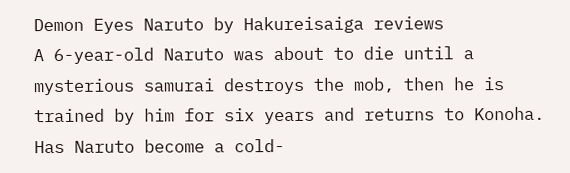Demon Eyes Naruto by Hakureisaiga reviews
A 6-year-old Naruto was about to die until a mysterious samurai destroys the mob, then he is trained by him for six years and returns to Konoha. Has Naruto become a cold-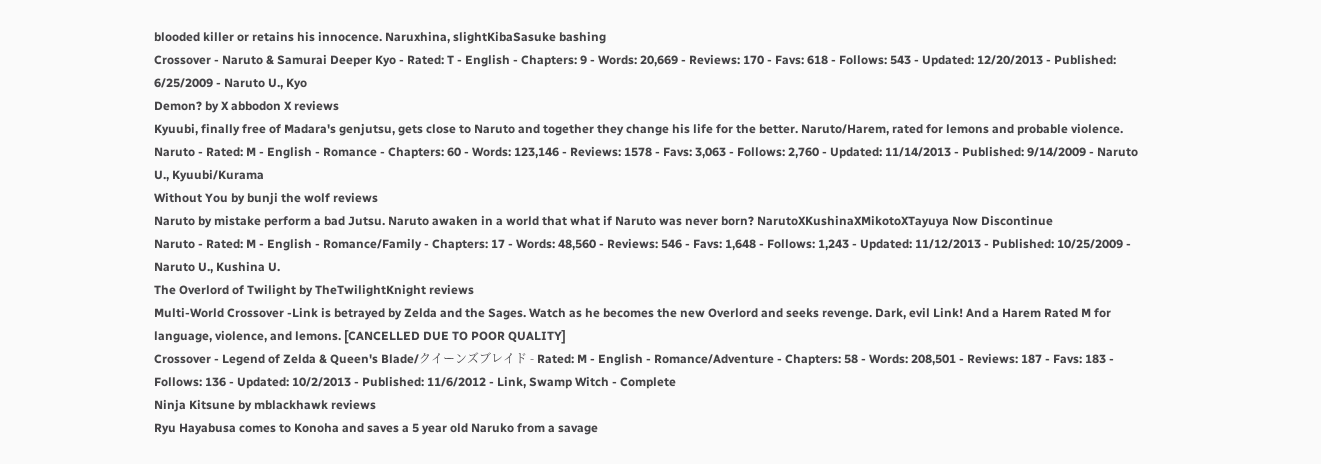blooded killer or retains his innocence. Naruxhina, slightKibaSasuke bashing
Crossover - Naruto & Samurai Deeper Kyo - Rated: T - English - Chapters: 9 - Words: 20,669 - Reviews: 170 - Favs: 618 - Follows: 543 - Updated: 12/20/2013 - Published: 6/25/2009 - Naruto U., Kyo
Demon? by X abbodon X reviews
Kyuubi, finally free of Madara's genjutsu, gets close to Naruto and together they change his life for the better. Naruto/Harem, rated for lemons and probable violence.
Naruto - Rated: M - English - Romance - Chapters: 60 - Words: 123,146 - Reviews: 1578 - Favs: 3,063 - Follows: 2,760 - Updated: 11/14/2013 - Published: 9/14/2009 - Naruto U., Kyuubi/Kurama
Without You by bunji the wolf reviews
Naruto by mistake perform a bad Jutsu. Naruto awaken in a world that what if Naruto was never born? NarutoXKushinaXMikotoXTayuya Now Discontinue
Naruto - Rated: M - English - Romance/Family - Chapters: 17 - Words: 48,560 - Reviews: 546 - Favs: 1,648 - Follows: 1,243 - Updated: 11/12/2013 - Published: 10/25/2009 - Naruto U., Kushina U.
The Overlord of Twilight by TheTwilightKnight reviews
Multi-World Crossover -Link is betrayed by Zelda and the Sages. Watch as he becomes the new Overlord and seeks revenge. Dark, evil Link! And a Harem Rated M for language, violence, and lemons. [CANCELLED DUE TO POOR QUALITY]
Crossover - Legend of Zelda & Queen's Blade/クイーンズブレイド - Rated: M - English - Romance/Adventure - Chapters: 58 - Words: 208,501 - Reviews: 187 - Favs: 183 - Follows: 136 - Updated: 10/2/2013 - Published: 11/6/2012 - Link, Swamp Witch - Complete
Ninja Kitsune by mblackhawk reviews
Ryu Hayabusa comes to Konoha and saves a 5 year old Naruko from a savage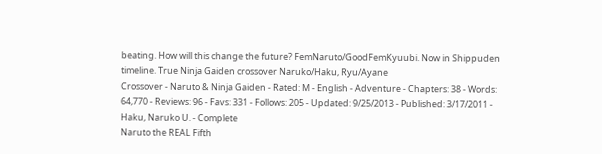beating. How will this change the future? FemNaruto/GoodFemKyuubi. Now in Shippuden timeline. True Ninja Gaiden crossover Naruko/Haku, Ryu/Ayane
Crossover - Naruto & Ninja Gaiden - Rated: M - English - Adventure - Chapters: 38 - Words: 64,770 - Reviews: 96 - Favs: 331 - Follows: 205 - Updated: 9/25/2013 - Published: 3/17/2011 - Haku, Naruko U. - Complete
Naruto the REAL Fifth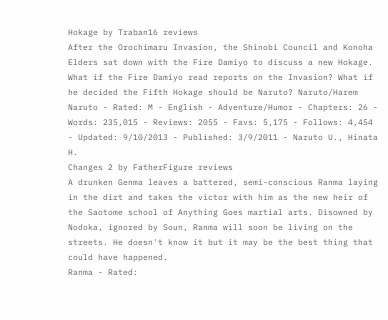Hokage by Traban16 reviews
After the Orochimaru Invasion, the Shinobi Council and Konoha Elders sat down with the Fire Damiyo to discuss a new Hokage. What if the Fire Damiyo read reports on the Invasion? What if he decided the Fifth Hokage should be Naruto? Naruto/Harem
Naruto - Rated: M - English - Adventure/Humor - Chapters: 26 - Words: 235,015 - Reviews: 2055 - Favs: 5,175 - Follows: 4,454 - Updated: 9/10/2013 - Published: 3/9/2011 - Naruto U., Hinata H.
Changes 2 by FatherFigure reviews
A drunken Genma leaves a battered, semi-conscious Ranma laying in the dirt and takes the victor with him as the new heir of the Saotome school of Anything Goes martial arts. Disowned by Nodoka, ignored by Soun, Ranma will soon be living on the streets. He doesn't know it but it may be the best thing that could have happened.
Ranma - Rated: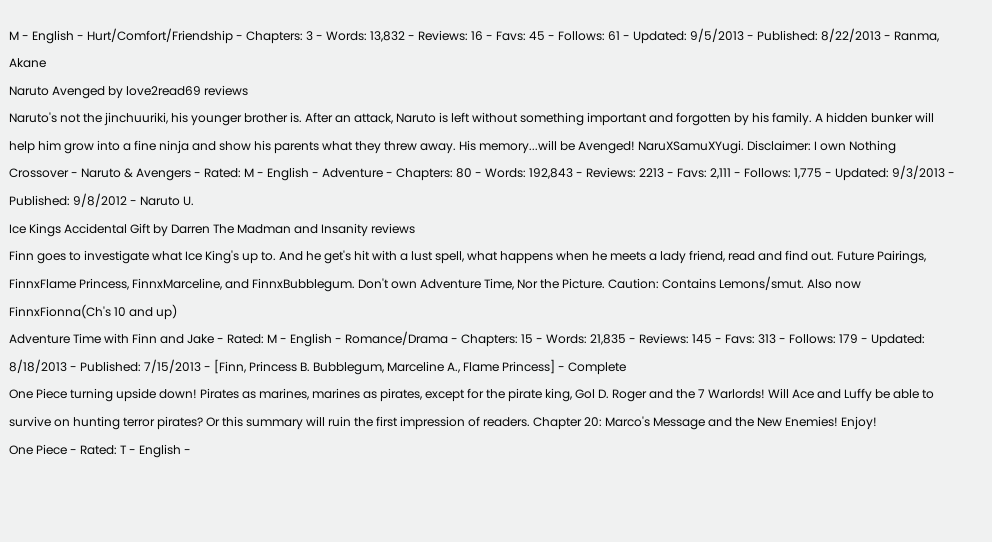M - English - Hurt/Comfort/Friendship - Chapters: 3 - Words: 13,832 - Reviews: 16 - Favs: 45 - Follows: 61 - Updated: 9/5/2013 - Published: 8/22/2013 - Ranma, Akane
Naruto Avenged by love2read69 reviews
Naruto's not the jinchuuriki, his younger brother is. After an attack, Naruto is left without something important and forgotten by his family. A hidden bunker will help him grow into a fine ninja and show his parents what they threw away. His memory...will be Avenged! NaruXSamuXYugi. Disclaimer: I own Nothing
Crossover - Naruto & Avengers - Rated: M - English - Adventure - Chapters: 80 - Words: 192,843 - Reviews: 2213 - Favs: 2,111 - Follows: 1,775 - Updated: 9/3/2013 - Published: 9/8/2012 - Naruto U.
Ice Kings Accidental Gift by Darren The Madman and Insanity reviews
Finn goes to investigate what Ice King's up to. And he get's hit with a lust spell, what happens when he meets a lady friend, read and find out. Future Pairings, FinnxFlame Princess, FinnxMarceline, and FinnxBubblegum. Don't own Adventure Time, Nor the Picture. Caution: Contains Lemons/smut. Also now FinnxFionna(Ch's 10 and up)
Adventure Time with Finn and Jake - Rated: M - English - Romance/Drama - Chapters: 15 - Words: 21,835 - Reviews: 145 - Favs: 313 - Follows: 179 - Updated: 8/18/2013 - Published: 7/15/2013 - [Finn, Princess B. Bubblegum, Marceline A., Flame Princess] - Complete
One Piece turning upside down! Pirates as marines, marines as pirates, except for the pirate king, Gol D. Roger and the 7 Warlords! Will Ace and Luffy be able to survive on hunting terror pirates? Or this summary will ruin the first impression of readers. Chapter 20: Marco's Message and the New Enemies! Enjoy!
One Piece - Rated: T - English -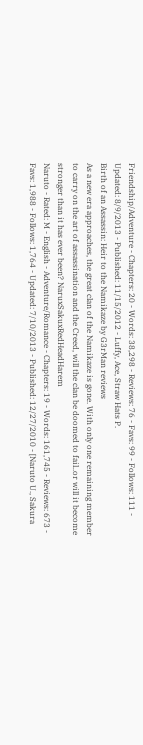Friendship/Adventure - Chapters: 20 - Words: 38,298 - Reviews: 76 - Favs: 99 - Follows: 111 - Updated: 8/9/2013 - Published: 11/15/2012 - Luffy, Ace, Straw Hats P.
Birth of an Assassin: Heir to the Namikaze by G3rMan reviews
As a new era approaches, the great clan of the Namikaze is gone. With only one remaining member to carry on the art of assassination and the Creed, will the clan be doomed to fail..or will it become stronger than it has ever been? NaruxSakuxRedHeadHarem
Naruto - Rated: M - English - Adventure/Romance - Chapters: 19 - Words: 161,745 - Reviews: 673 - Favs: 1,988 - Follows: 1,764 - Updated: 7/10/2013 - Published: 12/27/2010 - [Naruto U., Sakura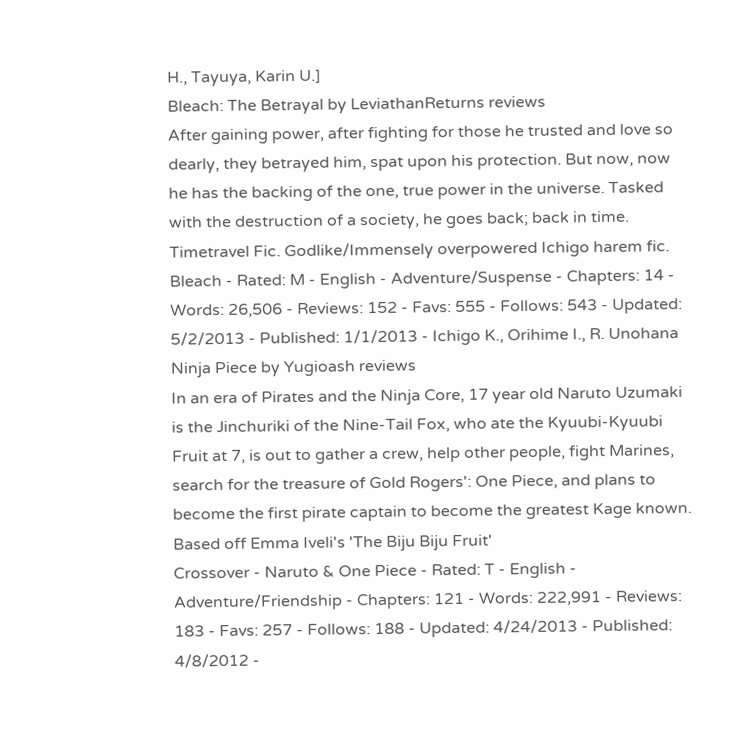H., Tayuya, Karin U.]
Bleach: The Betrayal by LeviathanReturns reviews
After gaining power, after fighting for those he trusted and love so dearly, they betrayed him, spat upon his protection. But now, now he has the backing of the one, true power in the universe. Tasked with the destruction of a society, he goes back; back in time. Timetravel Fic. Godlike/Immensely overpowered Ichigo harem fic.
Bleach - Rated: M - English - Adventure/Suspense - Chapters: 14 - Words: 26,506 - Reviews: 152 - Favs: 555 - Follows: 543 - Updated: 5/2/2013 - Published: 1/1/2013 - Ichigo K., Orihime I., R. Unohana
Ninja Piece by Yugioash reviews
In an era of Pirates and the Ninja Core, 17 year old Naruto Uzumaki is the Jinchuriki of the Nine-Tail Fox, who ate the Kyuubi-Kyuubi Fruit at 7, is out to gather a crew, help other people, fight Marines, search for the treasure of Gold Rogers': One Piece, and plans to become the first pirate captain to become the greatest Kage known. Based off Emma Iveli's 'The Biju Biju Fruit'
Crossover - Naruto & One Piece - Rated: T - English - Adventure/Friendship - Chapters: 121 - Words: 222,991 - Reviews: 183 - Favs: 257 - Follows: 188 - Updated: 4/24/2013 - Published: 4/8/2012 -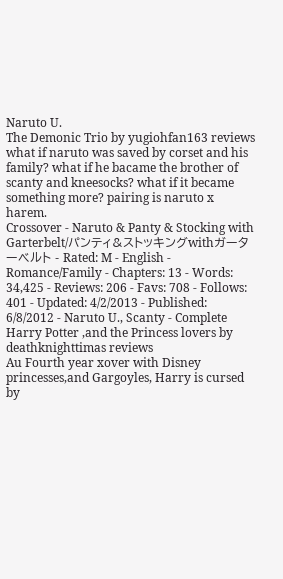Naruto U.
The Demonic Trio by yugiohfan163 reviews
what if naruto was saved by corset and his family? what if he bacame the brother of scanty and kneesocks? what if it became something more? pairing is naruto x harem.
Crossover - Naruto & Panty & Stocking with Garterbelt/パンティ&ストッキングwithガーターベルト - Rated: M - English - Romance/Family - Chapters: 13 - Words: 34,425 - Reviews: 206 - Favs: 708 - Follows: 401 - Updated: 4/2/2013 - Published: 6/8/2012 - Naruto U., Scanty - Complete
Harry Potter ,and the Princess lovers by deathknighttimas reviews
Au Fourth year xover with Disney princesses,and Gargoyles, Harry is cursed by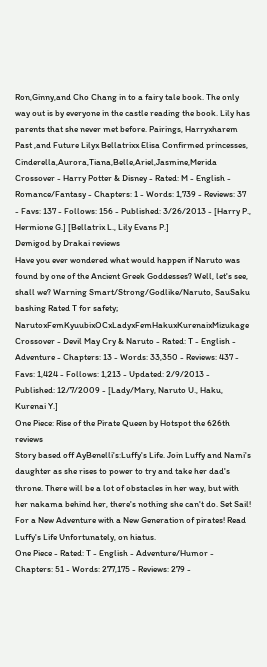Ron,Ginny,and Cho Chang in to a fairy tale book. The only way out is by everyone in the castle reading the book. Lily has parents that she never met before. Pairings, Harryxharem Past ,and Future Lilyx Bellatrixx Elisa Confirmed princesses, Cinderella,Aurora,Tiana,Belle,Ariel,Jasmine,Merida
Crossover - Harry Potter & Disney - Rated: M - English - Romance/Fantasy - Chapters: 1 - Words: 1,739 - Reviews: 37 - Favs: 137 - Follows: 156 - Published: 3/26/2013 - [Harry P., Hermione G.] [Bellatrix L., Lily Evans P.]
Demigod by Drakai reviews
Have you ever wondered what would happen if Naruto was found by one of the Ancient Greek Goddesses? Well, let's see, shall we? Warning Smart/Strong/Godlike/Naruto, SauSaku bashing Rated T for safety; NarutoxFemKyuubixOCxLadyxFemHakuxKurenaixMizukage
Crossover - Devil May Cry & Naruto - Rated: T - English - Adventure - Chapters: 13 - Words: 33,350 - Reviews: 437 - Favs: 1,424 - Follows: 1,213 - Updated: 2/9/2013 - Published: 12/7/2009 - [Lady/Mary, Naruto U., Haku, Kurenai Y.]
One Piece: Rise of the Pirate Queen by Hotspot the 626th reviews
Story based off AyBenelli's:Luffy's Life. Join Luffy and Nami's daughter as she rises to power to try and take her dad's throne. There will be a lot of obstacles in her way, but with her nakama behind her, there's nothing she can't do. Set Sail! For a New Adventure with a New Generation of pirates! Read Luffy's Life Unfortunately, on hiatus.
One Piece - Rated: T - English - Adventure/Humor - Chapters: 51 - Words: 277,175 - Reviews: 279 -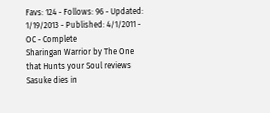Favs: 124 - Follows: 96 - Updated: 1/19/2013 - Published: 4/1/2011 - OC - Complete
Sharingan Warrior by The One that Hunts your Soul reviews
Sasuke dies in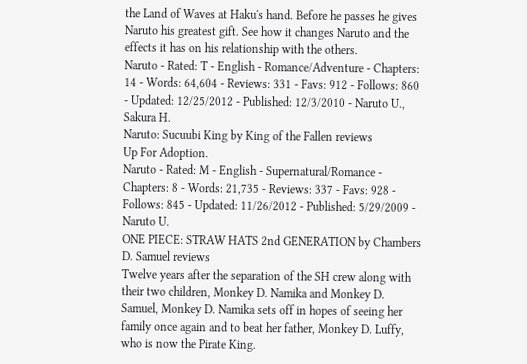the Land of Waves at Haku's hand. Before he passes he gives Naruto his greatest gift. See how it changes Naruto and the effects it has on his relationship with the others.
Naruto - Rated: T - English - Romance/Adventure - Chapters: 14 - Words: 64,604 - Reviews: 331 - Favs: 912 - Follows: 860 - Updated: 12/25/2012 - Published: 12/3/2010 - Naruto U., Sakura H.
Naruto: Sucuubi King by King of the Fallen reviews
Up For Adoption.
Naruto - Rated: M - English - Supernatural/Romance - Chapters: 8 - Words: 21,735 - Reviews: 337 - Favs: 928 - Follows: 845 - Updated: 11/26/2012 - Published: 5/29/2009 - Naruto U.
ONE PIECE: STRAW HATS 2nd GENERATION by Chambers D. Samuel reviews
Twelve years after the separation of the SH crew along with their two children, Monkey D. Namika and Monkey D. Samuel, Monkey D. Namika sets off in hopes of seeing her family once again and to beat her father, Monkey D. Luffy, who is now the Pirate King.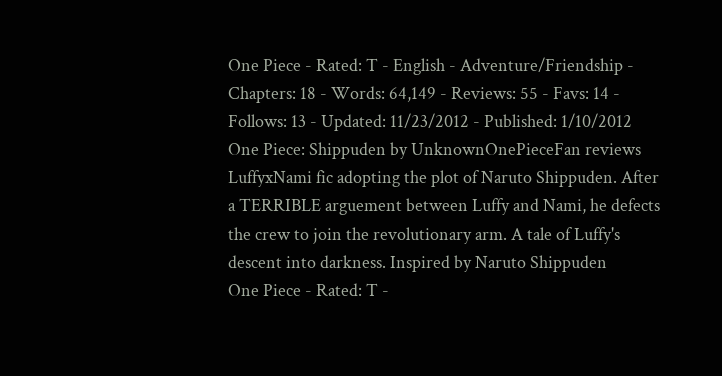One Piece - Rated: T - English - Adventure/Friendship - Chapters: 18 - Words: 64,149 - Reviews: 55 - Favs: 14 - Follows: 13 - Updated: 11/23/2012 - Published: 1/10/2012
One Piece: Shippuden by UnknownOnePieceFan reviews
LuffyxNami fic adopting the plot of Naruto Shippuden. After a TERRIBLE arguement between Luffy and Nami, he defects the crew to join the revolutionary arm. A tale of Luffy's descent into darkness. Inspired by Naruto Shippuden
One Piece - Rated: T -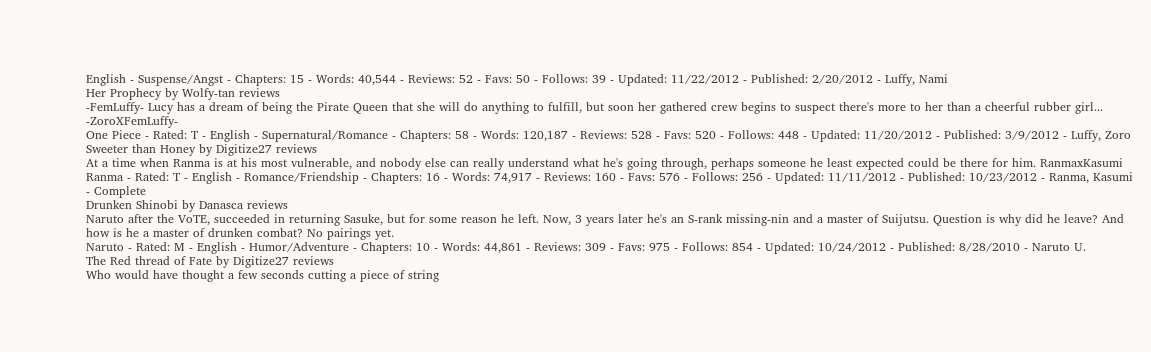English - Suspense/Angst - Chapters: 15 - Words: 40,544 - Reviews: 52 - Favs: 50 - Follows: 39 - Updated: 11/22/2012 - Published: 2/20/2012 - Luffy, Nami
Her Prophecy by Wolfy-tan reviews
-FemLuffy- Lucy has a dream of being the Pirate Queen that she will do anything to fulfill, but soon her gathered crew begins to suspect there's more to her than a cheerful rubber girl... -ZoroXFemLuffy-
One Piece - Rated: T - English - Supernatural/Romance - Chapters: 58 - Words: 120,187 - Reviews: 528 - Favs: 520 - Follows: 448 - Updated: 11/20/2012 - Published: 3/9/2012 - Luffy, Zoro
Sweeter than Honey by Digitize27 reviews
At a time when Ranma is at his most vulnerable, and nobody else can really understand what he's going through, perhaps someone he least expected could be there for him. RanmaxKasumi
Ranma - Rated: T - English - Romance/Friendship - Chapters: 16 - Words: 74,917 - Reviews: 160 - Favs: 576 - Follows: 256 - Updated: 11/11/2012 - Published: 10/23/2012 - Ranma, Kasumi - Complete
Drunken Shinobi by Danasca reviews
Naruto after the VoTE, succeeded in returning Sasuke, but for some reason he left. Now, 3 years later he's an S-rank missing-nin and a master of Suijutsu. Question is why did he leave? And how is he a master of drunken combat? No pairings yet.
Naruto - Rated: M - English - Humor/Adventure - Chapters: 10 - Words: 44,861 - Reviews: 309 - Favs: 975 - Follows: 854 - Updated: 10/24/2012 - Published: 8/28/2010 - Naruto U.
The Red thread of Fate by Digitize27 reviews
Who would have thought a few seconds cutting a piece of string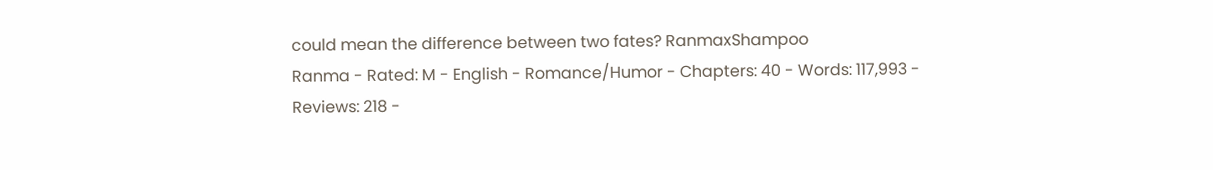could mean the difference between two fates? RanmaxShampoo
Ranma - Rated: M - English - Romance/Humor - Chapters: 40 - Words: 117,993 - Reviews: 218 -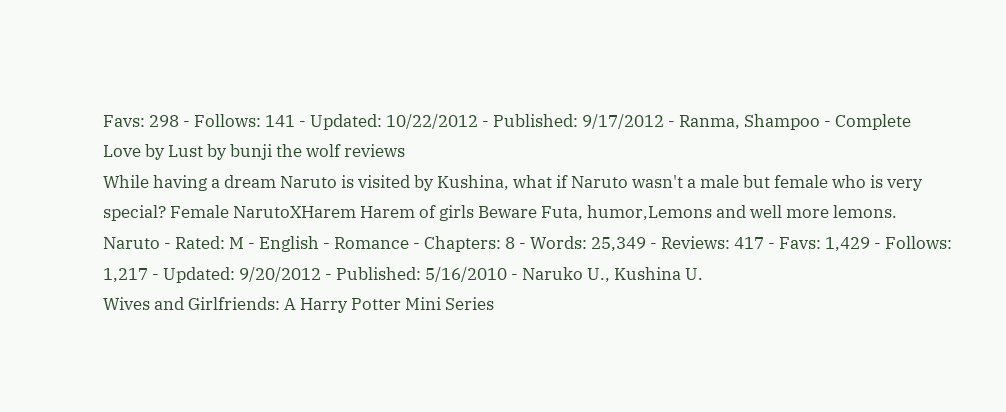Favs: 298 - Follows: 141 - Updated: 10/22/2012 - Published: 9/17/2012 - Ranma, Shampoo - Complete
Love by Lust by bunji the wolf reviews
While having a dream Naruto is visited by Kushina, what if Naruto wasn't a male but female who is very special? Female NarutoXHarem Harem of girls Beware Futa, humor,Lemons and well more lemons.
Naruto - Rated: M - English - Romance - Chapters: 8 - Words: 25,349 - Reviews: 417 - Favs: 1,429 - Follows: 1,217 - Updated: 9/20/2012 - Published: 5/16/2010 - Naruko U., Kushina U.
Wives and Girlfriends: A Harry Potter Mini Series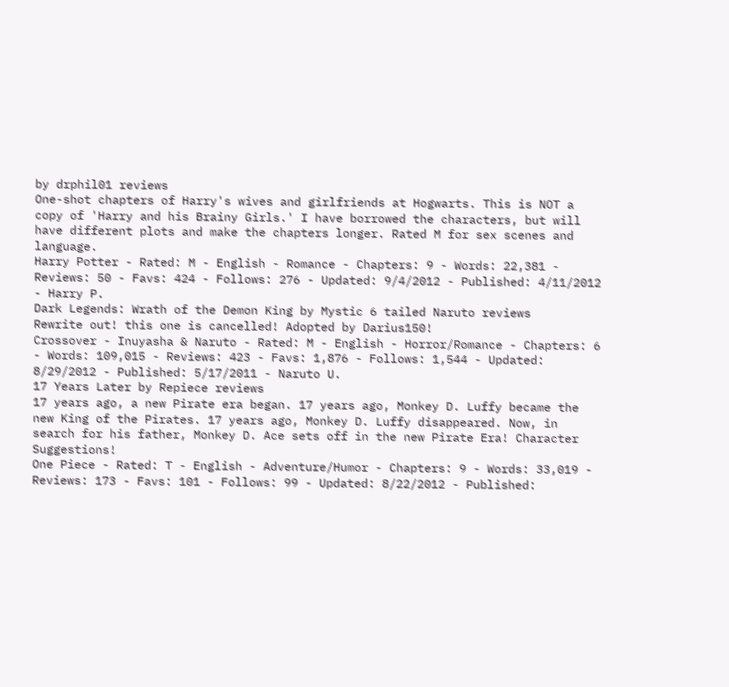by drphil01 reviews
One-shot chapters of Harry's wives and girlfriends at Hogwarts. This is NOT a copy of 'Harry and his Brainy Girls.' I have borrowed the characters, but will have different plots and make the chapters longer. Rated M for sex scenes and language.
Harry Potter - Rated: M - English - Romance - Chapters: 9 - Words: 22,381 - Reviews: 50 - Favs: 424 - Follows: 276 - Updated: 9/4/2012 - Published: 4/11/2012 - Harry P.
Dark Legends: Wrath of the Demon King by Mystic 6 tailed Naruto reviews
Rewrite out! this one is cancelled! Adopted by Darius150!
Crossover - Inuyasha & Naruto - Rated: M - English - Horror/Romance - Chapters: 6 - Words: 109,015 - Reviews: 423 - Favs: 1,876 - Follows: 1,544 - Updated: 8/29/2012 - Published: 5/17/2011 - Naruto U.
17 Years Later by Repiece reviews
17 years ago, a new Pirate era began. 17 years ago, Monkey D. Luffy became the new King of the Pirates. 17 years ago, Monkey D. Luffy disappeared. Now, in search for his father, Monkey D. Ace sets off in the new Pirate Era! Character Suggestions!
One Piece - Rated: T - English - Adventure/Humor - Chapters: 9 - Words: 33,019 - Reviews: 173 - Favs: 101 - Follows: 99 - Updated: 8/22/2012 - Published: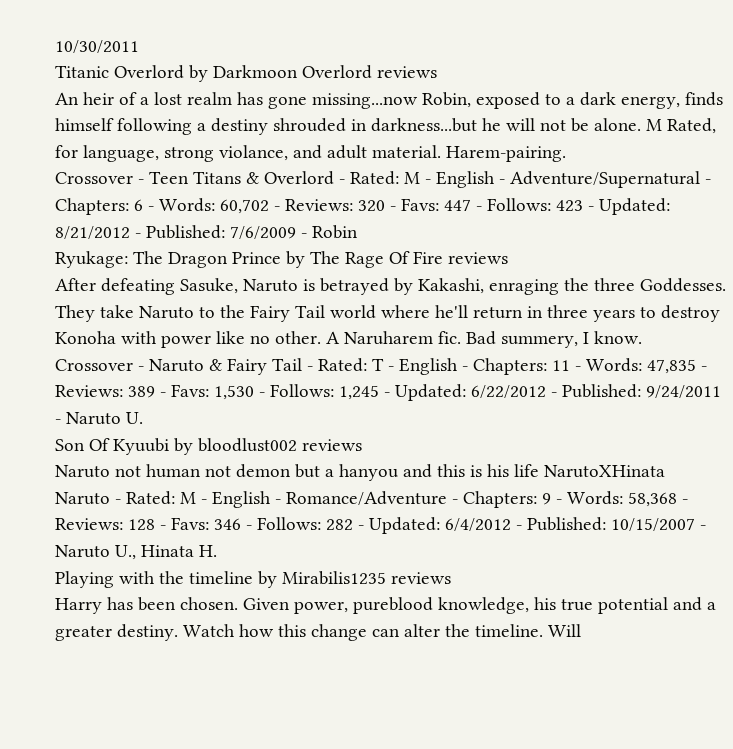10/30/2011
Titanic Overlord by Darkmoon Overlord reviews
An heir of a lost realm has gone missing...now Robin, exposed to a dark energy, finds himself following a destiny shrouded in darkness...but he will not be alone. M Rated, for language, strong violance, and adult material. Harem-pairing.
Crossover - Teen Titans & Overlord - Rated: M - English - Adventure/Supernatural - Chapters: 6 - Words: 60,702 - Reviews: 320 - Favs: 447 - Follows: 423 - Updated: 8/21/2012 - Published: 7/6/2009 - Robin
Ryukage: The Dragon Prince by The Rage Of Fire reviews
After defeating Sasuke, Naruto is betrayed by Kakashi, enraging the three Goddesses. They take Naruto to the Fairy Tail world where he'll return in three years to destroy Konoha with power like no other. A Naruharem fic. Bad summery, I know.
Crossover - Naruto & Fairy Tail - Rated: T - English - Chapters: 11 - Words: 47,835 - Reviews: 389 - Favs: 1,530 - Follows: 1,245 - Updated: 6/22/2012 - Published: 9/24/2011 - Naruto U.
Son Of Kyuubi by bloodlust002 reviews
Naruto not human not demon but a hanyou and this is his life NarutoXHinata
Naruto - Rated: M - English - Romance/Adventure - Chapters: 9 - Words: 58,368 - Reviews: 128 - Favs: 346 - Follows: 282 - Updated: 6/4/2012 - Published: 10/15/2007 - Naruto U., Hinata H.
Playing with the timeline by Mirabilis1235 reviews
Harry has been chosen. Given power, pureblood knowledge, his true potential and a greater destiny. Watch how this change can alter the timeline. Will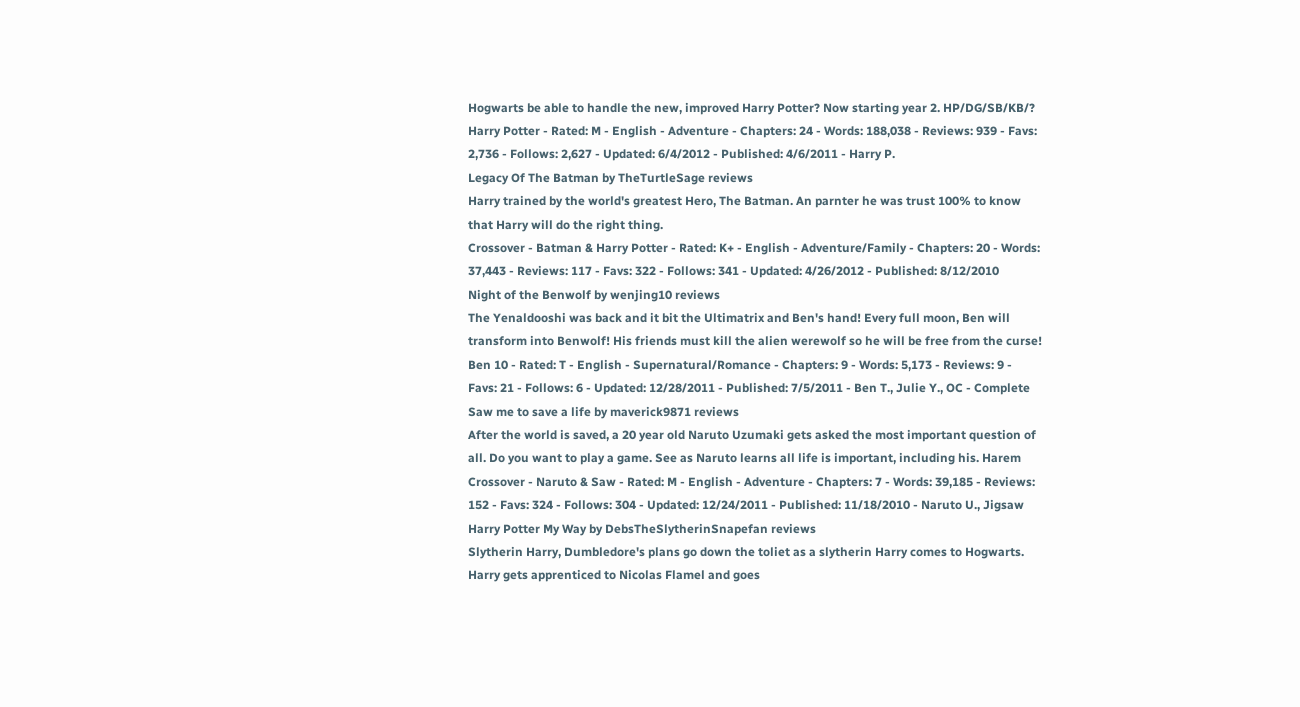Hogwarts be able to handle the new, improved Harry Potter? Now starting year 2. HP/DG/SB/KB/?
Harry Potter - Rated: M - English - Adventure - Chapters: 24 - Words: 188,038 - Reviews: 939 - Favs: 2,736 - Follows: 2,627 - Updated: 6/4/2012 - Published: 4/6/2011 - Harry P.
Legacy Of The Batman by TheTurtleSage reviews
Harry trained by the world's greatest Hero, The Batman. An parnter he was trust 100% to know that Harry will do the right thing.
Crossover - Batman & Harry Potter - Rated: K+ - English - Adventure/Family - Chapters: 20 - Words: 37,443 - Reviews: 117 - Favs: 322 - Follows: 341 - Updated: 4/26/2012 - Published: 8/12/2010
Night of the Benwolf by wenjing10 reviews
The Yenaldooshi was back and it bit the Ultimatrix and Ben's hand! Every full moon, Ben will transform into Benwolf! His friends must kill the alien werewolf so he will be free from the curse!
Ben 10 - Rated: T - English - Supernatural/Romance - Chapters: 9 - Words: 5,173 - Reviews: 9 - Favs: 21 - Follows: 6 - Updated: 12/28/2011 - Published: 7/5/2011 - Ben T., Julie Y., OC - Complete
Saw me to save a life by maverick9871 reviews
After the world is saved, a 20 year old Naruto Uzumaki gets asked the most important question of all. Do you want to play a game. See as Naruto learns all life is important, including his. Harem
Crossover - Naruto & Saw - Rated: M - English - Adventure - Chapters: 7 - Words: 39,185 - Reviews: 152 - Favs: 324 - Follows: 304 - Updated: 12/24/2011 - Published: 11/18/2010 - Naruto U., Jigsaw
Harry Potter My Way by DebsTheSlytherinSnapefan reviews
Slytherin Harry, Dumbledore's plans go down the toliet as a slytherin Harry comes to Hogwarts. Harry gets apprenticed to Nicolas Flamel and goes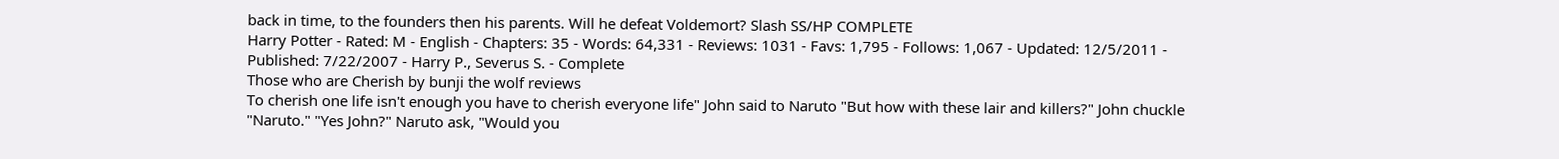back in time, to the founders then his parents. Will he defeat Voldemort? Slash SS/HP COMPLETE
Harry Potter - Rated: M - English - Chapters: 35 - Words: 64,331 - Reviews: 1031 - Favs: 1,795 - Follows: 1,067 - Updated: 12/5/2011 - Published: 7/22/2007 - Harry P., Severus S. - Complete
Those who are Cherish by bunji the wolf reviews
To cherish one life isn't enough you have to cherish everyone life" John said to Naruto "But how with these lair and killers?" John chuckle "Naruto." "Yes John?" Naruto ask, "Would you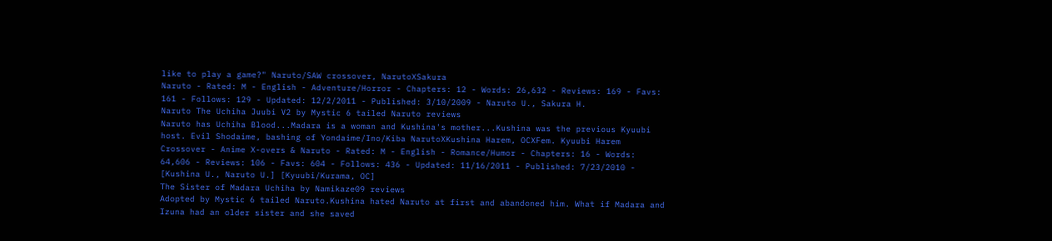like to play a game?" Naruto/SAW crossover, NarutoXSakura
Naruto - Rated: M - English - Adventure/Horror - Chapters: 12 - Words: 26,632 - Reviews: 169 - Favs: 161 - Follows: 129 - Updated: 12/2/2011 - Published: 3/10/2009 - Naruto U., Sakura H.
Naruto The Uchiha Juubi V2 by Mystic 6 tailed Naruto reviews
Naruto has Uchiha Blood...Madara is a woman and Kushina's mother...Kushina was the previous Kyuubi host. Evil Shodaime, bashing of Yondaime/Ino/Kiba NarutoXKushina Harem, OCXFem. Kyuubi Harem
Crossover - Anime X-overs & Naruto - Rated: M - English - Romance/Humor - Chapters: 16 - Words: 64,606 - Reviews: 106 - Favs: 604 - Follows: 436 - Updated: 11/16/2011 - Published: 7/23/2010 - [Kushina U., Naruto U.] [Kyuubi/Kurama, OC]
The Sister of Madara Uchiha by Namikaze09 reviews
Adopted by Mystic 6 tailed Naruto.Kushina hated Naruto at first and abandoned him. What if Madara and Izuna had an older sister and she saved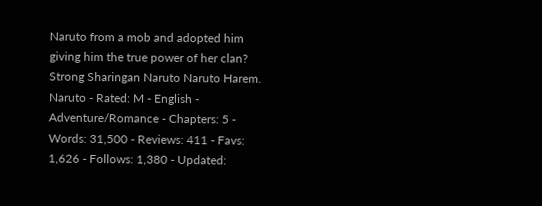Naruto from a mob and adopted him giving him the true power of her clan? Strong Sharingan Naruto Naruto Harem.
Naruto - Rated: M - English - Adventure/Romance - Chapters: 5 - Words: 31,500 - Reviews: 411 - Favs: 1,626 - Follows: 1,380 - Updated: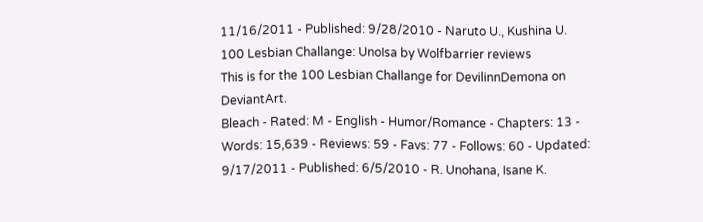11/16/2011 - Published: 9/28/2010 - Naruto U., Kushina U.
100 Lesbian Challange: UnoIsa by Wolfbarrier reviews
This is for the 100 Lesbian Challange for DevilinnDemona on DeviantArt.
Bleach - Rated: M - English - Humor/Romance - Chapters: 13 - Words: 15,639 - Reviews: 59 - Favs: 77 - Follows: 60 - Updated: 9/17/2011 - Published: 6/5/2010 - R. Unohana, Isane K.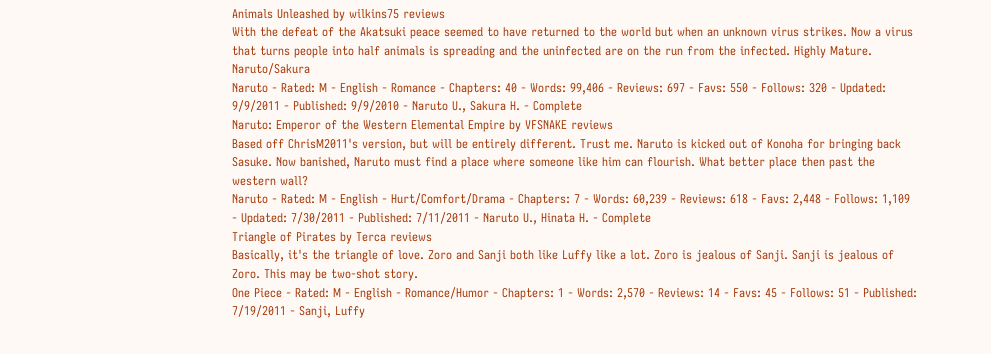Animals Unleashed by wilkins75 reviews
With the defeat of the Akatsuki peace seemed to have returned to the world but when an unknown virus strikes. Now a virus that turns people into half animals is spreading and the uninfected are on the run from the infected. Highly Mature. Naruto/Sakura
Naruto - Rated: M - English - Romance - Chapters: 40 - Words: 99,406 - Reviews: 697 - Favs: 550 - Follows: 320 - Updated: 9/9/2011 - Published: 9/9/2010 - Naruto U., Sakura H. - Complete
Naruto: Emperor of the Western Elemental Empire by VFSNAKE reviews
Based off ChrisM2011's version, but will be entirely different. Trust me. Naruto is kicked out of Konoha for bringing back Sasuke. Now banished, Naruto must find a place where someone like him can flourish. What better place then past the western wall?
Naruto - Rated: M - English - Hurt/Comfort/Drama - Chapters: 7 - Words: 60,239 - Reviews: 618 - Favs: 2,448 - Follows: 1,109 - Updated: 7/30/2011 - Published: 7/11/2011 - Naruto U., Hinata H. - Complete
Triangle of Pirates by Terca reviews
Basically, it's the triangle of love. Zoro and Sanji both like Luffy like a lot. Zoro is jealous of Sanji. Sanji is jealous of Zoro. This may be two-shot story.
One Piece - Rated: M - English - Romance/Humor - Chapters: 1 - Words: 2,570 - Reviews: 14 - Favs: 45 - Follows: 51 - Published: 7/19/2011 - Sanji, Luffy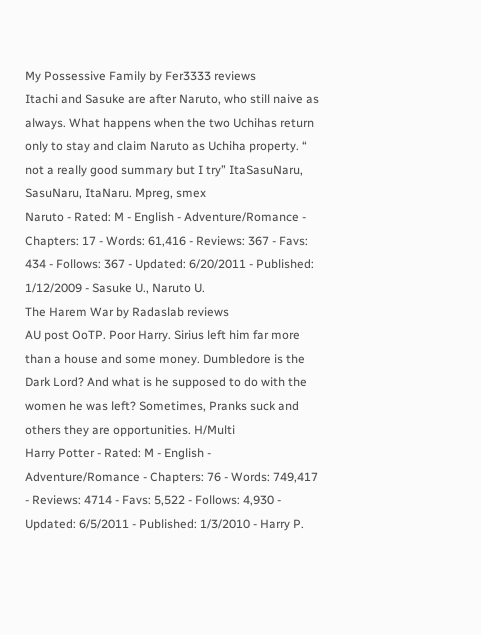My Possessive Family by Fer3333 reviews
Itachi and Sasuke are after Naruto, who still naive as always. What happens when the two Uchihas return only to stay and claim Naruto as Uchiha property. “ not a really good summary but I try” ItaSasuNaru, SasuNaru, ItaNaru. Mpreg, smex
Naruto - Rated: M - English - Adventure/Romance - Chapters: 17 - Words: 61,416 - Reviews: 367 - Favs: 434 - Follows: 367 - Updated: 6/20/2011 - Published: 1/12/2009 - Sasuke U., Naruto U.
The Harem War by Radaslab reviews
AU post OoTP. Poor Harry. Sirius left him far more than a house and some money. Dumbledore is the Dark Lord? And what is he supposed to do with the women he was left? Sometimes, Pranks suck and others they are opportunities. H/Multi
Harry Potter - Rated: M - English - Adventure/Romance - Chapters: 76 - Words: 749,417 - Reviews: 4714 - Favs: 5,522 - Follows: 4,930 - Updated: 6/5/2011 - Published: 1/3/2010 - Harry P.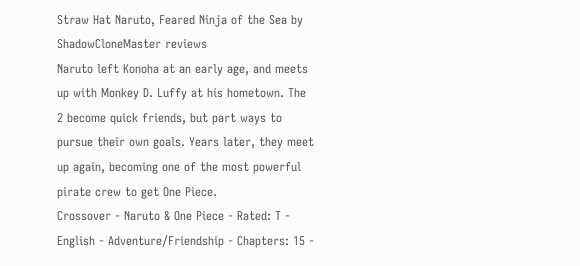Straw Hat Naruto, Feared Ninja of the Sea by ShadowCloneMaster reviews
Naruto left Konoha at an early age, and meets up with Monkey D. Luffy at his hometown. The 2 become quick friends, but part ways to pursue their own goals. Years later, they meet up again, becoming one of the most powerful pirate crew to get One Piece.
Crossover - Naruto & One Piece - Rated: T - English - Adventure/Friendship - Chapters: 15 -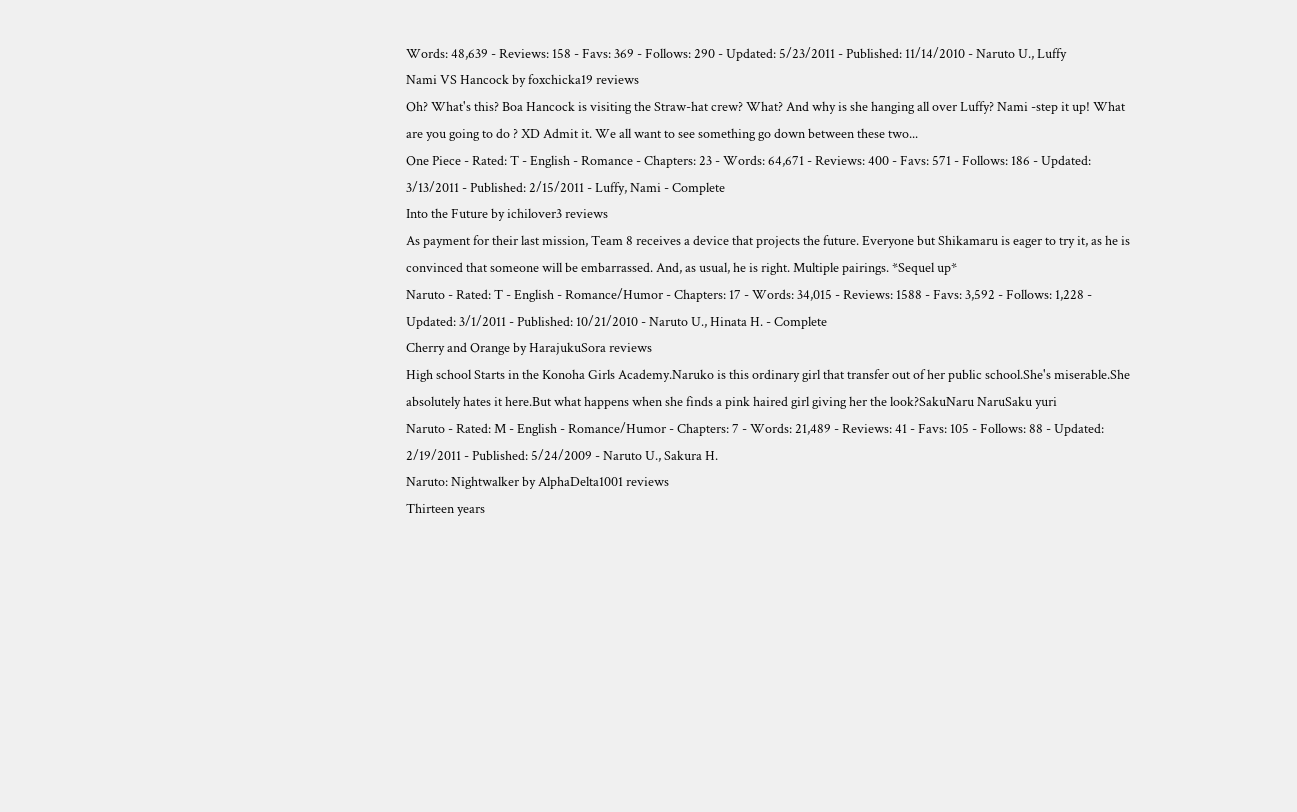Words: 48,639 - Reviews: 158 - Favs: 369 - Follows: 290 - Updated: 5/23/2011 - Published: 11/14/2010 - Naruto U., Luffy
Nami VS Hancock by foxchicka19 reviews
Oh? What's this? Boa Hancock is visiting the Straw-hat crew? What? And why is she hanging all over Luffy? Nami -step it up! What are you going to do ? XD Admit it. We all want to see something go down between these two...
One Piece - Rated: T - English - Romance - Chapters: 23 - Words: 64,671 - Reviews: 400 - Favs: 571 - Follows: 186 - Updated: 3/13/2011 - Published: 2/15/2011 - Luffy, Nami - Complete
Into the Future by ichilover3 reviews
As payment for their last mission, Team 8 receives a device that projects the future. Everyone but Shikamaru is eager to try it, as he is convinced that someone will be embarrassed. And, as usual, he is right. Multiple pairings. *Sequel up*
Naruto - Rated: T - English - Romance/Humor - Chapters: 17 - Words: 34,015 - Reviews: 1588 - Favs: 3,592 - Follows: 1,228 - Updated: 3/1/2011 - Published: 10/21/2010 - Naruto U., Hinata H. - Complete
Cherry and Orange by HarajukuSora reviews
High school Starts in the Konoha Girls Academy.Naruko is this ordinary girl that transfer out of her public school.She's miserable.She absolutely hates it here.But what happens when she finds a pink haired girl giving her the look?SakuNaru NaruSaku yuri
Naruto - Rated: M - English - Romance/Humor - Chapters: 7 - Words: 21,489 - Reviews: 41 - Favs: 105 - Follows: 88 - Updated: 2/19/2011 - Published: 5/24/2009 - Naruto U., Sakura H.
Naruto: Nightwalker by AlphaDelta1001 reviews
Thirteen years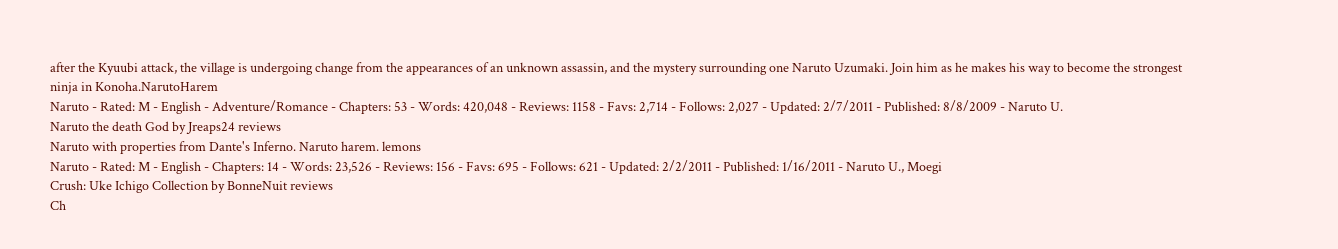after the Kyuubi attack, the village is undergoing change from the appearances of an unknown assassin, and the mystery surrounding one Naruto Uzumaki. Join him as he makes his way to become the strongest ninja in Konoha.NarutoHarem
Naruto - Rated: M - English - Adventure/Romance - Chapters: 53 - Words: 420,048 - Reviews: 1158 - Favs: 2,714 - Follows: 2,027 - Updated: 2/7/2011 - Published: 8/8/2009 - Naruto U.
Naruto the death God by Jreaps24 reviews
Naruto with properties from Dante's Inferno. Naruto harem. lemons
Naruto - Rated: M - English - Chapters: 14 - Words: 23,526 - Reviews: 156 - Favs: 695 - Follows: 621 - Updated: 2/2/2011 - Published: 1/16/2011 - Naruto U., Moegi
Crush: Uke Ichigo Collection by BonneNuit reviews
Ch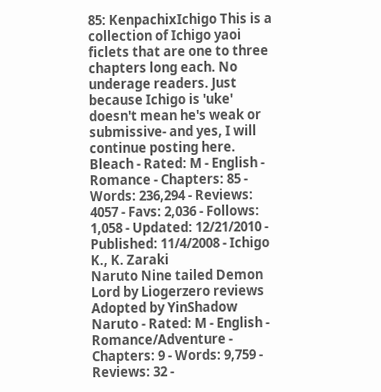85: KenpachixIchigo This is a collection of Ichigo yaoi ficlets that are one to three chapters long each. No underage readers. Just because Ichigo is 'uke' doesn't mean he's weak or submissive- and yes, I will continue posting here.
Bleach - Rated: M - English - Romance - Chapters: 85 - Words: 236,294 - Reviews: 4057 - Favs: 2,036 - Follows: 1,058 - Updated: 12/21/2010 - Published: 11/4/2008 - Ichigo K., K. Zaraki
Naruto Nine tailed Demon Lord by Liogerzero reviews
Adopted by YinShadow
Naruto - Rated: M - English - Romance/Adventure - Chapters: 9 - Words: 9,759 - Reviews: 32 -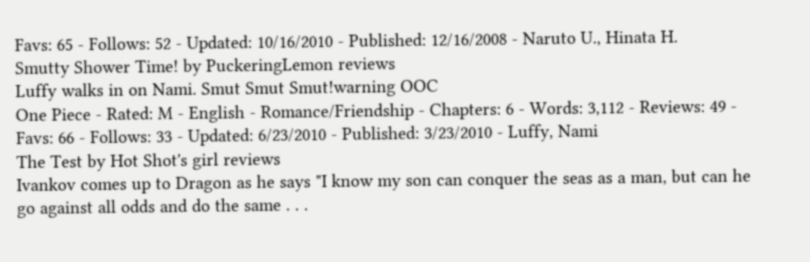Favs: 65 - Follows: 52 - Updated: 10/16/2010 - Published: 12/16/2008 - Naruto U., Hinata H.
Smutty Shower Time! by PuckeringLemon reviews
Luffy walks in on Nami. Smut Smut Smut!warning OOC
One Piece - Rated: M - English - Romance/Friendship - Chapters: 6 - Words: 3,112 - Reviews: 49 - Favs: 66 - Follows: 33 - Updated: 6/23/2010 - Published: 3/23/2010 - Luffy, Nami
The Test by Hot Shot's girl reviews
Ivankov comes up to Dragon as he says "I know my son can conquer the seas as a man, but can he go against all odds and do the same . . .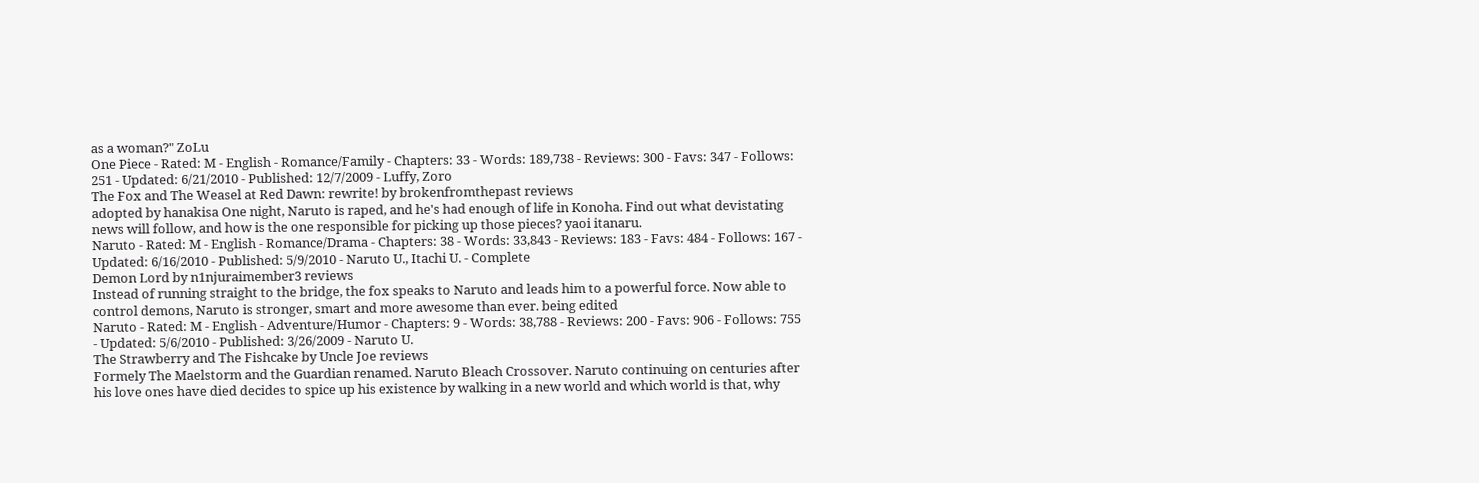as a woman?" ZoLu
One Piece - Rated: M - English - Romance/Family - Chapters: 33 - Words: 189,738 - Reviews: 300 - Favs: 347 - Follows: 251 - Updated: 6/21/2010 - Published: 12/7/2009 - Luffy, Zoro
The Fox and The Weasel at Red Dawn: rewrite! by brokenfromthepast reviews
adopted by hanakisa One night, Naruto is raped, and he's had enough of life in Konoha. Find out what devistating news will follow, and how is the one responsible for picking up those pieces? yaoi itanaru.
Naruto - Rated: M - English - Romance/Drama - Chapters: 38 - Words: 33,843 - Reviews: 183 - Favs: 484 - Follows: 167 - Updated: 6/16/2010 - Published: 5/9/2010 - Naruto U., Itachi U. - Complete
Demon Lord by n1njuraimember3 reviews
Instead of running straight to the bridge, the fox speaks to Naruto and leads him to a powerful force. Now able to control demons, Naruto is stronger, smart and more awesome than ever. being edited
Naruto - Rated: M - English - Adventure/Humor - Chapters: 9 - Words: 38,788 - Reviews: 200 - Favs: 906 - Follows: 755 - Updated: 5/6/2010 - Published: 3/26/2009 - Naruto U.
The Strawberry and The Fishcake by Uncle Joe reviews
Formely The Maelstorm and the Guardian renamed. Naruto Bleach Crossover. Naruto continuing on centuries after his love ones have died decides to spice up his existence by walking in a new world and which world is that, why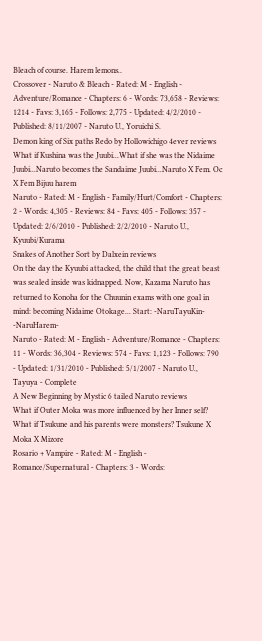Bleach of course. Harem lemons..
Crossover - Naruto & Bleach - Rated: M - English - Adventure/Romance - Chapters: 6 - Words: 73,658 - Reviews: 1214 - Favs: 3,165 - Follows: 2,775 - Updated: 4/2/2010 - Published: 8/11/2007 - Naruto U., Yoruichi S.
Demon king of Six paths Redo by Hollowichigo 4ever reviews
What if Kushina was the Juubi...What if she was the Nidaime Juubi...Naruto becomes the Sandaime Juubi...Naruto X Fem. Oc X Fem Bijuu harem
Naruto - Rated: M - English - Family/Hurt/Comfort - Chapters: 2 - Words: 4,305 - Reviews: 84 - Favs: 405 - Follows: 357 - Updated: 2/6/2010 - Published: 2/2/2010 - Naruto U., Kyuubi/Kurama
Snakes of Another Sort by Dalxein reviews
On the day the Kyuubi attacked, the child that the great beast was sealed inside was kidnapped. Now, Kazama Naruto has returned to Konoha for the Chuunin exams with one goal in mind: becoming Nidaime Otokage... Start: -NaruTayuKin- -NaruHarem-
Naruto - Rated: M - English - Adventure/Romance - Chapters: 11 - Words: 36,304 - Reviews: 574 - Favs: 1,123 - Follows: 790 - Updated: 1/31/2010 - Published: 5/1/2007 - Naruto U., Tayuya - Complete
A New Beginning by Mystic 6 tailed Naruto reviews
What if Outer Moka was more influenced by her Inner self? What if Tsukune and his parents were monsters? Tsukune X Moka X Mizore
Rosario + Vampire - Rated: M - English - Romance/Supernatural - Chapters: 3 - Words: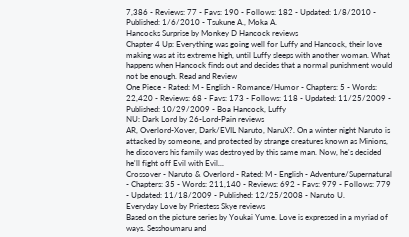7,386 - Reviews: 77 - Favs: 190 - Follows: 182 - Updated: 1/8/2010 - Published: 1/6/2010 - Tsukune A., Moka A.
Hancocks Surprise by Monkey D Hancock reviews
Chapter 4 Up: Everything was going well for Luffy and Hancock, their love making was at its extreme high, until Luffy sleeps with another woman. What happens when Hancock finds out and decides that a normal punishment would not be enough. Read and Review
One Piece - Rated: M - English - Romance/Humor - Chapters: 5 - Words: 22,420 - Reviews: 68 - Favs: 173 - Follows: 118 - Updated: 11/25/2009 - Published: 10/29/2009 - Boa Hancock, Luffy
NU: Dark Lord by 26-Lord-Pain reviews
AR, Overlord-Xover, Dark/EVIL Naruto, NaruX?. On a winter night Naruto is attacked by someone, and protected by strange creatures known as Minions, he discovers his family was destroyed by this same man. Now, he's decided he'll fight off Evil with Evil...
Crossover - Naruto & Overlord - Rated: M - English - Adventure/Supernatural - Chapters: 35 - Words: 211,140 - Reviews: 692 - Favs: 979 - Follows: 779 - Updated: 11/18/2009 - Published: 12/25/2008 - Naruto U.
Everyday Love by Priestess Skye reviews
Based on the picture series by Youkai Yume. Love is expressed in a myriad of ways. Sesshoumaru and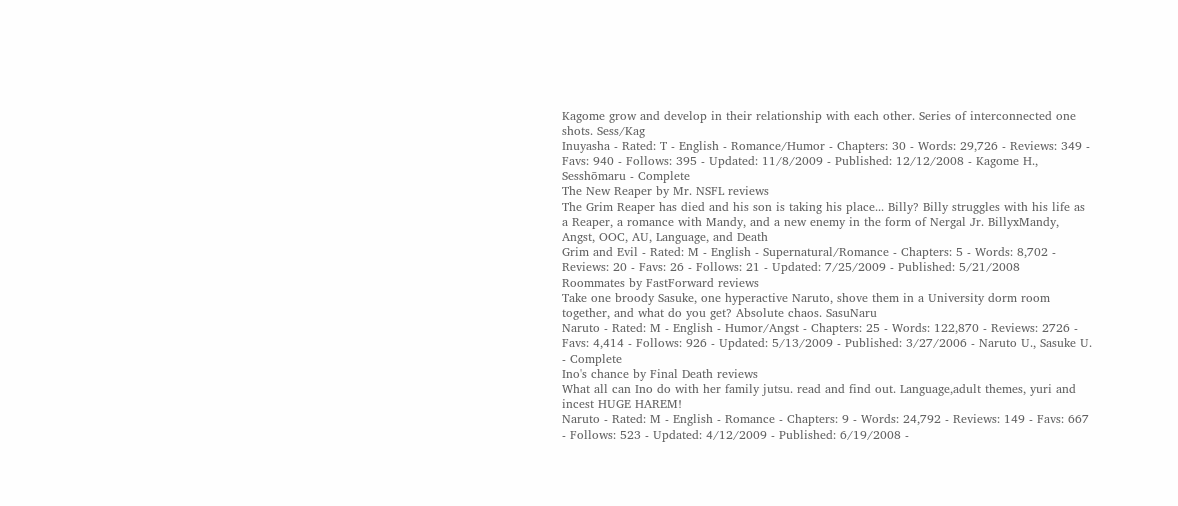Kagome grow and develop in their relationship with each other. Series of interconnected one shots. Sess/Kag
Inuyasha - Rated: T - English - Romance/Humor - Chapters: 30 - Words: 29,726 - Reviews: 349 - Favs: 940 - Follows: 395 - Updated: 11/8/2009 - Published: 12/12/2008 - Kagome H., Sesshōmaru - Complete
The New Reaper by Mr. NSFL reviews
The Grim Reaper has died and his son is taking his place... Billy? Billy struggles with his life as a Reaper, a romance with Mandy, and a new enemy in the form of Nergal Jr. BillyxMandy, Angst, OOC, AU, Language, and Death
Grim and Evil - Rated: M - English - Supernatural/Romance - Chapters: 5 - Words: 8,702 - Reviews: 20 - Favs: 26 - Follows: 21 - Updated: 7/25/2009 - Published: 5/21/2008
Roommates by FastForward reviews
Take one broody Sasuke, one hyperactive Naruto, shove them in a University dorm room together, and what do you get? Absolute chaos. SasuNaru
Naruto - Rated: M - English - Humor/Angst - Chapters: 25 - Words: 122,870 - Reviews: 2726 - Favs: 4,414 - Follows: 926 - Updated: 5/13/2009 - Published: 3/27/2006 - Naruto U., Sasuke U. - Complete
Ino's chance by Final Death reviews
What all can Ino do with her family jutsu. read and find out. Language,adult themes, yuri and incest HUGE HAREM!
Naruto - Rated: M - English - Romance - Chapters: 9 - Words: 24,792 - Reviews: 149 - Favs: 667 - Follows: 523 - Updated: 4/12/2009 - Published: 6/19/2008 -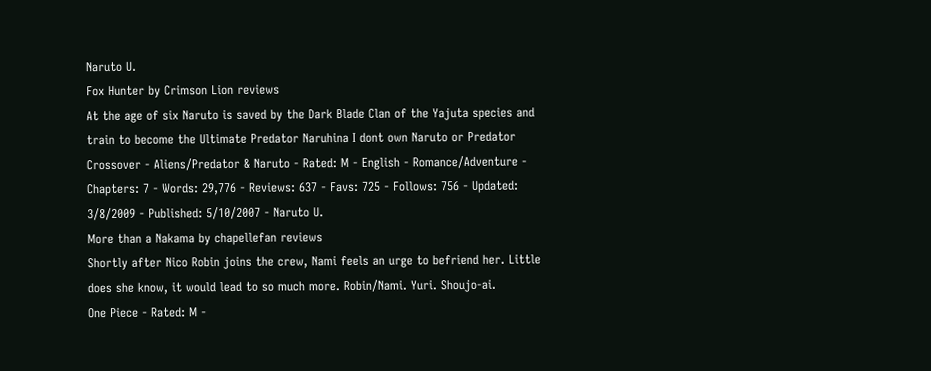Naruto U.
Fox Hunter by Crimson Lion reviews
At the age of six Naruto is saved by the Dark Blade Clan of the Yajuta species and train to become the Ultimate Predator Naruhina I dont own Naruto or Predator
Crossover - Aliens/Predator & Naruto - Rated: M - English - Romance/Adventure - Chapters: 7 - Words: 29,776 - Reviews: 637 - Favs: 725 - Follows: 756 - Updated: 3/8/2009 - Published: 5/10/2007 - Naruto U.
More than a Nakama by chapellefan reviews
Shortly after Nico Robin joins the crew, Nami feels an urge to befriend her. Little does she know, it would lead to so much more. Robin/Nami. Yuri. Shoujo-ai.
One Piece - Rated: M -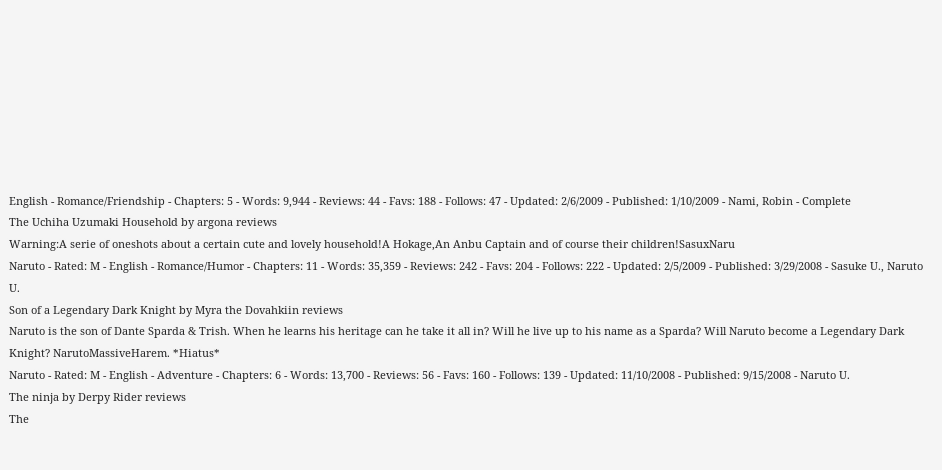English - Romance/Friendship - Chapters: 5 - Words: 9,944 - Reviews: 44 - Favs: 188 - Follows: 47 - Updated: 2/6/2009 - Published: 1/10/2009 - Nami, Robin - Complete
The Uchiha Uzumaki Household by argona reviews
Warning:A serie of oneshots about a certain cute and lovely household!A Hokage,An Anbu Captain and of course their children!SasuxNaru
Naruto - Rated: M - English - Romance/Humor - Chapters: 11 - Words: 35,359 - Reviews: 242 - Favs: 204 - Follows: 222 - Updated: 2/5/2009 - Published: 3/29/2008 - Sasuke U., Naruto U.
Son of a Legendary Dark Knight by Myra the Dovahkiin reviews
Naruto is the son of Dante Sparda & Trish. When he learns his heritage can he take it all in? Will he live up to his name as a Sparda? Will Naruto become a Legendary Dark Knight? NarutoMassiveHarem. *Hiatus*
Naruto - Rated: M - English - Adventure - Chapters: 6 - Words: 13,700 - Reviews: 56 - Favs: 160 - Follows: 139 - Updated: 11/10/2008 - Published: 9/15/2008 - Naruto U.
The ninja by Derpy Rider reviews
The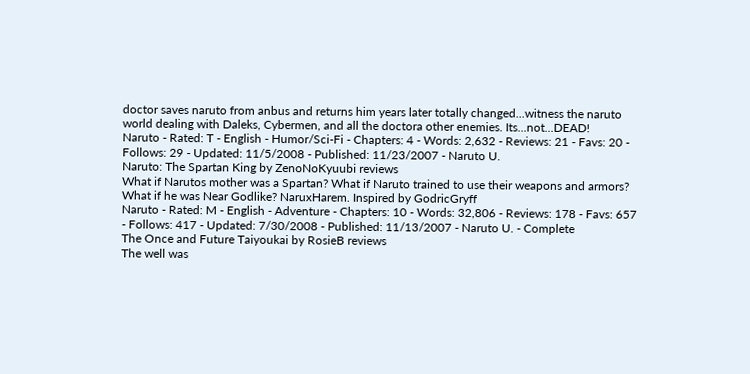doctor saves naruto from anbus and returns him years later totally changed...witness the naruto world dealing with Daleks, Cybermen, and all the doctora other enemies. Its...not...DEAD!
Naruto - Rated: T - English - Humor/Sci-Fi - Chapters: 4 - Words: 2,632 - Reviews: 21 - Favs: 20 - Follows: 29 - Updated: 11/5/2008 - Published: 11/23/2007 - Naruto U.
Naruto: The Spartan King by ZenoNoKyuubi reviews
What if Narutos mother was a Spartan? What if Naruto trained to use their weapons and armors? What if he was Near Godlike? NaruxHarem. Inspired by GodricGryff
Naruto - Rated: M - English - Adventure - Chapters: 10 - Words: 32,806 - Reviews: 178 - Favs: 657 - Follows: 417 - Updated: 7/30/2008 - Published: 11/13/2007 - Naruto U. - Complete
The Once and Future Taiyoukai by RosieB reviews
The well was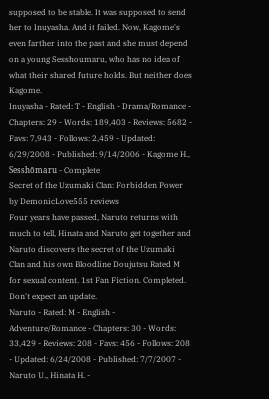supposed to be stable. It was supposed to send her to Inuyasha. And it failed. Now, Kagome's even farther into the past and she must depend on a young Sesshoumaru, who has no idea of what their shared future holds. But neither does Kagome.
Inuyasha - Rated: T - English - Drama/Romance - Chapters: 29 - Words: 189,403 - Reviews: 5682 - Favs: 7,943 - Follows: 2,459 - Updated: 6/29/2008 - Published: 9/14/2006 - Kagome H., Sesshōmaru - Complete
Secret of the Uzumaki Clan: Forbidden Power by DemonicLove555 reviews
Four years have passed, Naruto returns with much to tell, Hinata and Naruto get together and Naruto discovers the secret of the Uzumaki Clan and his own Bloodline Doujutsu Rated M for sexual content. 1st Fan Fiction. Completed. Don't expect an update.
Naruto - Rated: M - English - Adventure/Romance - Chapters: 30 - Words: 33,429 - Reviews: 208 - Favs: 456 - Follows: 208 - Updated: 6/24/2008 - Published: 7/7/2007 - Naruto U., Hinata H. -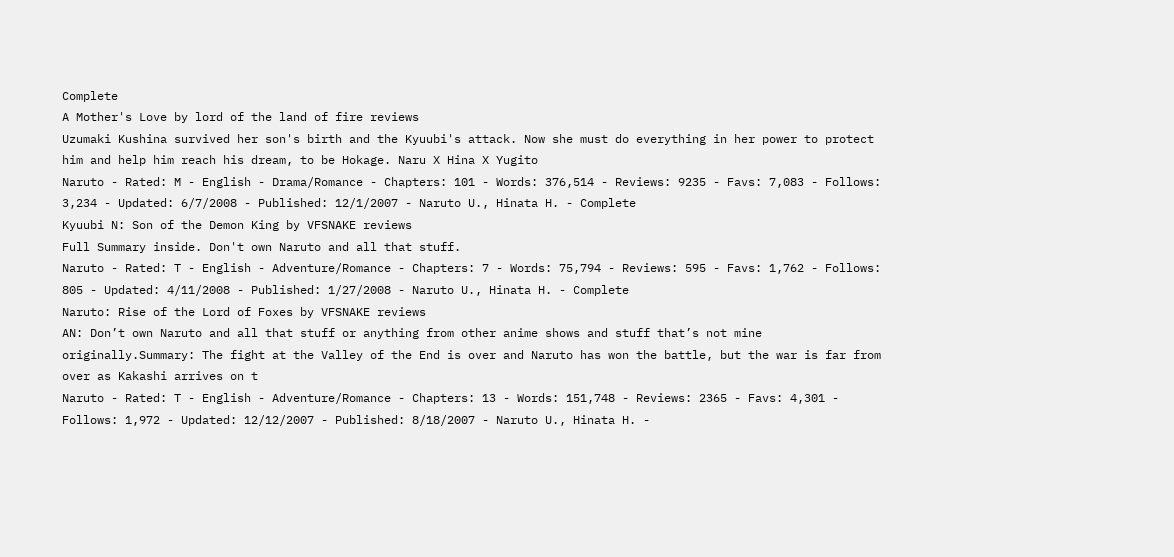Complete
A Mother's Love by lord of the land of fire reviews
Uzumaki Kushina survived her son's birth and the Kyuubi's attack. Now she must do everything in her power to protect him and help him reach his dream, to be Hokage. Naru X Hina X Yugito
Naruto - Rated: M - English - Drama/Romance - Chapters: 101 - Words: 376,514 - Reviews: 9235 - Favs: 7,083 - Follows: 3,234 - Updated: 6/7/2008 - Published: 12/1/2007 - Naruto U., Hinata H. - Complete
Kyuubi N: Son of the Demon King by VFSNAKE reviews
Full Summary inside. Don't own Naruto and all that stuff.
Naruto - Rated: T - English - Adventure/Romance - Chapters: 7 - Words: 75,794 - Reviews: 595 - Favs: 1,762 - Follows: 805 - Updated: 4/11/2008 - Published: 1/27/2008 - Naruto U., Hinata H. - Complete
Naruto: Rise of the Lord of Foxes by VFSNAKE reviews
AN: Don’t own Naruto and all that stuff or anything from other anime shows and stuff that’s not mine originally.Summary: The fight at the Valley of the End is over and Naruto has won the battle, but the war is far from over as Kakashi arrives on t
Naruto - Rated: T - English - Adventure/Romance - Chapters: 13 - Words: 151,748 - Reviews: 2365 - Favs: 4,301 - Follows: 1,972 - Updated: 12/12/2007 - Published: 8/18/2007 - Naruto U., Hinata H. -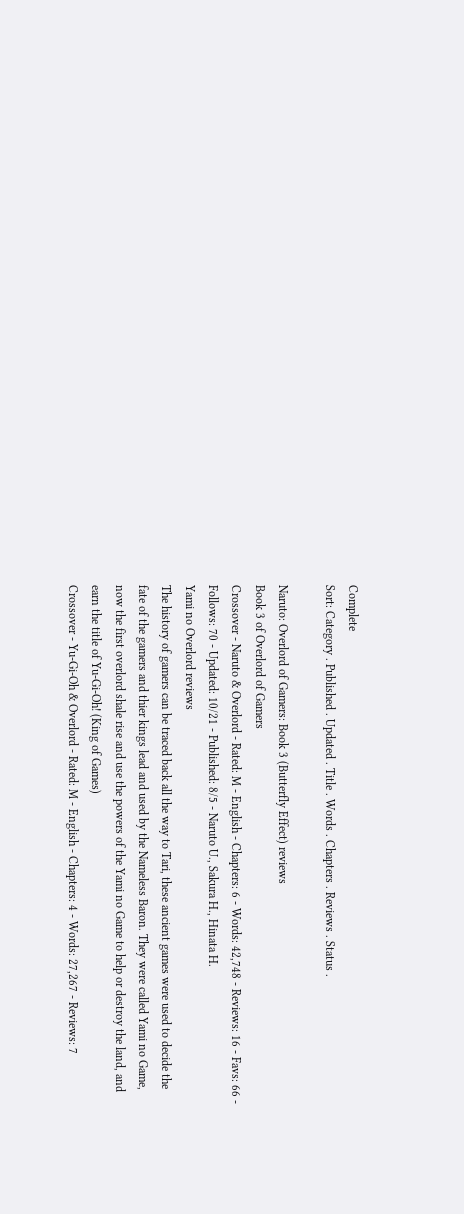Complete
Sort: Category . Published . Updated . Title . Words . Chapters . Reviews . Status .

Naruto: Overlord of Gamers: Book 3 (Butterfly Effect) reviews
Book 3 of Overlord of Gamers
Crossover - Naruto & Overlord - Rated: M - English - Chapters: 6 - Words: 42,748 - Reviews: 16 - Favs: 66 - Follows: 70 - Updated: 10/21 - Published: 8/5 - Naruto U., Sakura H., Hinata H.
Yami no Overlord reviews
The history of gamers can be traced back all the way to Tari, these ancient games were used to decide the fate of the gamers and thier kings lead and used by the Nameless Baron. They were called Yami no Game, now the first overlord shale rise and use the powers of the Yami no Game to help or destroy the land, and earn the title of Yu-Gi-Oh! (King of Games)
Crossover - Yu-Gi-Oh & Overlord - Rated: M - English - Chapters: 4 - Words: 27,267 - Reviews: 7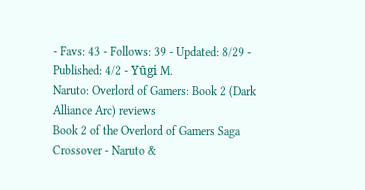- Favs: 43 - Follows: 39 - Updated: 8/29 - Published: 4/2 - Yūgi M.
Naruto: Overlord of Gamers: Book 2 (Dark Alliance Arc) reviews
Book 2 of the Overlord of Gamers Saga
Crossover - Naruto &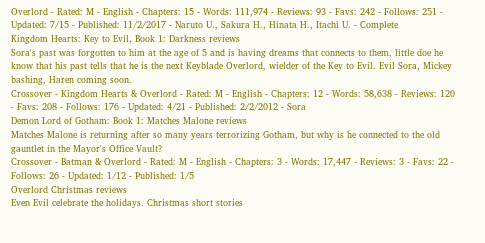Overlord - Rated: M - English - Chapters: 15 - Words: 111,974 - Reviews: 93 - Favs: 242 - Follows: 251 - Updated: 7/15 - Published: 11/2/2017 - Naruto U., Sakura H., Hinata H., Itachi U. - Complete
Kingdom Hearts: Key to Evil, Book 1: Darkness reviews
Sora's past was forgotten to him at the age of 5 and is having dreams that connects to them, little doe he know that his past tells that he is the next Keyblade Overlord, wielder of the Key to Evil. Evil Sora, Mickey bashing, Haren coming soon.
Crossover - Kingdom Hearts & Overlord - Rated: M - English - Chapters: 12 - Words: 58,638 - Reviews: 120 - Favs: 208 - Follows: 176 - Updated: 4/21 - Published: 2/2/2012 - Sora
Demon Lord of Gotham: Book 1: Matches Malone reviews
Matches Malone is returning after so many years terrorizing Gotham, but why is he connected to the old gauntlet in the Mayor's Office Vault?
Crossover - Batman & Overlord - Rated: M - English - Chapters: 3 - Words: 17,447 - Reviews: 3 - Favs: 22 - Follows: 26 - Updated: 1/12 - Published: 1/5
Overlord Christmas reviews
Even Evil celebrate the holidays. Christmas short stories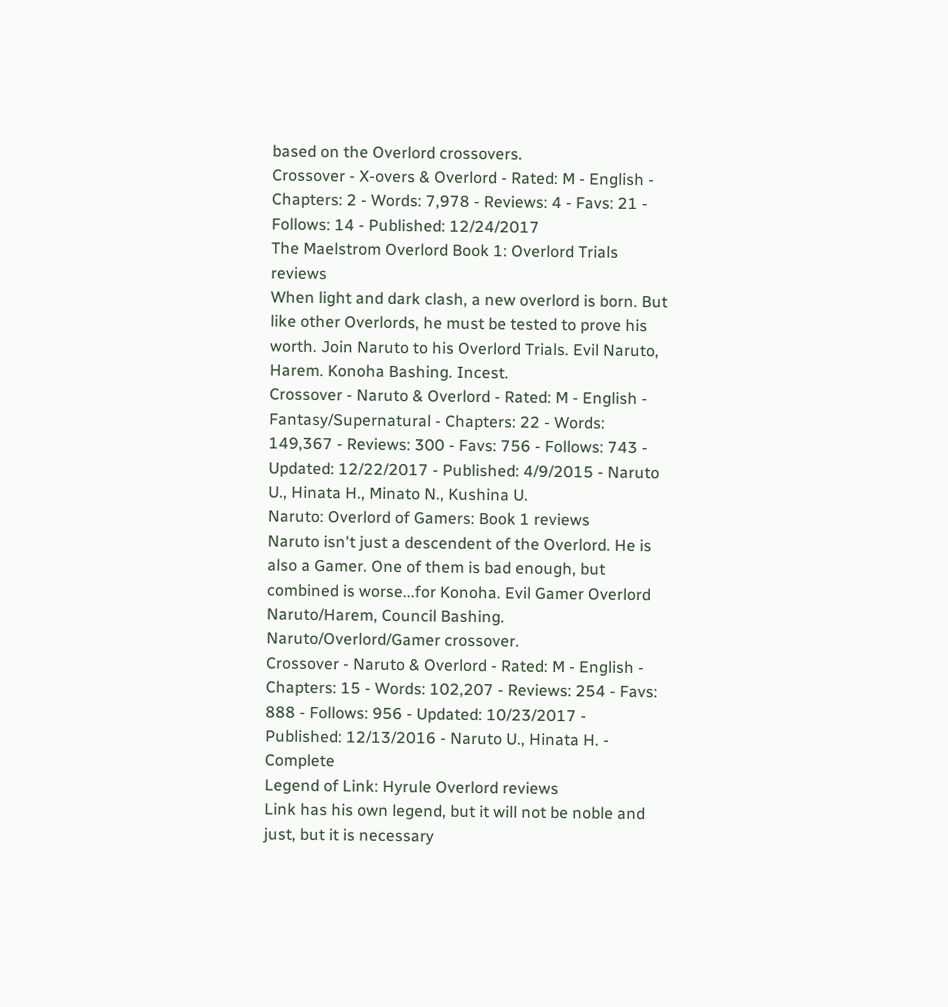based on the Overlord crossovers.
Crossover - X-overs & Overlord - Rated: M - English - Chapters: 2 - Words: 7,978 - Reviews: 4 - Favs: 21 - Follows: 14 - Published: 12/24/2017
The Maelstrom Overlord Book 1: Overlord Trials reviews
When light and dark clash, a new overlord is born. But like other Overlords, he must be tested to prove his worth. Join Naruto to his Overlord Trials. Evil Naruto, Harem. Konoha Bashing. Incest.
Crossover - Naruto & Overlord - Rated: M - English - Fantasy/Supernatural - Chapters: 22 - Words: 149,367 - Reviews: 300 - Favs: 756 - Follows: 743 - Updated: 12/22/2017 - Published: 4/9/2015 - Naruto U., Hinata H., Minato N., Kushina U.
Naruto: Overlord of Gamers: Book 1 reviews
Naruto isn't just a descendent of the Overlord. He is also a Gamer. One of them is bad enough, but combined is worse...for Konoha. Evil Gamer Overlord Naruto/Harem, Council Bashing. Naruto/Overlord/Gamer crossover.
Crossover - Naruto & Overlord - Rated: M - English - Chapters: 15 - Words: 102,207 - Reviews: 254 - Favs: 888 - Follows: 956 - Updated: 10/23/2017 - Published: 12/13/2016 - Naruto U., Hinata H. - Complete
Legend of Link: Hyrule Overlord reviews
Link has his own legend, but it will not be noble and just, but it is necessary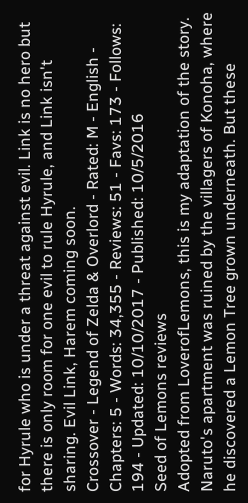for Hyrule who is under a threat against evil. Link is no hero but there is only room for one evil to rule Hyrule, and Link isn't sharing. Evil Link, Harem coming soon.
Crossover - Legend of Zelda & Overlord - Rated: M - English - Chapters: 5 - Words: 34,355 - Reviews: 51 - Favs: 173 - Follows: 194 - Updated: 10/10/2017 - Published: 10/5/2016
Seed of Lemons reviews
Adopted from LoverofLemons, this is my adaptation of the story. Naruto's apartment was ruined by the villagers of Konoha, where he discovered a Lemon Tree grown underneath. But these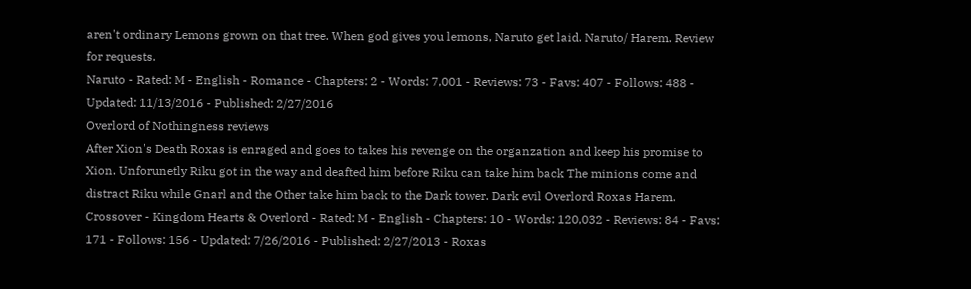aren't ordinary Lemons grown on that tree. When god gives you lemons, Naruto get laid. Naruto/ Harem. Review for requests.
Naruto - Rated: M - English - Romance - Chapters: 2 - Words: 7,001 - Reviews: 73 - Favs: 407 - Follows: 488 - Updated: 11/13/2016 - Published: 2/27/2016
Overlord of Nothingness reviews
After Xion's Death Roxas is enraged and goes to takes his revenge on the organzation and keep his promise to Xion. Unforunetly Riku got in the way and deafted him before Riku can take him back The minions come and distract Riku while Gnarl and the Other take him back to the Dark tower. Dark evil Overlord Roxas Harem.
Crossover - Kingdom Hearts & Overlord - Rated: M - English - Chapters: 10 - Words: 120,032 - Reviews: 84 - Favs: 171 - Follows: 156 - Updated: 7/26/2016 - Published: 2/27/2013 - Roxas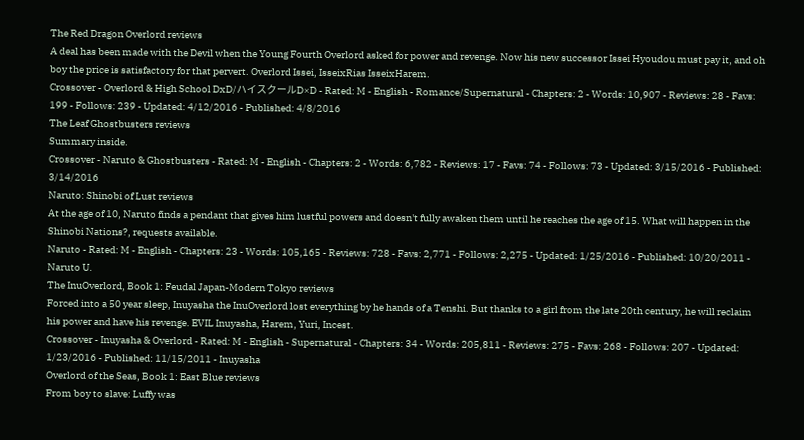The Red Dragon Overlord reviews
A deal has been made with the Devil when the Young Fourth Overlord asked for power and revenge. Now his new successor Issei Hyoudou must pay it, and oh boy the price is satisfactory for that pervert. Overlord Issei, IsseixRias IsseixHarem.
Crossover - Overlord & High School DxD/ハイスクールD×D - Rated: M - English - Romance/Supernatural - Chapters: 2 - Words: 10,907 - Reviews: 28 - Favs: 199 - Follows: 239 - Updated: 4/12/2016 - Published: 4/8/2016
The Leaf Ghostbusters reviews
Summary inside.
Crossover - Naruto & Ghostbusters - Rated: M - English - Chapters: 2 - Words: 6,782 - Reviews: 17 - Favs: 74 - Follows: 73 - Updated: 3/15/2016 - Published: 3/14/2016
Naruto: Shinobi of Lust reviews
At the age of 10, Naruto finds a pendant that gives him lustful powers and doesn't fully awaken them until he reaches the age of 15. What will happen in the Shinobi Nations?, requests available.
Naruto - Rated: M - English - Chapters: 23 - Words: 105,165 - Reviews: 728 - Favs: 2,771 - Follows: 2,275 - Updated: 1/25/2016 - Published: 10/20/2011 - Naruto U.
The InuOverlord, Book 1: Feudal Japan-Modern Tokyo reviews
Forced into a 50 year sleep, Inuyasha the InuOverlord lost everything by he hands of a Tenshi. But thanks to a girl from the late 20th century, he will reclaim his power and have his revenge. EVIL Inuyasha, Harem, Yuri, Incest.
Crossover - Inuyasha & Overlord - Rated: M - English - Supernatural - Chapters: 34 - Words: 205,811 - Reviews: 275 - Favs: 268 - Follows: 207 - Updated: 1/23/2016 - Published: 11/15/2011 - Inuyasha
Overlord of the Seas, Book 1: East Blue reviews
From boy to slave: Luffy was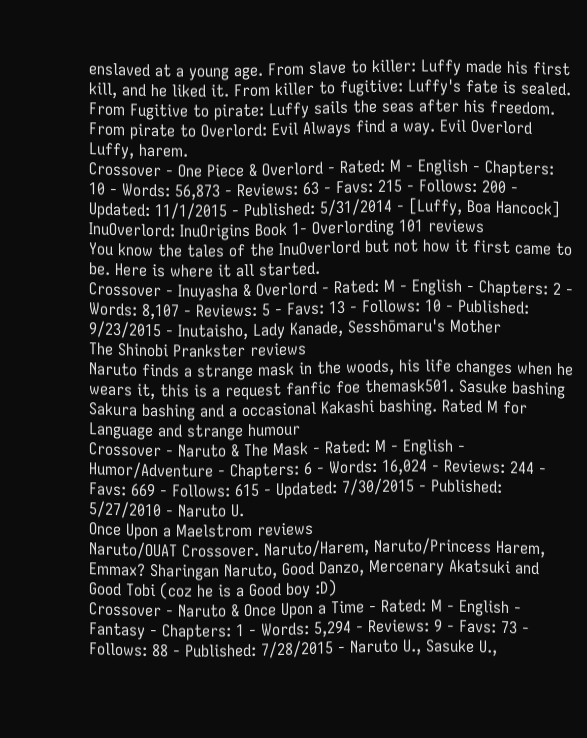enslaved at a young age. From slave to killer: Luffy made his first kill, and he liked it. From killer to fugitive: Luffy's fate is sealed. From Fugitive to pirate: Luffy sails the seas after his freedom. From pirate to Overlord: Evil Always find a way. Evil Overlord Luffy, harem.
Crossover - One Piece & Overlord - Rated: M - English - Chapters: 10 - Words: 56,873 - Reviews: 63 - Favs: 215 - Follows: 200 - Updated: 11/1/2015 - Published: 5/31/2014 - [Luffy, Boa Hancock]
InuOverlord: InuOrigins Book 1- Overlording 101 reviews
You know the tales of the InuOverlord but not how it first came to be. Here is where it all started.
Crossover - Inuyasha & Overlord - Rated: M - English - Chapters: 2 - Words: 8,107 - Reviews: 5 - Favs: 13 - Follows: 10 - Published: 9/23/2015 - Inutaisho, Lady Kanade, Sesshōmaru's Mother
The Shinobi Prankster reviews
Naruto finds a strange mask in the woods, his life changes when he wears it, this is a request fanfic foe themask501. Sasuke bashing Sakura bashing and a occasional Kakashi bashing. Rated M for Language and strange humour
Crossover - Naruto & The Mask - Rated: M - English - Humor/Adventure - Chapters: 6 - Words: 16,024 - Reviews: 244 - Favs: 669 - Follows: 615 - Updated: 7/30/2015 - Published: 5/27/2010 - Naruto U.
Once Upon a Maelstrom reviews
Naruto/OUAT Crossover. Naruto/Harem, Naruto/Princess Harem, Emmax? Sharingan Naruto, Good Danzo, Mercenary Akatsuki and Good Tobi (coz he is a Good boy :D)
Crossover - Naruto & Once Upon a Time - Rated: M - English - Fantasy - Chapters: 1 - Words: 5,294 - Reviews: 9 - Favs: 73 - Follows: 88 - Published: 7/28/2015 - Naruto U., Sasuke U.,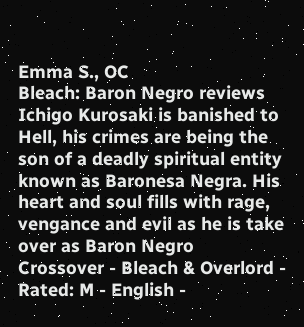Emma S., OC
Bleach: Baron Negro reviews
Ichigo Kurosaki is banished to Hell, his crimes are being the son of a deadly spiritual entity known as Baronesa Negra. His heart and soul fills with rage, vengance and evil as he is take over as Baron Negro
Crossover - Bleach & Overlord - Rated: M - English -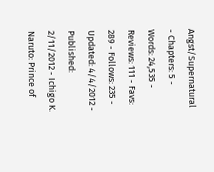Angst/Supernatural - Chapters: 5 - Words: 24,535 - Reviews: 111 - Favs: 289 - Follows: 235 - Updated: 4/4/2012 - Published: 2/11/2012 - Ichigo K.
Naruto: Prince of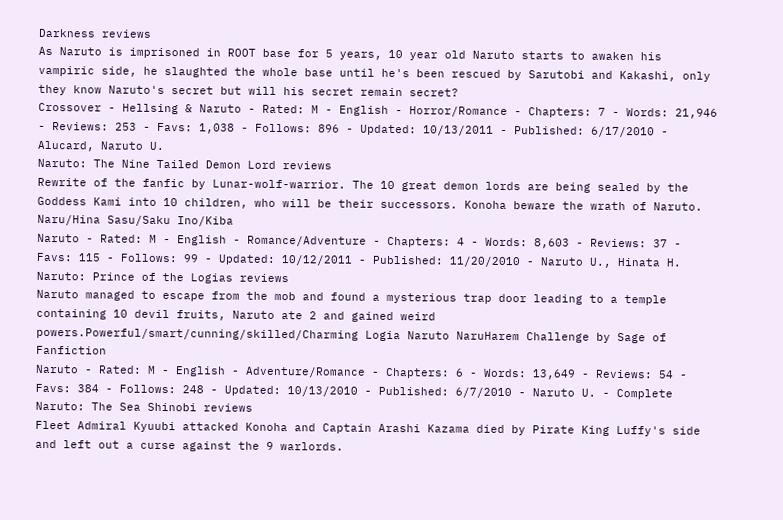Darkness reviews
As Naruto is imprisoned in ROOT base for 5 years, 10 year old Naruto starts to awaken his vampiric side, he slaughted the whole base until he's been rescued by Sarutobi and Kakashi, only they know Naruto's secret but will his secret remain secret?
Crossover - Hellsing & Naruto - Rated: M - English - Horror/Romance - Chapters: 7 - Words: 21,946 - Reviews: 253 - Favs: 1,038 - Follows: 896 - Updated: 10/13/2011 - Published: 6/17/2010 - Alucard, Naruto U.
Naruto: The Nine Tailed Demon Lord reviews
Rewrite of the fanfic by Lunar-wolf-warrior. The 10 great demon lords are being sealed by the Goddess Kami into 10 children, who will be their successors. Konoha beware the wrath of Naruto. Naru/Hina Sasu/Saku Ino/Kiba
Naruto - Rated: M - English - Romance/Adventure - Chapters: 4 - Words: 8,603 - Reviews: 37 - Favs: 115 - Follows: 99 - Updated: 10/12/2011 - Published: 11/20/2010 - Naruto U., Hinata H.
Naruto: Prince of the Logias reviews
Naruto managed to escape from the mob and found a mysterious trap door leading to a temple containing 10 devil fruits, Naruto ate 2 and gained weird powers.Powerful/smart/cunning/skilled/Charming Logia Naruto NaruHarem Challenge by Sage of Fanfiction
Naruto - Rated: M - English - Adventure/Romance - Chapters: 6 - Words: 13,649 - Reviews: 54 - Favs: 384 - Follows: 248 - Updated: 10/13/2010 - Published: 6/7/2010 - Naruto U. - Complete
Naruto: The Sea Shinobi reviews
Fleet Admiral Kyuubi attacked Konoha and Captain Arashi Kazama died by Pirate King Luffy's side and left out a curse against the 9 warlords.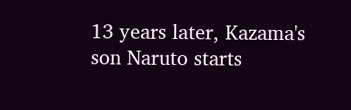13 years later, Kazama's son Naruto starts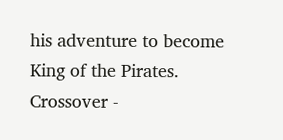his adventure to become King of the Pirates.
Crossover -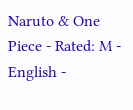Naruto & One Piece - Rated: M - English -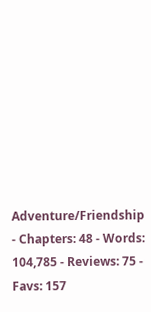Adventure/Friendship - Chapters: 48 - Words: 104,785 - Reviews: 75 - Favs: 157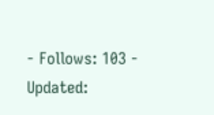- Follows: 103 - Updated: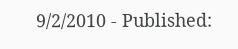9/2/2010 - Published: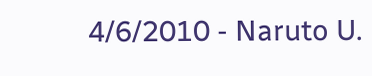4/6/2010 - Naruto U.